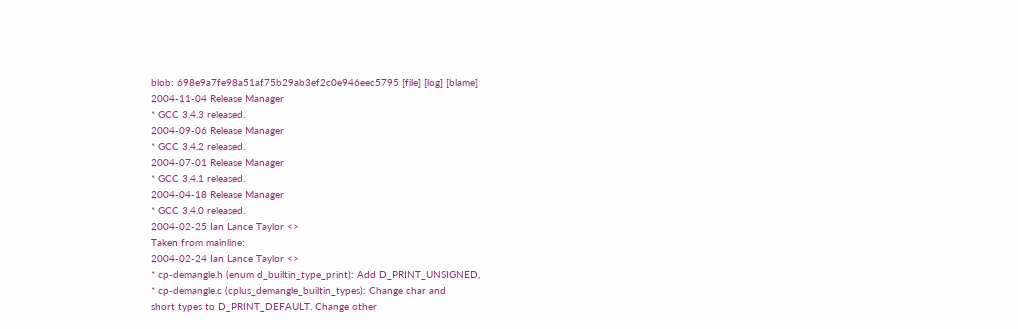blob: 698e9a7fe98a51af75b29ab3ef2c0e946eec5795 [file] [log] [blame]
2004-11-04 Release Manager
* GCC 3.4.3 released.
2004-09-06 Release Manager
* GCC 3.4.2 released.
2004-07-01 Release Manager
* GCC 3.4.1 released.
2004-04-18 Release Manager
* GCC 3.4.0 released.
2004-02-25 Ian Lance Taylor <>
Taken from mainline:
2004-02-24 Ian Lance Taylor <>
* cp-demangle.h (enum d_builtin_type_print): Add D_PRINT_UNSIGNED,
* cp-demangle.c (cplus_demangle_builtin_types): Change char and
short types to D_PRINT_DEFAULT. Change other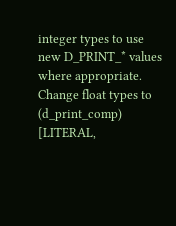integer types to use
new D_PRINT_* values where appropriate. Change float types to
(d_print_comp) [LITERAL,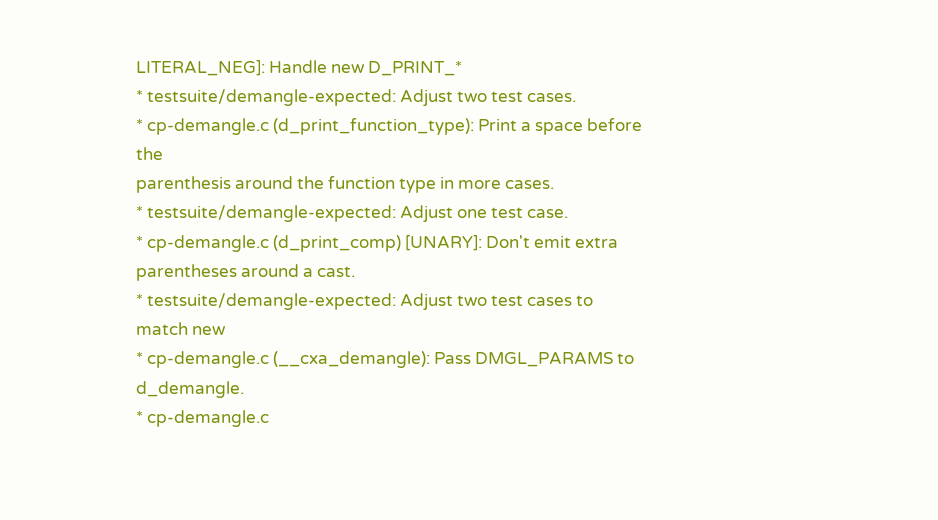LITERAL_NEG]: Handle new D_PRINT_*
* testsuite/demangle-expected: Adjust two test cases.
* cp-demangle.c (d_print_function_type): Print a space before the
parenthesis around the function type in more cases.
* testsuite/demangle-expected: Adjust one test case.
* cp-demangle.c (d_print_comp) [UNARY]: Don't emit extra
parentheses around a cast.
* testsuite/demangle-expected: Adjust two test cases to match new
* cp-demangle.c (__cxa_demangle): Pass DMGL_PARAMS to d_demangle.
* cp-demangle.c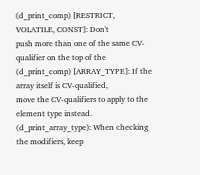(d_print_comp) [RESTRICT, VOLATILE, CONST]: Don't
push more than one of the same CV-qualifier on the top of the
(d_print_comp) [ARRAY_TYPE]: If the array itself is CV-qualified,
move the CV-qualifiers to apply to the element type instead.
(d_print_array_type): When checking the modifiers, keep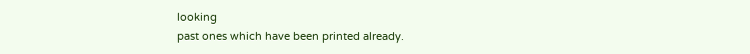looking
past ones which have been printed already.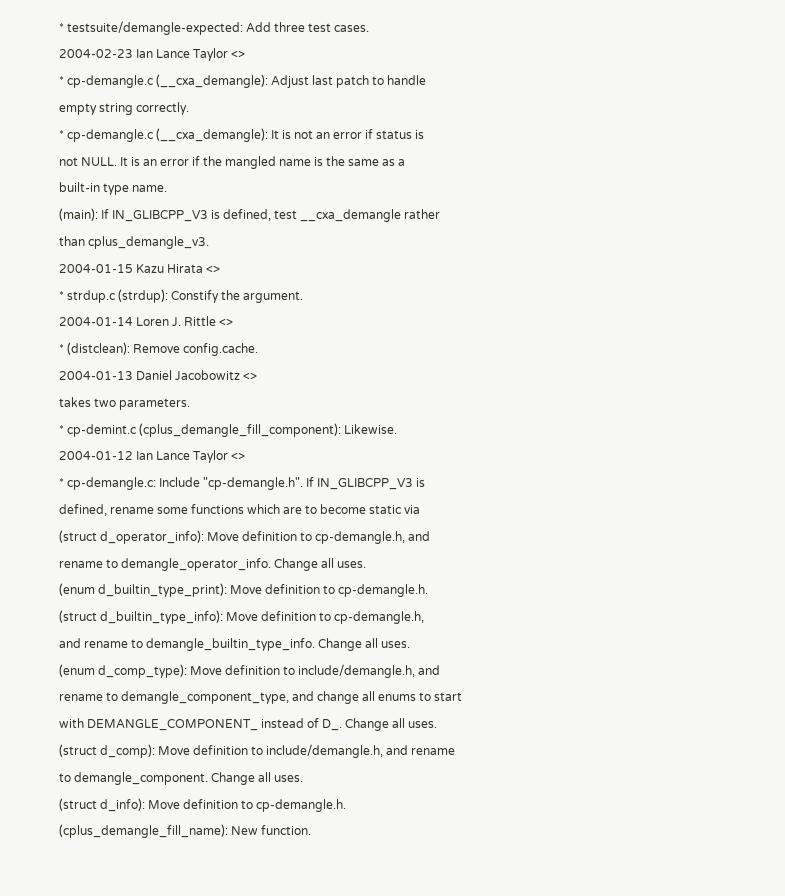* testsuite/demangle-expected: Add three test cases.
2004-02-23 Ian Lance Taylor <>
* cp-demangle.c (__cxa_demangle): Adjust last patch to handle
empty string correctly.
* cp-demangle.c (__cxa_demangle): It is not an error if status is
not NULL. It is an error if the mangled name is the same as a
built-in type name.
(main): If IN_GLIBCPP_V3 is defined, test __cxa_demangle rather
than cplus_demangle_v3.
2004-01-15 Kazu Hirata <>
* strdup.c (strdup): Constify the argument.
2004-01-14 Loren J. Rittle <>
* (distclean): Remove config.cache.
2004-01-13 Daniel Jacobowitz <>
takes two parameters.
* cp-demint.c (cplus_demangle_fill_component): Likewise.
2004-01-12 Ian Lance Taylor <>
* cp-demangle.c: Include "cp-demangle.h". If IN_GLIBCPP_V3 is
defined, rename some functions which are to become static via
(struct d_operator_info): Move definition to cp-demangle.h, and
rename to demangle_operator_info. Change all uses.
(enum d_builtin_type_print): Move definition to cp-demangle.h.
(struct d_builtin_type_info): Move definition to cp-demangle.h,
and rename to demangle_builtin_type_info. Change all uses.
(enum d_comp_type): Move definition to include/demangle.h, and
rename to demangle_component_type, and change all enums to start
with DEMANGLE_COMPONENT_ instead of D_. Change all uses.
(struct d_comp): Move definition to include/demangle.h, and rename
to demangle_component. Change all uses.
(struct d_info): Move definition to cp-demangle.h.
(cplus_demangle_fill_name): New function.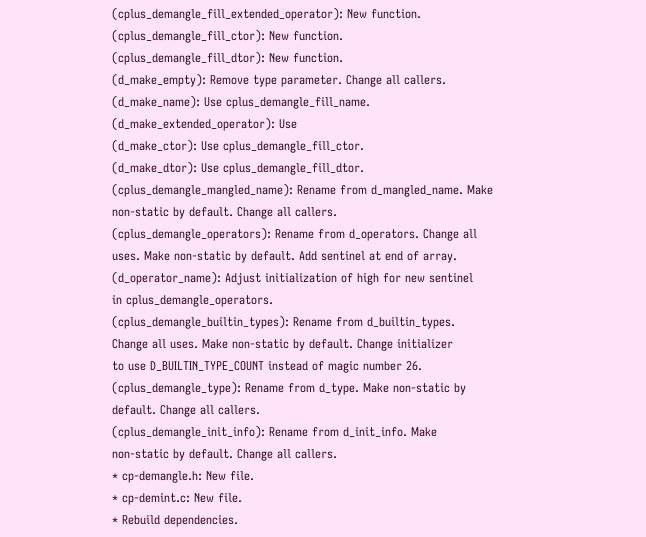(cplus_demangle_fill_extended_operator): New function.
(cplus_demangle_fill_ctor): New function.
(cplus_demangle_fill_dtor): New function.
(d_make_empty): Remove type parameter. Change all callers.
(d_make_name): Use cplus_demangle_fill_name.
(d_make_extended_operator): Use
(d_make_ctor): Use cplus_demangle_fill_ctor.
(d_make_dtor): Use cplus_demangle_fill_dtor.
(cplus_demangle_mangled_name): Rename from d_mangled_name. Make
non-static by default. Change all callers.
(cplus_demangle_operators): Rename from d_operators. Change all
uses. Make non-static by default. Add sentinel at end of array.
(d_operator_name): Adjust initialization of high for new sentinel
in cplus_demangle_operators.
(cplus_demangle_builtin_types): Rename from d_builtin_types.
Change all uses. Make non-static by default. Change initializer
to use D_BUILTIN_TYPE_COUNT instead of magic number 26.
(cplus_demangle_type): Rename from d_type. Make non-static by
default. Change all callers.
(cplus_demangle_init_info): Rename from d_init_info. Make
non-static by default. Change all callers.
* cp-demangle.h: New file.
* cp-demint.c: New file.
* Rebuild dependencies.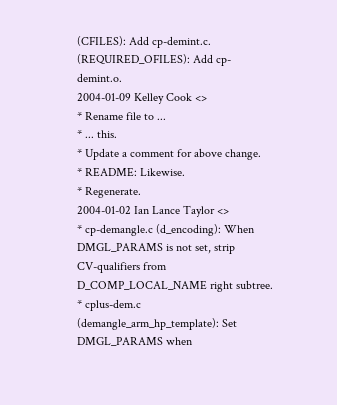(CFILES): Add cp-demint.c.
(REQUIRED_OFILES): Add cp-demint.o.
2004-01-09 Kelley Cook <>
* Rename file to ...
* ... this.
* Update a comment for above change.
* README: Likewise.
* Regenerate.
2004-01-02 Ian Lance Taylor <>
* cp-demangle.c (d_encoding): When DMGL_PARAMS is not set, strip
CV-qualifiers from D_COMP_LOCAL_NAME right subtree.
* cplus-dem.c (demangle_arm_hp_template): Set DMGL_PARAMS when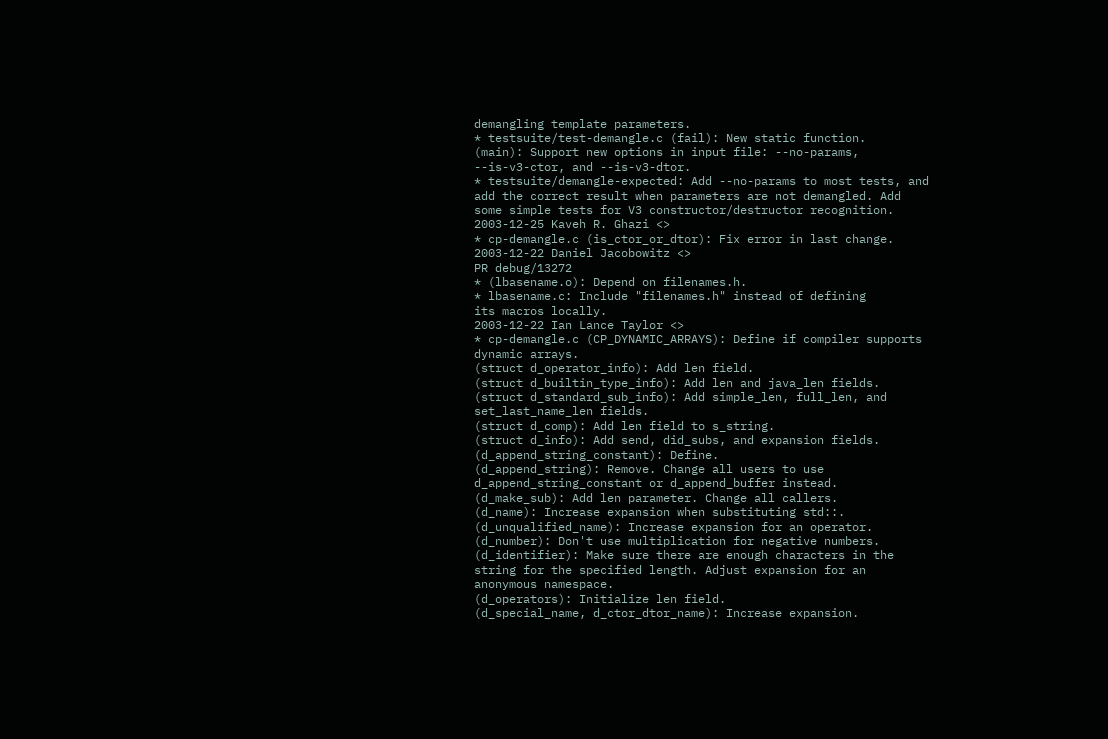demangling template parameters.
* testsuite/test-demangle.c (fail): New static function.
(main): Support new options in input file: --no-params,
--is-v3-ctor, and --is-v3-dtor.
* testsuite/demangle-expected: Add --no-params to most tests, and
add the correct result when parameters are not demangled. Add
some simple tests for V3 constructor/destructor recognition.
2003-12-25 Kaveh R. Ghazi <>
* cp-demangle.c (is_ctor_or_dtor): Fix error in last change.
2003-12-22 Daniel Jacobowitz <>
PR debug/13272
* (lbasename.o): Depend on filenames.h.
* lbasename.c: Include "filenames.h" instead of defining
its macros locally.
2003-12-22 Ian Lance Taylor <>
* cp-demangle.c (CP_DYNAMIC_ARRAYS): Define if compiler supports
dynamic arrays.
(struct d_operator_info): Add len field.
(struct d_builtin_type_info): Add len and java_len fields.
(struct d_standard_sub_info): Add simple_len, full_len, and
set_last_name_len fields.
(struct d_comp): Add len field to s_string.
(struct d_info): Add send, did_subs, and expansion fields.
(d_append_string_constant): Define.
(d_append_string): Remove. Change all users to use
d_append_string_constant or d_append_buffer instead.
(d_make_sub): Add len parameter. Change all callers.
(d_name): Increase expansion when substituting std::.
(d_unqualified_name): Increase expansion for an operator.
(d_number): Don't use multiplication for negative numbers.
(d_identifier): Make sure there are enough characters in the
string for the specified length. Adjust expansion for an
anonymous namespace.
(d_operators): Initialize len field.
(d_special_name, d_ctor_dtor_name): Increase expansion.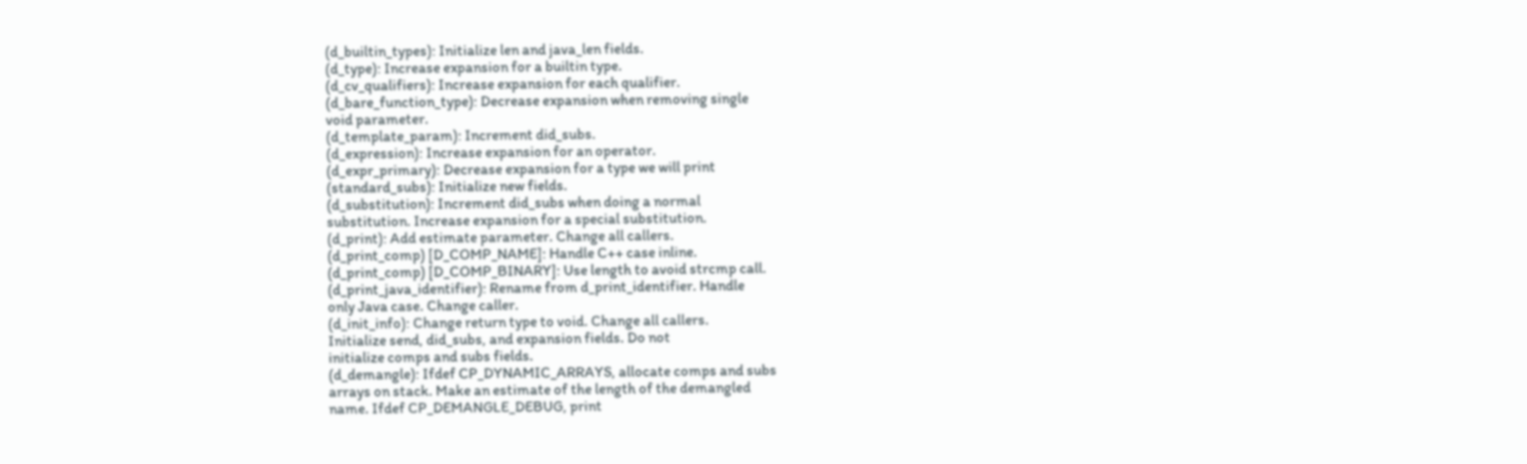(d_builtin_types): Initialize len and java_len fields.
(d_type): Increase expansion for a builtin type.
(d_cv_qualifiers): Increase expansion for each qualifier.
(d_bare_function_type): Decrease expansion when removing single
void parameter.
(d_template_param): Increment did_subs.
(d_expression): Increase expansion for an operator.
(d_expr_primary): Decrease expansion for a type we will print
(standard_subs): Initialize new fields.
(d_substitution): Increment did_subs when doing a normal
substitution. Increase expansion for a special substitution.
(d_print): Add estimate parameter. Change all callers.
(d_print_comp) [D_COMP_NAME]: Handle C++ case inline.
(d_print_comp) [D_COMP_BINARY]: Use length to avoid strcmp call.
(d_print_java_identifier): Rename from d_print_identifier. Handle
only Java case. Change caller.
(d_init_info): Change return type to void. Change all callers.
Initialize send, did_subs, and expansion fields. Do not
initialize comps and subs fields.
(d_demangle): Ifdef CP_DYNAMIC_ARRAYS, allocate comps and subs
arrays on stack. Make an estimate of the length of the demangled
name. Ifdef CP_DEMANGLE_DEBUG, print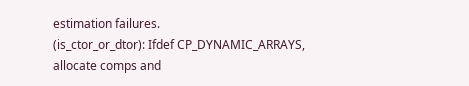estimation failures.
(is_ctor_or_dtor): Ifdef CP_DYNAMIC_ARRAYS, allocate comps and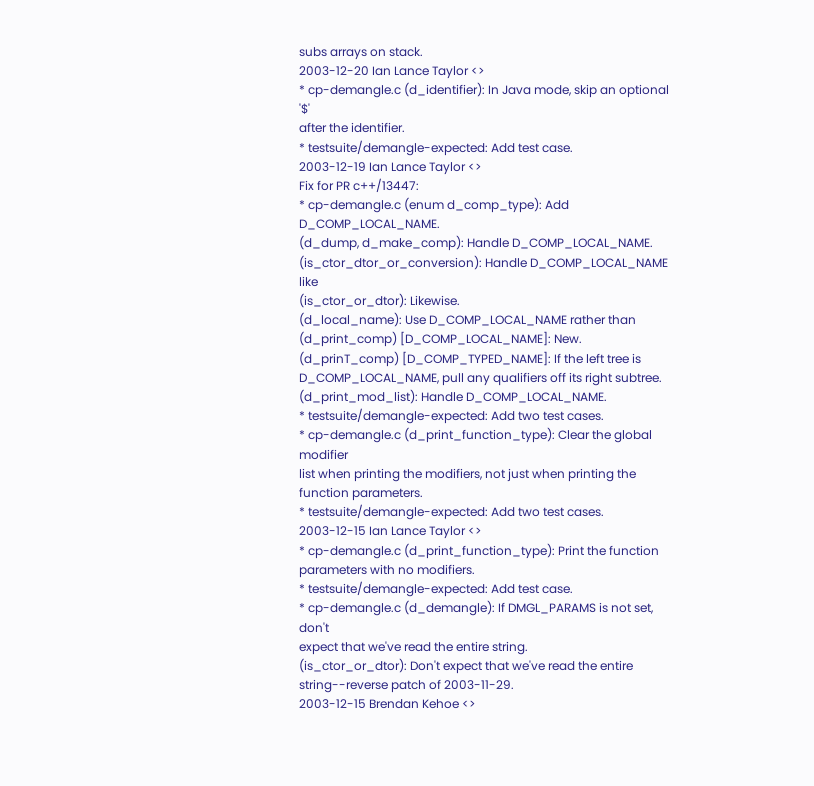subs arrays on stack.
2003-12-20 Ian Lance Taylor <>
* cp-demangle.c (d_identifier): In Java mode, skip an optional '$'
after the identifier.
* testsuite/demangle-expected: Add test case.
2003-12-19 Ian Lance Taylor <>
Fix for PR c++/13447:
* cp-demangle.c (enum d_comp_type): Add D_COMP_LOCAL_NAME.
(d_dump, d_make_comp): Handle D_COMP_LOCAL_NAME.
(is_ctor_dtor_or_conversion): Handle D_COMP_LOCAL_NAME like
(is_ctor_or_dtor): Likewise.
(d_local_name): Use D_COMP_LOCAL_NAME rather than
(d_print_comp) [D_COMP_LOCAL_NAME]: New.
(d_prinT_comp) [D_COMP_TYPED_NAME]: If the left tree is
D_COMP_LOCAL_NAME, pull any qualifiers off its right subtree.
(d_print_mod_list): Handle D_COMP_LOCAL_NAME.
* testsuite/demangle-expected: Add two test cases.
* cp-demangle.c (d_print_function_type): Clear the global modifier
list when printing the modifiers, not just when printing the
function parameters.
* testsuite/demangle-expected: Add two test cases.
2003-12-15 Ian Lance Taylor <>
* cp-demangle.c (d_print_function_type): Print the function
parameters with no modifiers.
* testsuite/demangle-expected: Add test case.
* cp-demangle.c (d_demangle): If DMGL_PARAMS is not set, don't
expect that we've read the entire string.
(is_ctor_or_dtor): Don't expect that we've read the entire
string--reverse patch of 2003-11-29.
2003-12-15 Brendan Kehoe <>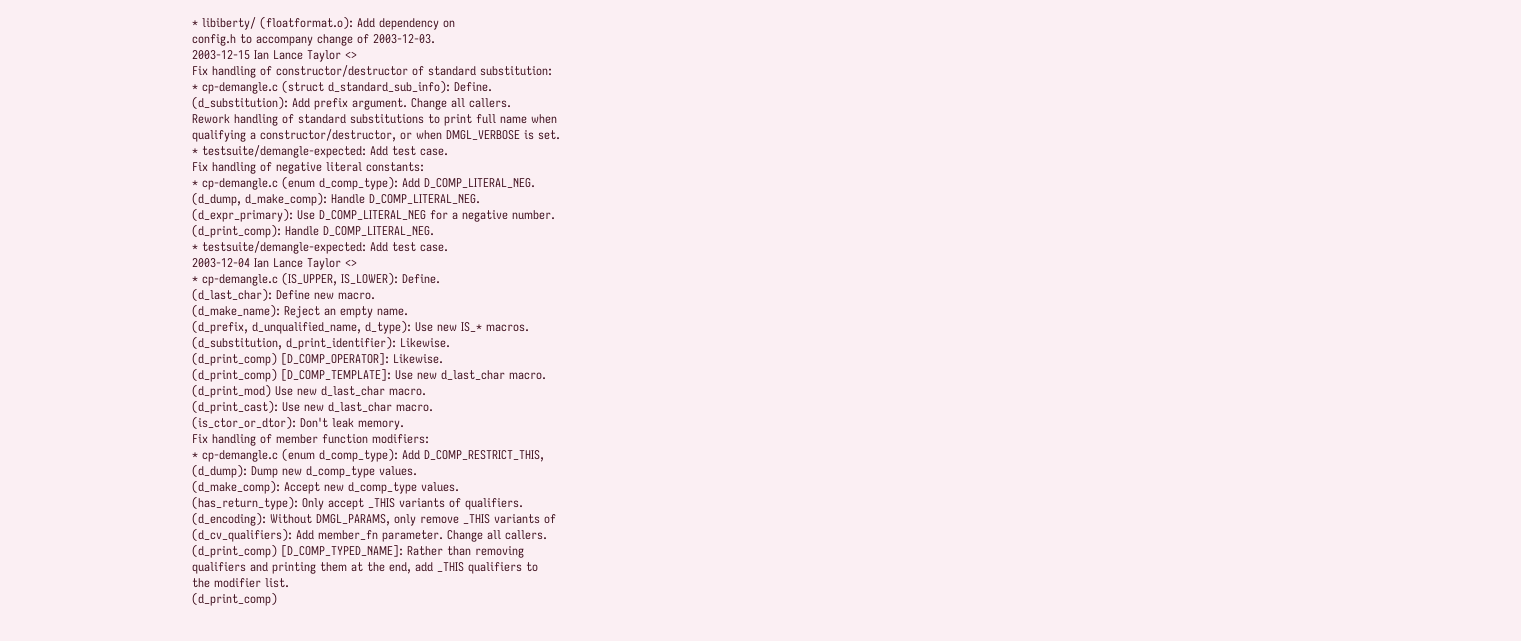* libiberty/ (floatformat.o): Add dependency on
config.h to accompany change of 2003-12-03.
2003-12-15 Ian Lance Taylor <>
Fix handling of constructor/destructor of standard substitution:
* cp-demangle.c (struct d_standard_sub_info): Define.
(d_substitution): Add prefix argument. Change all callers.
Rework handling of standard substitutions to print full name when
qualifying a constructor/destructor, or when DMGL_VERBOSE is set.
* testsuite/demangle-expected: Add test case.
Fix handling of negative literal constants:
* cp-demangle.c (enum d_comp_type): Add D_COMP_LITERAL_NEG.
(d_dump, d_make_comp): Handle D_COMP_LITERAL_NEG.
(d_expr_primary): Use D_COMP_LITERAL_NEG for a negative number.
(d_print_comp): Handle D_COMP_LITERAL_NEG.
* testsuite/demangle-expected: Add test case.
2003-12-04 Ian Lance Taylor <>
* cp-demangle.c (IS_UPPER, IS_LOWER): Define.
(d_last_char): Define new macro.
(d_make_name): Reject an empty name.
(d_prefix, d_unqualified_name, d_type): Use new IS_* macros.
(d_substitution, d_print_identifier): Likewise.
(d_print_comp) [D_COMP_OPERATOR]: Likewise.
(d_print_comp) [D_COMP_TEMPLATE]: Use new d_last_char macro.
(d_print_mod) Use new d_last_char macro.
(d_print_cast): Use new d_last_char macro.
(is_ctor_or_dtor): Don't leak memory.
Fix handling of member function modifiers:
* cp-demangle.c (enum d_comp_type): Add D_COMP_RESTRICT_THIS,
(d_dump): Dump new d_comp_type values.
(d_make_comp): Accept new d_comp_type values.
(has_return_type): Only accept _THIS variants of qualifiers.
(d_encoding): Without DMGL_PARAMS, only remove _THIS variants of
(d_cv_qualifiers): Add member_fn parameter. Change all callers.
(d_print_comp) [D_COMP_TYPED_NAME]: Rather than removing
qualifiers and printing them at the end, add _THIS qualifiers to
the modifier list.
(d_print_comp)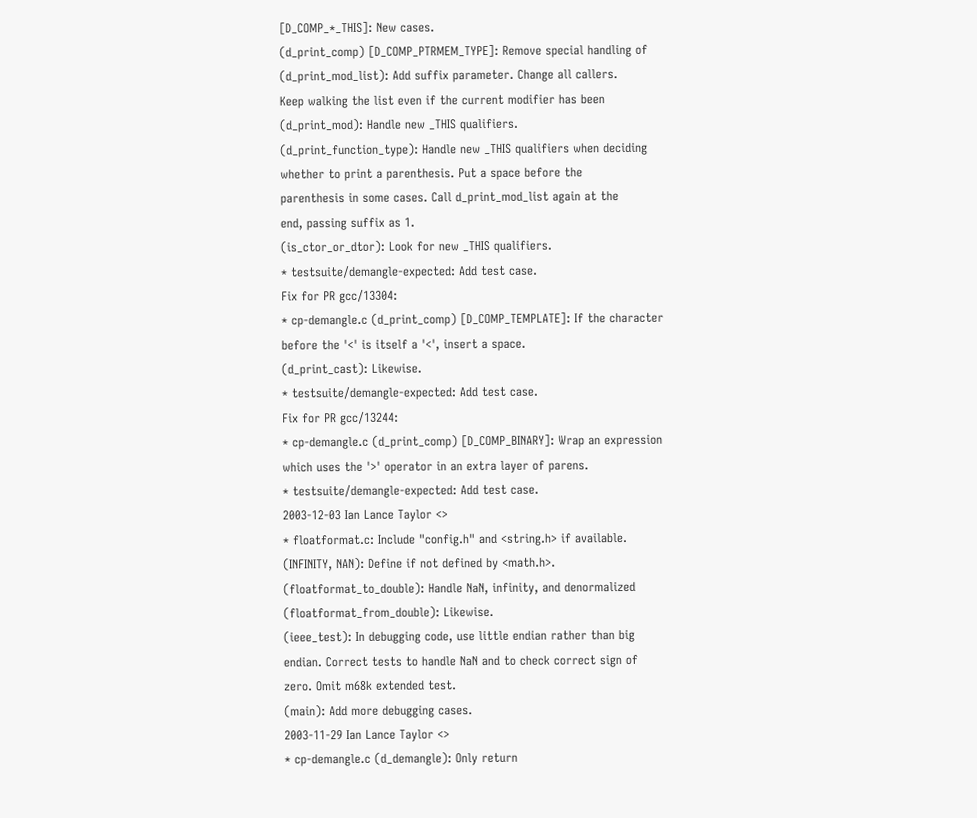[D_COMP_*_THIS]: New cases.
(d_print_comp) [D_COMP_PTRMEM_TYPE]: Remove special handling of
(d_print_mod_list): Add suffix parameter. Change all callers.
Keep walking the list even if the current modifier has been
(d_print_mod): Handle new _THIS qualifiers.
(d_print_function_type): Handle new _THIS qualifiers when deciding
whether to print a parenthesis. Put a space before the
parenthesis in some cases. Call d_print_mod_list again at the
end, passing suffix as 1.
(is_ctor_or_dtor): Look for new _THIS qualifiers.
* testsuite/demangle-expected: Add test case.
Fix for PR gcc/13304:
* cp-demangle.c (d_print_comp) [D_COMP_TEMPLATE]: If the character
before the '<' is itself a '<', insert a space.
(d_print_cast): Likewise.
* testsuite/demangle-expected: Add test case.
Fix for PR gcc/13244:
* cp-demangle.c (d_print_comp) [D_COMP_BINARY]: Wrap an expression
which uses the '>' operator in an extra layer of parens.
* testsuite/demangle-expected: Add test case.
2003-12-03 Ian Lance Taylor <>
* floatformat.c: Include "config.h" and <string.h> if available.
(INFINITY, NAN): Define if not defined by <math.h>.
(floatformat_to_double): Handle NaN, infinity, and denormalized
(floatformat_from_double): Likewise.
(ieee_test): In debugging code, use little endian rather than big
endian. Correct tests to handle NaN and to check correct sign of
zero. Omit m68k extended test.
(main): Add more debugging cases.
2003-11-29 Ian Lance Taylor <>
* cp-demangle.c (d_demangle): Only return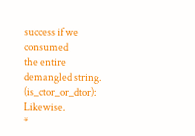success if we consumed
the entire demangled string.
(is_ctor_or_dtor): Likewise.
*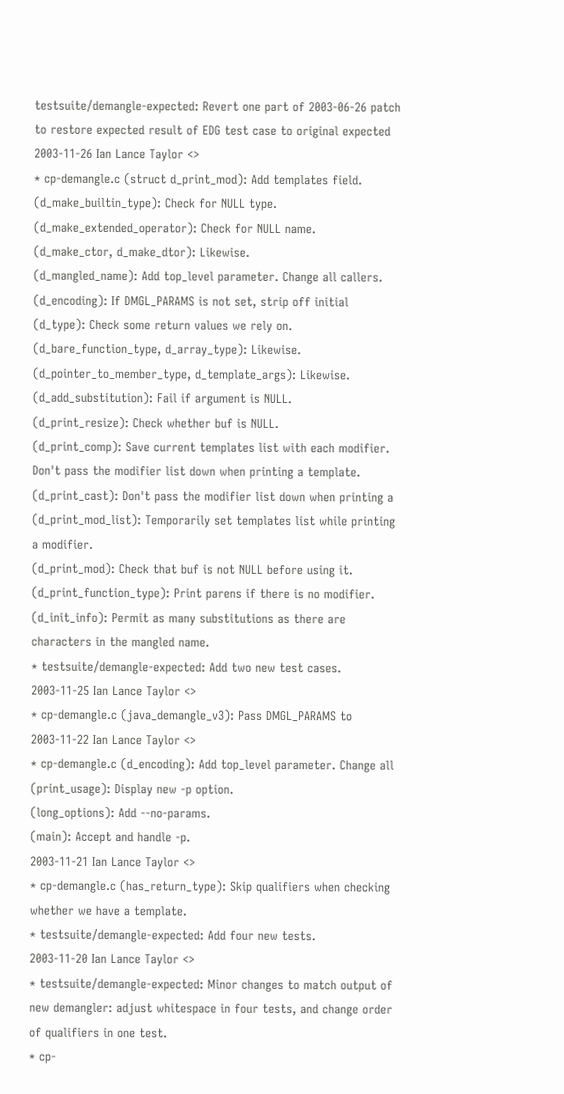testsuite/demangle-expected: Revert one part of 2003-06-26 patch
to restore expected result of EDG test case to original expected
2003-11-26 Ian Lance Taylor <>
* cp-demangle.c (struct d_print_mod): Add templates field.
(d_make_builtin_type): Check for NULL type.
(d_make_extended_operator): Check for NULL name.
(d_make_ctor, d_make_dtor): Likewise.
(d_mangled_name): Add top_level parameter. Change all callers.
(d_encoding): If DMGL_PARAMS is not set, strip off initial
(d_type): Check some return values we rely on.
(d_bare_function_type, d_array_type): Likewise.
(d_pointer_to_member_type, d_template_args): Likewise.
(d_add_substitution): Fail if argument is NULL.
(d_print_resize): Check whether buf is NULL.
(d_print_comp): Save current templates list with each modifier.
Don't pass the modifier list down when printing a template.
(d_print_cast): Don't pass the modifier list down when printing a
(d_print_mod_list): Temporarily set templates list while printing
a modifier.
(d_print_mod): Check that buf is not NULL before using it.
(d_print_function_type): Print parens if there is no modifier.
(d_init_info): Permit as many substitutions as there are
characters in the mangled name.
* testsuite/demangle-expected: Add two new test cases.
2003-11-25 Ian Lance Taylor <>
* cp-demangle.c (java_demangle_v3): Pass DMGL_PARAMS to
2003-11-22 Ian Lance Taylor <>
* cp-demangle.c (d_encoding): Add top_level parameter. Change all
(print_usage): Display new -p option.
(long_options): Add --no-params.
(main): Accept and handle -p.
2003-11-21 Ian Lance Taylor <>
* cp-demangle.c (has_return_type): Skip qualifiers when checking
whether we have a template.
* testsuite/demangle-expected: Add four new tests.
2003-11-20 Ian Lance Taylor <>
* testsuite/demangle-expected: Minor changes to match output of
new demangler: adjust whitespace in four tests, and change order
of qualifiers in one test.
* cp-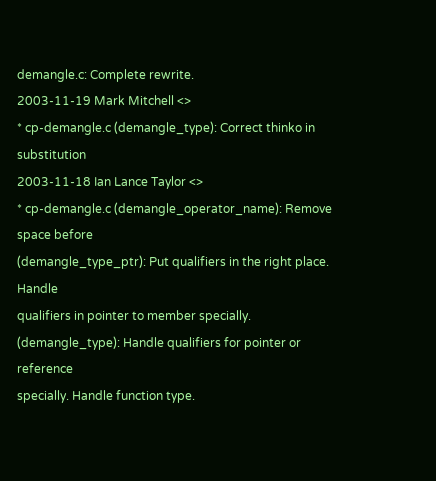demangle.c: Complete rewrite.
2003-11-19 Mark Mitchell <>
* cp-demangle.c (demangle_type): Correct thinko in substitution
2003-11-18 Ian Lance Taylor <>
* cp-demangle.c (demangle_operator_name): Remove space before
(demangle_type_ptr): Put qualifiers in the right place. Handle
qualifiers in pointer to member specially.
(demangle_type): Handle qualifiers for pointer or reference
specially. Handle function type.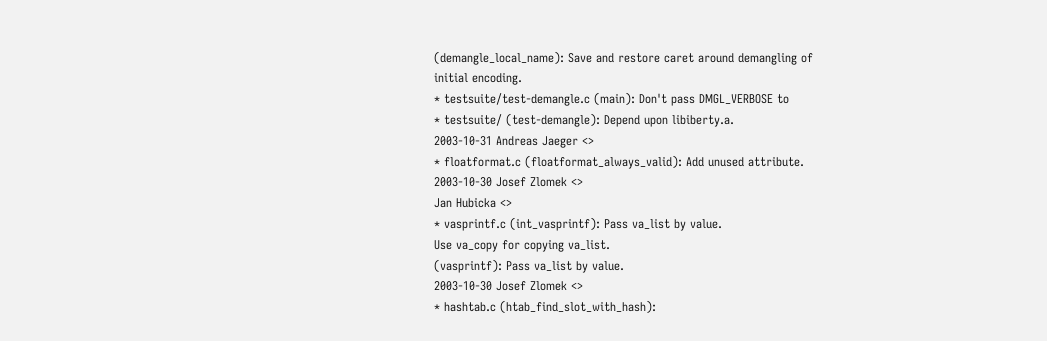(demangle_local_name): Save and restore caret around demangling of
initial encoding.
* testsuite/test-demangle.c (main): Don't pass DMGL_VERBOSE to
* testsuite/ (test-demangle): Depend upon libiberty.a.
2003-10-31 Andreas Jaeger <>
* floatformat.c (floatformat_always_valid): Add unused attribute.
2003-10-30 Josef Zlomek <>
Jan Hubicka <>
* vasprintf.c (int_vasprintf): Pass va_list by value.
Use va_copy for copying va_list.
(vasprintf): Pass va_list by value.
2003-10-30 Josef Zlomek <>
* hashtab.c (htab_find_slot_with_hash):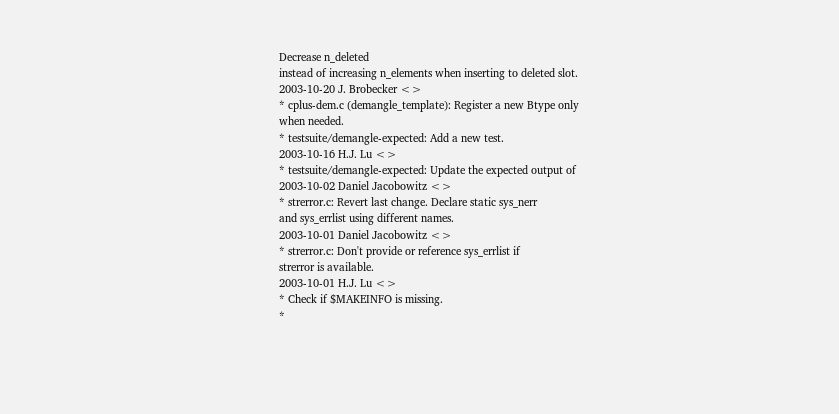Decrease n_deleted
instead of increasing n_elements when inserting to deleted slot.
2003-10-20 J. Brobecker <>
* cplus-dem.c (demangle_template): Register a new Btype only
when needed.
* testsuite/demangle-expected: Add a new test.
2003-10-16 H.J. Lu <>
* testsuite/demangle-expected: Update the expected output of
2003-10-02 Daniel Jacobowitz <>
* strerror.c: Revert last change. Declare static sys_nerr
and sys_errlist using different names.
2003-10-01 Daniel Jacobowitz <>
* strerror.c: Don't provide or reference sys_errlist if
strerror is available.
2003-10-01 H.J. Lu <>
* Check if $MAKEINFO is missing.
*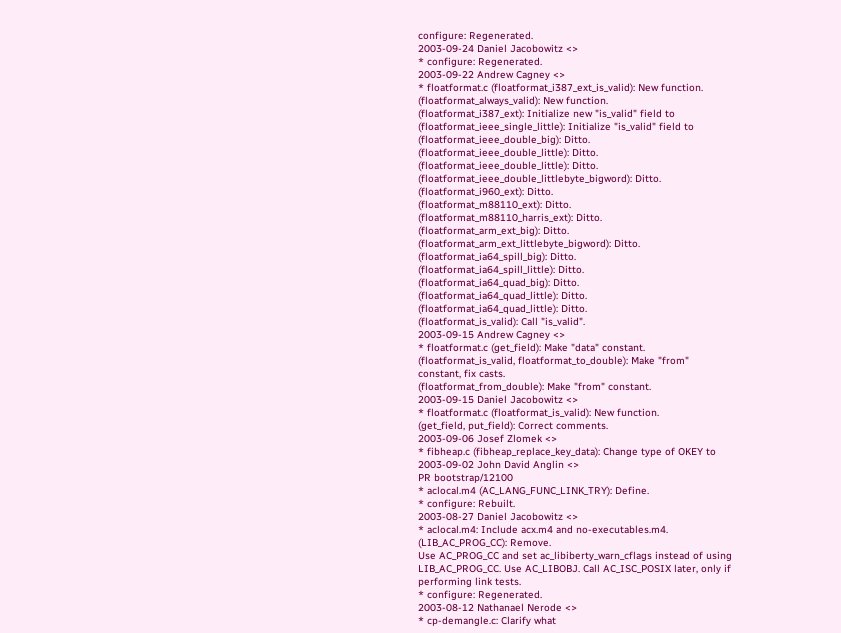configure: Regenerated.
2003-09-24 Daniel Jacobowitz <>
* configure: Regenerated.
2003-09-22 Andrew Cagney <>
* floatformat.c (floatformat_i387_ext_is_valid): New function.
(floatformat_always_valid): New function.
(floatformat_i387_ext): Initialize new "is_valid" field to
(floatformat_ieee_single_little): Initialize "is_valid" field to
(floatformat_ieee_double_big): Ditto.
(floatformat_ieee_double_little): Ditto.
(floatformat_ieee_double_little): Ditto.
(floatformat_ieee_double_littlebyte_bigword): Ditto.
(floatformat_i960_ext): Ditto.
(floatformat_m88110_ext): Ditto.
(floatformat_m88110_harris_ext): Ditto.
(floatformat_arm_ext_big): Ditto.
(floatformat_arm_ext_littlebyte_bigword): Ditto.
(floatformat_ia64_spill_big): Ditto.
(floatformat_ia64_spill_little): Ditto.
(floatformat_ia64_quad_big): Ditto.
(floatformat_ia64_quad_little): Ditto.
(floatformat_ia64_quad_little): Ditto.
(floatformat_is_valid): Call "is_valid".
2003-09-15 Andrew Cagney <>
* floatformat.c (get_field): Make "data" constant.
(floatformat_is_valid, floatformat_to_double): Make "from"
constant, fix casts.
(floatformat_from_double): Make "from" constant.
2003-09-15 Daniel Jacobowitz <>
* floatformat.c (floatformat_is_valid): New function.
(get_field, put_field): Correct comments.
2003-09-06 Josef Zlomek <>
* fibheap.c (fibheap_replace_key_data): Change type of OKEY to
2003-09-02 John David Anglin <>
PR bootstrap/12100
* aclocal.m4 (AC_LANG_FUNC_LINK_TRY): Define.
* configure: Rebuilt.
2003-08-27 Daniel Jacobowitz <>
* aclocal.m4: Include acx.m4 and no-executables.m4.
(LIB_AC_PROG_CC): Remove.
Use AC_PROG_CC and set ac_libiberty_warn_cflags instead of using
LIB_AC_PROG_CC. Use AC_LIBOBJ. Call AC_ISC_POSIX later, only if
performing link tests.
* configure: Regenerated.
2003-08-12 Nathanael Nerode <>
* cp-demangle.c: Clarify what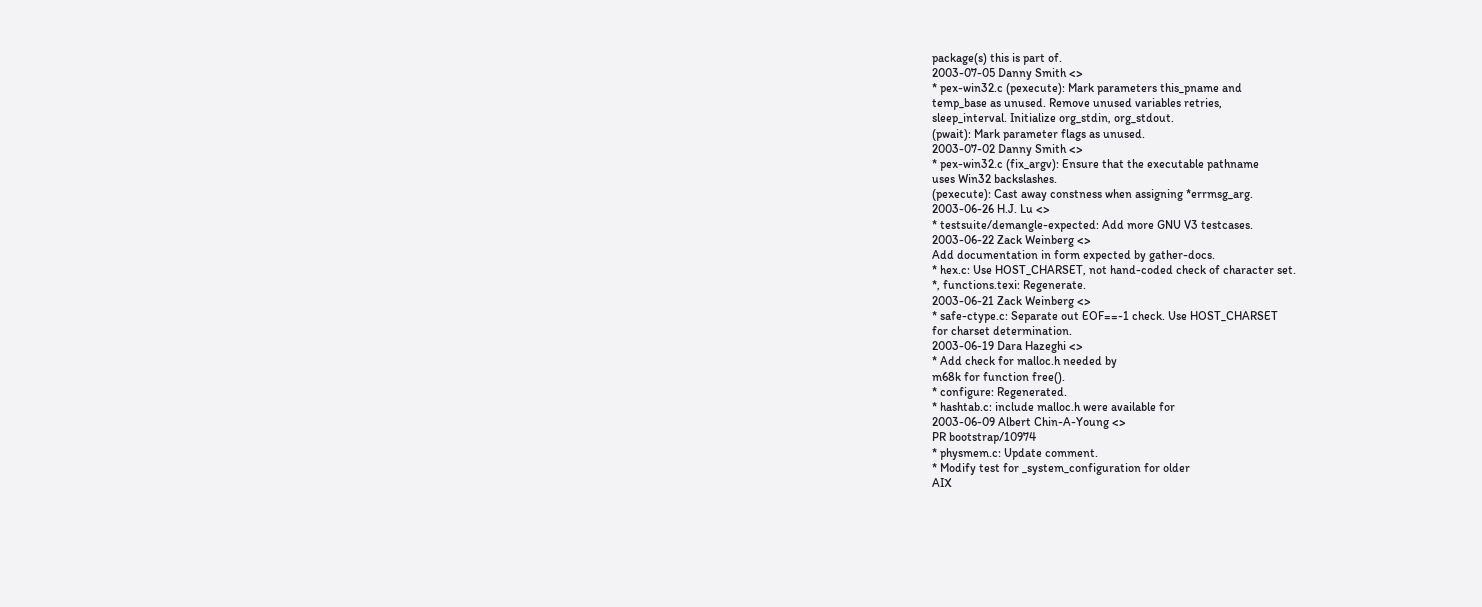package(s) this is part of.
2003-07-05 Danny Smith <>
* pex-win32.c (pexecute): Mark parameters this_pname and
temp_base as unused. Remove unused variables retries,
sleep_interval. Initialize org_stdin, org_stdout.
(pwait): Mark parameter flags as unused.
2003-07-02 Danny Smith <>
* pex-win32.c (fix_argv): Ensure that the executable pathname
uses Win32 backslashes.
(pexecute): Cast away constness when assigning *errmsg_arg.
2003-06-26 H.J. Lu <>
* testsuite/demangle-expected: Add more GNU V3 testcases.
2003-06-22 Zack Weinberg <>
Add documentation in form expected by gather-docs.
* hex.c: Use HOST_CHARSET, not hand-coded check of character set.
*, functions.texi: Regenerate.
2003-06-21 Zack Weinberg <>
* safe-ctype.c: Separate out EOF==-1 check. Use HOST_CHARSET
for charset determination.
2003-06-19 Dara Hazeghi <>
* Add check for malloc.h needed by
m68k for function free().
* configure: Regenerated.
* hashtab.c: include malloc.h were available for
2003-06-09 Albert Chin-A-Young <>
PR bootstrap/10974
* physmem.c: Update comment.
* Modify test for _system_configuration for older
AIX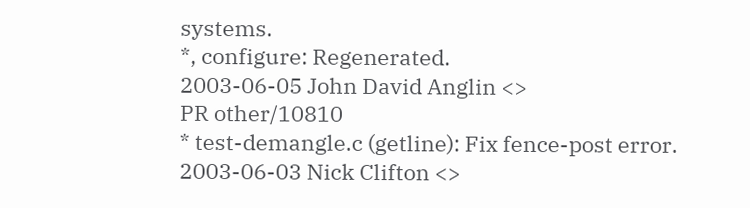systems.
*, configure: Regenerated.
2003-06-05 John David Anglin <>
PR other/10810
* test-demangle.c (getline): Fix fence-post error.
2003-06-03 Nick Clifton <>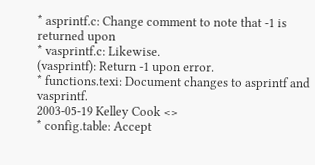* asprintf.c: Change comment to note that -1 is returned upon
* vasprintf.c: Likewise.
(vasprintf): Return -1 upon error.
* functions.texi: Document changes to asprintf and vasprintf.
2003-05-19 Kelley Cook <>
* config.table: Accept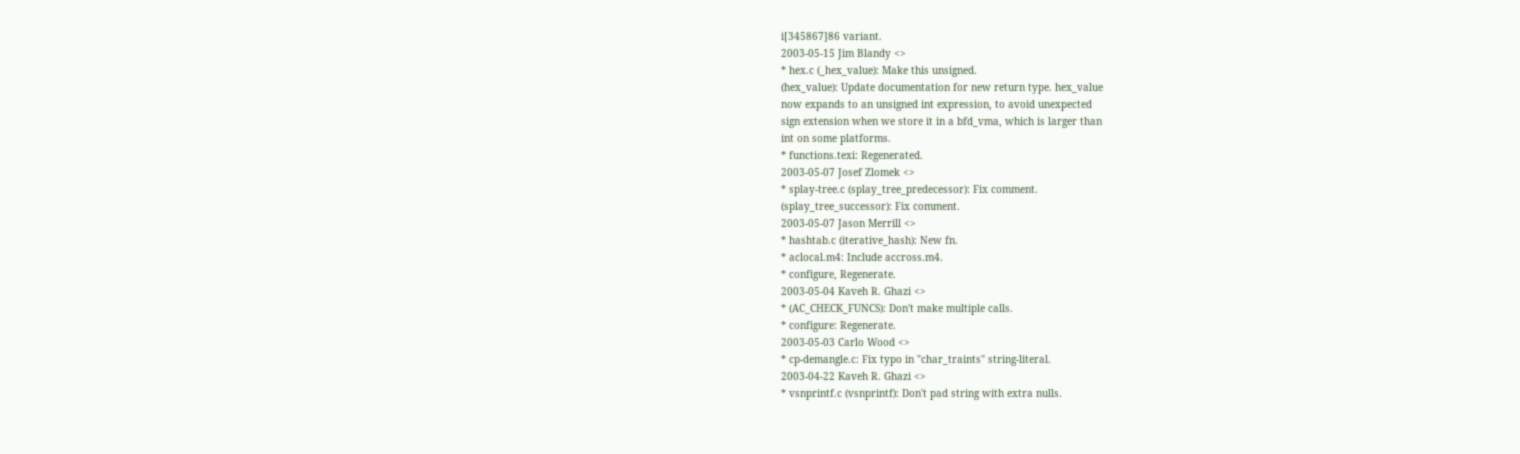i[345867]86 variant.
2003-05-15 Jim Blandy <>
* hex.c (_hex_value): Make this unsigned.
(hex_value): Update documentation for new return type. hex_value
now expands to an unsigned int expression, to avoid unexpected
sign extension when we store it in a bfd_vma, which is larger than
int on some platforms.
* functions.texi: Regenerated.
2003-05-07 Josef Zlomek <>
* splay-tree.c (splay_tree_predecessor): Fix comment.
(splay_tree_successor): Fix comment.
2003-05-07 Jason Merrill <>
* hashtab.c (iterative_hash): New fn.
* aclocal.m4: Include accross.m4.
* configure, Regenerate.
2003-05-04 Kaveh R. Ghazi <>
* (AC_CHECK_FUNCS): Don't make multiple calls.
* configure: Regenerate.
2003-05-03 Carlo Wood <>
* cp-demangle.c: Fix typo in "char_traints" string-literal.
2003-04-22 Kaveh R. Ghazi <>
* vsnprintf.c (vsnprintf): Don't pad string with extra nulls.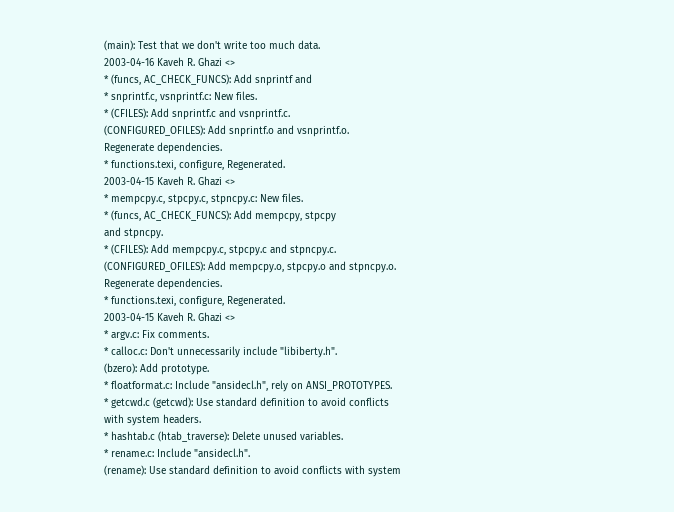(main): Test that we don't write too much data.
2003-04-16 Kaveh R. Ghazi <>
* (funcs, AC_CHECK_FUNCS): Add snprintf and
* snprintf.c, vsnprintf.c: New files.
* (CFILES): Add snprintf.c and vsnprintf.c.
(CONFIGURED_OFILES): Add snprintf.o and vsnprintf.o.
Regenerate dependencies.
* functions.texi, configure, Regenerated.
2003-04-15 Kaveh R. Ghazi <>
* mempcpy.c, stpcpy.c, stpncpy.c: New files.
* (funcs, AC_CHECK_FUNCS): Add mempcpy, stpcpy
and stpncpy.
* (CFILES): Add mempcpy.c, stpcpy.c and stpncpy.c.
(CONFIGURED_OFILES): Add mempcpy.o, stpcpy.o and stpncpy.o.
Regenerate dependencies.
* functions.texi, configure, Regenerated.
2003-04-15 Kaveh R. Ghazi <>
* argv.c: Fix comments.
* calloc.c: Don't unnecessarily include "libiberty.h".
(bzero): Add prototype.
* floatformat.c: Include "ansidecl.h", rely on ANSI_PROTOTYPES.
* getcwd.c (getcwd): Use standard definition to avoid conflicts
with system headers.
* hashtab.c (htab_traverse): Delete unused variables.
* rename.c: Include "ansidecl.h".
(rename): Use standard definition to avoid conflicts with system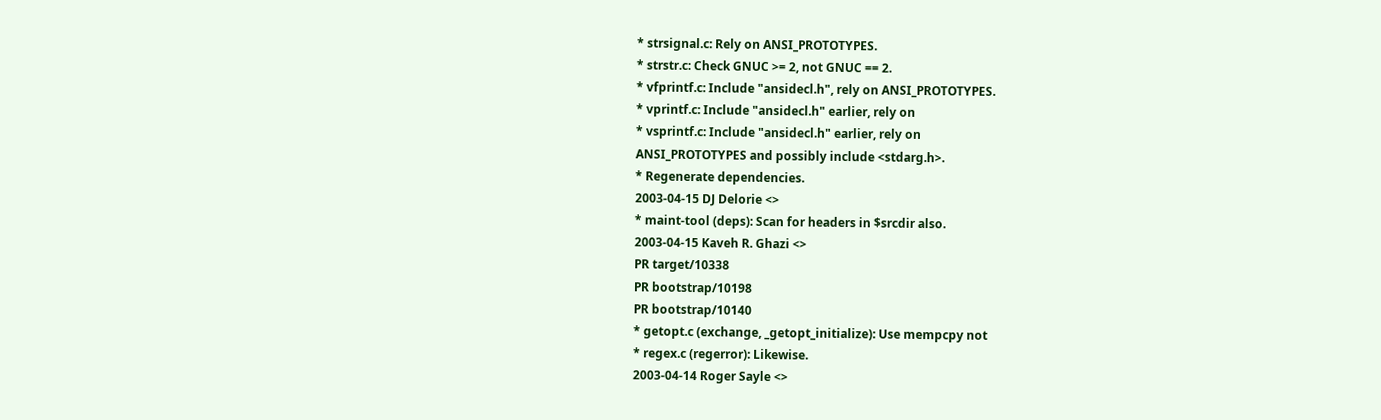* strsignal.c: Rely on ANSI_PROTOTYPES.
* strstr.c: Check GNUC >= 2, not GNUC == 2.
* vfprintf.c: Include "ansidecl.h", rely on ANSI_PROTOTYPES.
* vprintf.c: Include "ansidecl.h" earlier, rely on
* vsprintf.c: Include "ansidecl.h" earlier, rely on
ANSI_PROTOTYPES and possibly include <stdarg.h>.
* Regenerate dependencies.
2003-04-15 DJ Delorie <>
* maint-tool (deps): Scan for headers in $srcdir also.
2003-04-15 Kaveh R. Ghazi <>
PR target/10338
PR bootstrap/10198
PR bootstrap/10140
* getopt.c (exchange, _getopt_initialize): Use mempcpy not
* regex.c (regerror): Likewise.
2003-04-14 Roger Sayle <>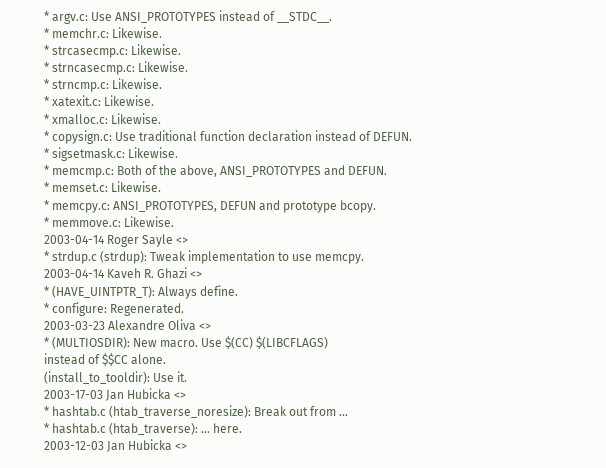* argv.c: Use ANSI_PROTOTYPES instead of __STDC__.
* memchr.c: Likewise.
* strcasecmp.c: Likewise.
* strncasecmp.c: Likewise.
* strncmp.c: Likewise.
* xatexit.c: Likewise.
* xmalloc.c: Likewise.
* copysign.c: Use traditional function declaration instead of DEFUN.
* sigsetmask.c: Likewise.
* memcmp.c: Both of the above, ANSI_PROTOTYPES and DEFUN.
* memset.c: Likewise.
* memcpy.c: ANSI_PROTOTYPES, DEFUN and prototype bcopy.
* memmove.c: Likewise.
2003-04-14 Roger Sayle <>
* strdup.c (strdup): Tweak implementation to use memcpy.
2003-04-14 Kaveh R. Ghazi <>
* (HAVE_UINTPTR_T): Always define.
* configure: Regenerated.
2003-03-23 Alexandre Oliva <>
* (MULTIOSDIR): New macro. Use $(CC) $(LIBCFLAGS)
instead of $$CC alone.
(install_to_tooldir): Use it.
2003-17-03 Jan Hubicka <>
* hashtab.c (htab_traverse_noresize): Break out from ...
* hashtab.c (htab_traverse): ... here.
2003-12-03 Jan Hubicka <>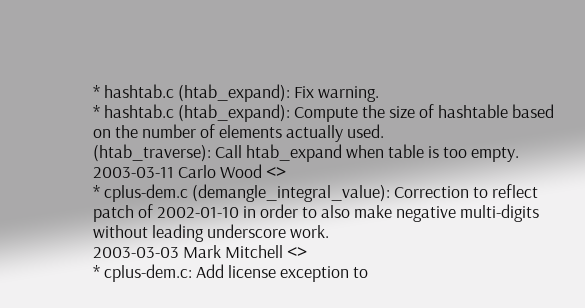* hashtab.c (htab_expand): Fix warning.
* hashtab.c (htab_expand): Compute the size of hashtable based
on the number of elements actually used.
(htab_traverse): Call htab_expand when table is too empty.
2003-03-11 Carlo Wood <>
* cplus-dem.c (demangle_integral_value): Correction to reflect
patch of 2002-01-10 in order to also make negative multi-digits
without leading underscore work.
2003-03-03 Mark Mitchell <>
* cplus-dem.c: Add license exception to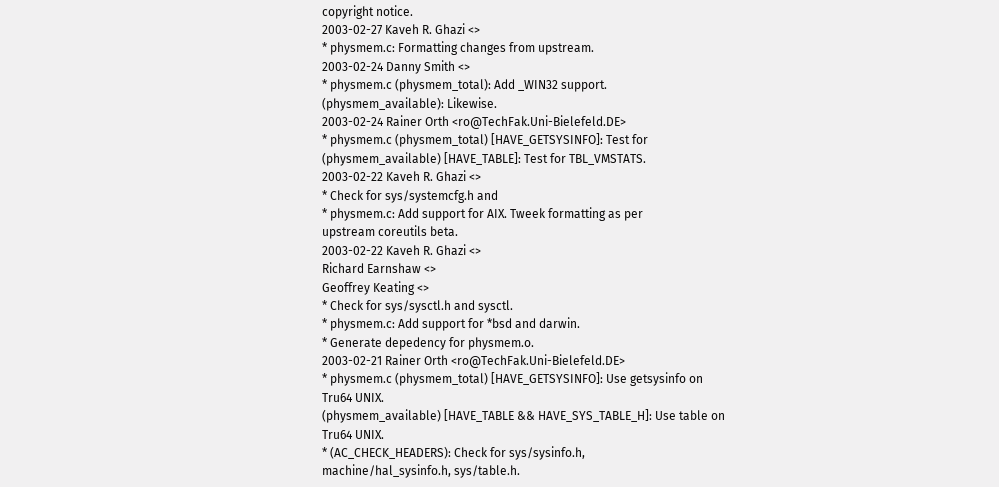copyright notice.
2003-02-27 Kaveh R. Ghazi <>
* physmem.c: Formatting changes from upstream.
2003-02-24 Danny Smith <>
* physmem.c (physmem_total): Add _WIN32 support.
(physmem_available): Likewise.
2003-02-24 Rainer Orth <ro@TechFak.Uni-Bielefeld.DE>
* physmem.c (physmem_total) [HAVE_GETSYSINFO]: Test for
(physmem_available) [HAVE_TABLE]: Test for TBL_VMSTATS.
2003-02-22 Kaveh R. Ghazi <>
* Check for sys/systemcfg.h and
* physmem.c: Add support for AIX. Tweek formatting as per
upstream coreutils beta.
2003-02-22 Kaveh R. Ghazi <>
Richard Earnshaw <>
Geoffrey Keating <>
* Check for sys/sysctl.h and sysctl.
* physmem.c: Add support for *bsd and darwin.
* Generate depedency for physmem.o.
2003-02-21 Rainer Orth <ro@TechFak.Uni-Bielefeld.DE>
* physmem.c (physmem_total) [HAVE_GETSYSINFO]: Use getsysinfo on
Tru64 UNIX.
(physmem_available) [HAVE_TABLE && HAVE_SYS_TABLE_H]: Use table on
Tru64 UNIX.
* (AC_CHECK_HEADERS): Check for sys/sysinfo.h,
machine/hal_sysinfo.h, sys/table.h.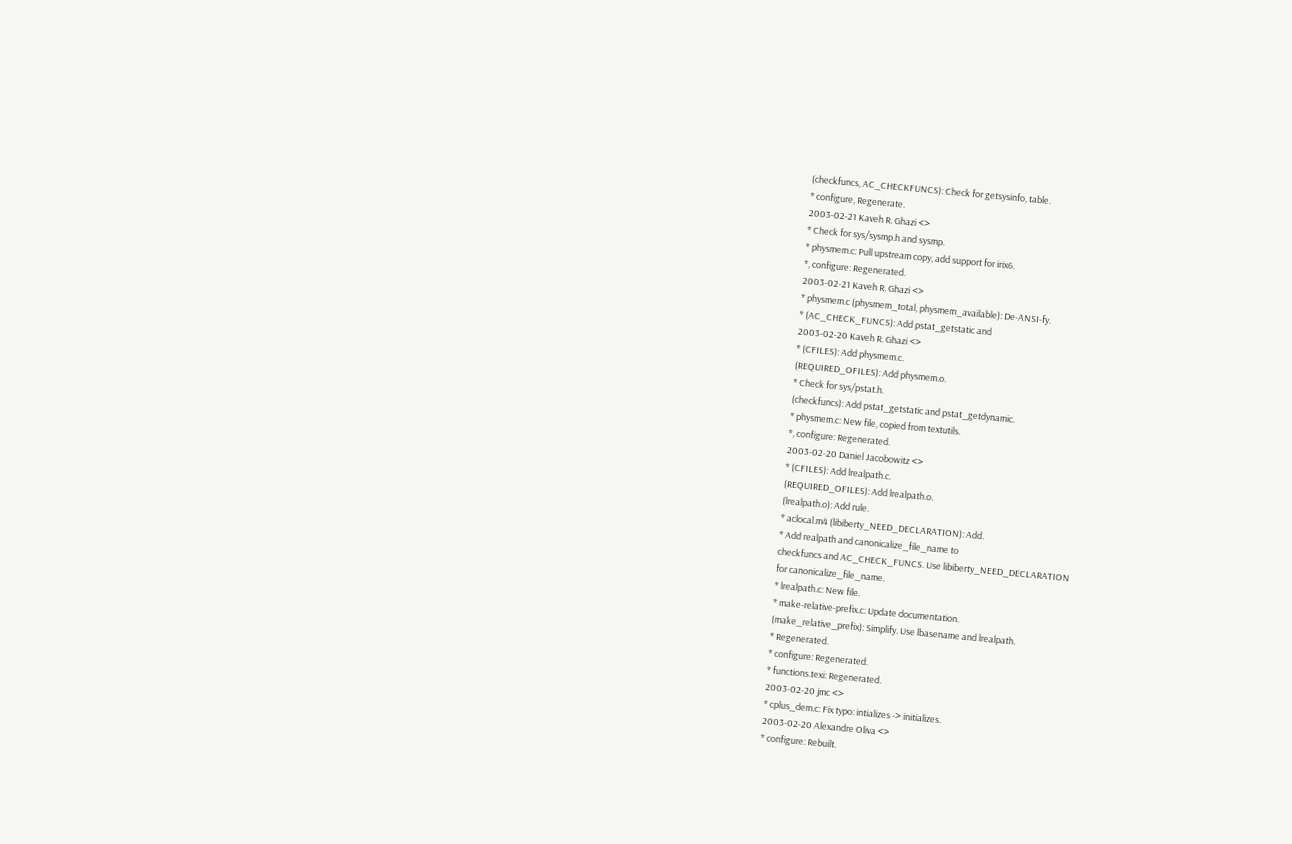(checkfuncs, AC_CHECKFUNCS): Check for getsysinfo, table.
* configure, Regenerate.
2003-02-21 Kaveh R. Ghazi <>
* Check for sys/sysmp.h and sysmp.
* physmem.c: Pull upstream copy, add support for irix6.
*, configure: Regenerated.
2003-02-21 Kaveh R. Ghazi <>
* physmem.c (physmem_total, physmem_available): De-ANSI-fy.
* (AC_CHECK_FUNCS): Add pstat_getstatic and
2003-02-20 Kaveh R. Ghazi <>
* (CFILES): Add physmem.c.
(REQUIRED_OFILES): Add physmem.o.
* Check for sys/pstat.h.
(checkfuncs): Add pstat_getstatic and pstat_getdynamic.
* physmem.c: New file, copied from textutils.
*, configure: Regenerated.
2003-02-20 Daniel Jacobowitz <>
* (CFILES): Add lrealpath.c.
(REQUIRED_OFILES): Add lrealpath.o.
(lrealpath.o): Add rule.
* aclocal.m4 (libiberty_NEED_DECLARATION): Add.
* Add realpath and canonicalize_file_name to
checkfuncs and AC_CHECK_FUNCS. Use libiberty_NEED_DECLARATION
for canonicalize_file_name.
* lrealpath.c: New file.
* make-relative-prefix.c: Update documentation.
(make_relative_prefix): Simplify. Use lbasename and lrealpath.
* Regenerated.
* configure: Regenerated.
* functions.texi: Regenerated.
2003-02-20 jmc <>
* cplus_dem.c: Fix typo: intializes -> initializes.
2003-02-20 Alexandre Oliva <>
* configure: Rebuilt.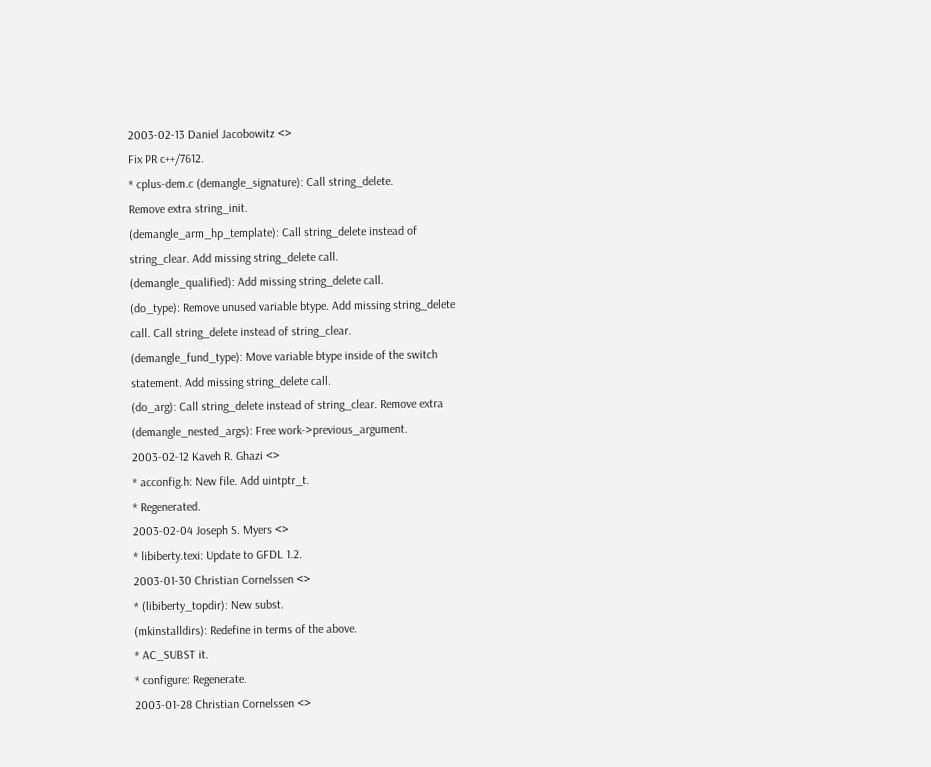2003-02-13 Daniel Jacobowitz <>
Fix PR c++/7612.
* cplus-dem.c (demangle_signature): Call string_delete.
Remove extra string_init.
(demangle_arm_hp_template): Call string_delete instead of
string_clear. Add missing string_delete call.
(demangle_qualified): Add missing string_delete call.
(do_type): Remove unused variable btype. Add missing string_delete
call. Call string_delete instead of string_clear.
(demangle_fund_type): Move variable btype inside of the switch
statement. Add missing string_delete call.
(do_arg): Call string_delete instead of string_clear. Remove extra
(demangle_nested_args): Free work->previous_argument.
2003-02-12 Kaveh R. Ghazi <>
* acconfig.h: New file. Add uintptr_t.
* Regenerated.
2003-02-04 Joseph S. Myers <>
* libiberty.texi: Update to GFDL 1.2.
2003-01-30 Christian Cornelssen <>
* (libiberty_topdir): New subst.
(mkinstalldirs): Redefine in terms of the above.
* AC_SUBST it.
* configure: Regenerate.
2003-01-28 Christian Cornelssen <>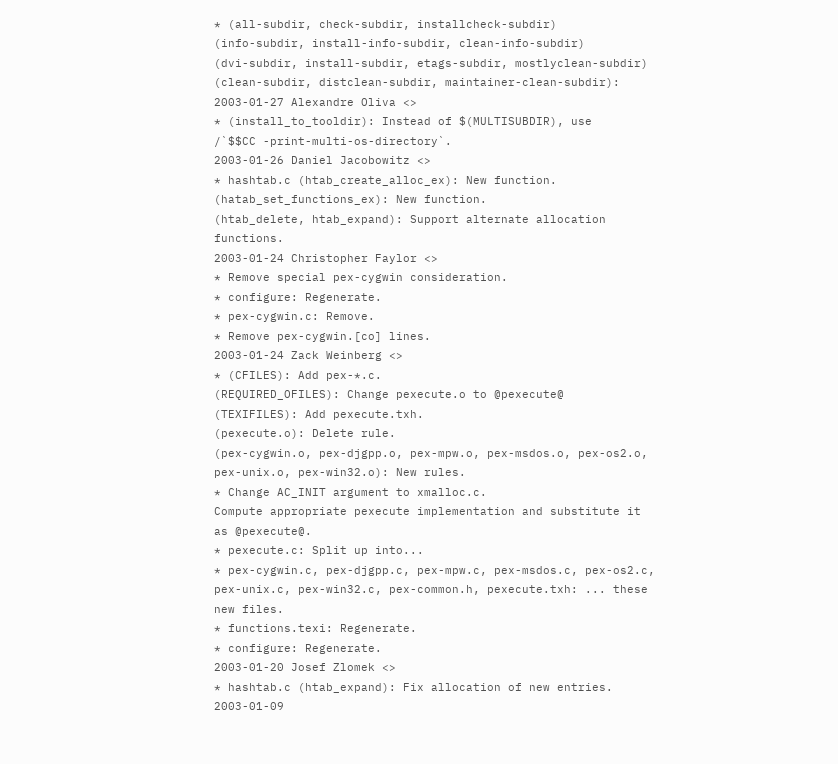* (all-subdir, check-subdir, installcheck-subdir)
(info-subdir, install-info-subdir, clean-info-subdir)
(dvi-subdir, install-subdir, etags-subdir, mostlyclean-subdir)
(clean-subdir, distclean-subdir, maintainer-clean-subdir):
2003-01-27 Alexandre Oliva <>
* (install_to_tooldir): Instead of $(MULTISUBDIR), use
/`$$CC -print-multi-os-directory`.
2003-01-26 Daniel Jacobowitz <>
* hashtab.c (htab_create_alloc_ex): New function.
(hatab_set_functions_ex): New function.
(htab_delete, htab_expand): Support alternate allocation functions.
2003-01-24 Christopher Faylor <>
* Remove special pex-cygwin consideration.
* configure: Regenerate.
* pex-cygwin.c: Remove.
* Remove pex-cygwin.[co] lines.
2003-01-24 Zack Weinberg <>
* (CFILES): Add pex-*.c.
(REQUIRED_OFILES): Change pexecute.o to @pexecute@
(TEXIFILES): Add pexecute.txh.
(pexecute.o): Delete rule.
(pex-cygwin.o, pex-djgpp.o, pex-mpw.o, pex-msdos.o, pex-os2.o,
pex-unix.o, pex-win32.o): New rules.
* Change AC_INIT argument to xmalloc.c.
Compute appropriate pexecute implementation and substitute it
as @pexecute@.
* pexecute.c: Split up into...
* pex-cygwin.c, pex-djgpp.c, pex-mpw.c, pex-msdos.c, pex-os2.c,
pex-unix.c, pex-win32.c, pex-common.h, pexecute.txh: ... these
new files.
* functions.texi: Regenerate.
* configure: Regenerate.
2003-01-20 Josef Zlomek <>
* hashtab.c (htab_expand): Fix allocation of new entries.
2003-01-09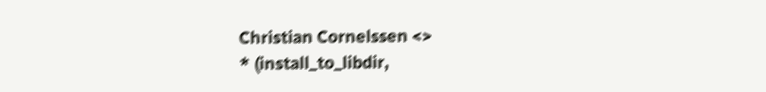Christian Cornelssen <>
* (install_to_libdir,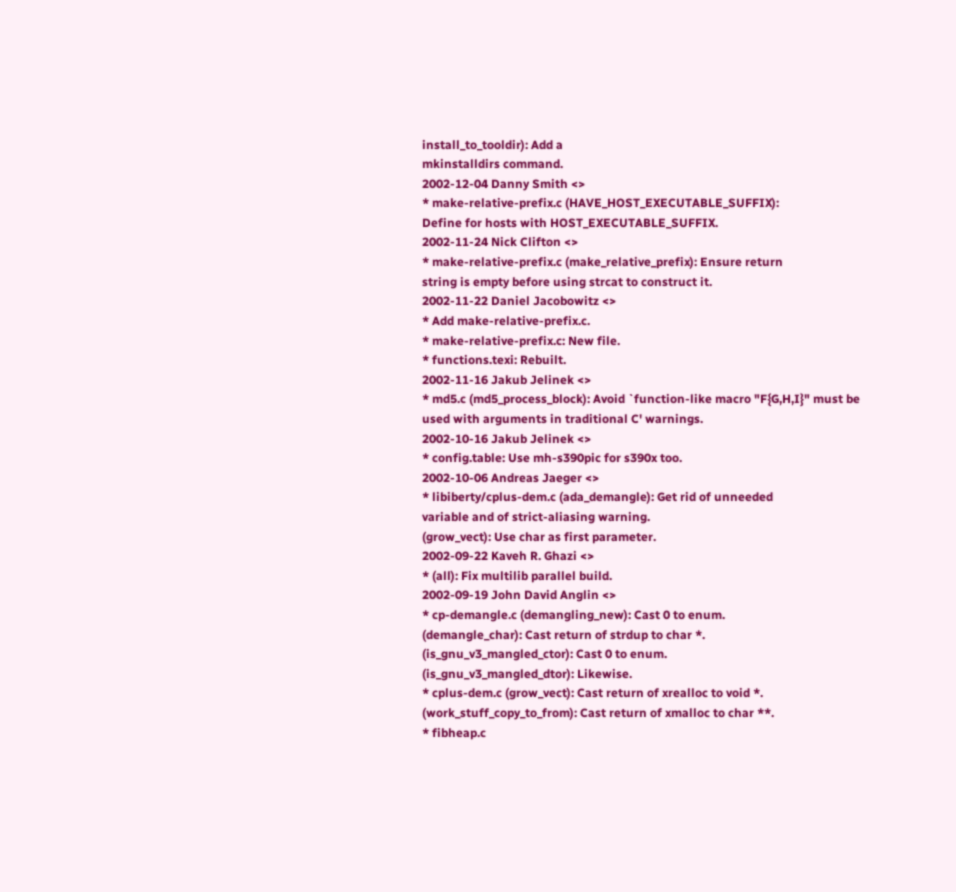install_to_tooldir): Add a
mkinstalldirs command.
2002-12-04 Danny Smith <>
* make-relative-prefix.c (HAVE_HOST_EXECUTABLE_SUFFIX):
Define for hosts with HOST_EXECUTABLE_SUFFIX.
2002-11-24 Nick Clifton <>
* make-relative-prefix.c (make_relative_prefix): Ensure return
string is empty before using strcat to construct it.
2002-11-22 Daniel Jacobowitz <>
* Add make-relative-prefix.c.
* make-relative-prefix.c: New file.
* functions.texi: Rebuilt.
2002-11-16 Jakub Jelinek <>
* md5.c (md5_process_block): Avoid `function-like macro "F{G,H,I}" must be
used with arguments in traditional C' warnings.
2002-10-16 Jakub Jelinek <>
* config.table: Use mh-s390pic for s390x too.
2002-10-06 Andreas Jaeger <>
* libiberty/cplus-dem.c (ada_demangle): Get rid of unneeded
variable and of strict-aliasing warning.
(grow_vect): Use char as first parameter.
2002-09-22 Kaveh R. Ghazi <>
* (all): Fix multilib parallel build.
2002-09-19 John David Anglin <>
* cp-demangle.c (demangling_new): Cast 0 to enum.
(demangle_char): Cast return of strdup to char *.
(is_gnu_v3_mangled_ctor): Cast 0 to enum.
(is_gnu_v3_mangled_dtor): Likewise.
* cplus-dem.c (grow_vect): Cast return of xrealloc to void *.
(work_stuff_copy_to_from): Cast return of xmalloc to char **.
* fibheap.c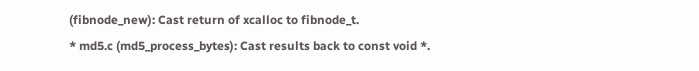(fibnode_new): Cast return of xcalloc to fibnode_t.
* md5.c (md5_process_bytes): Cast results back to const void *.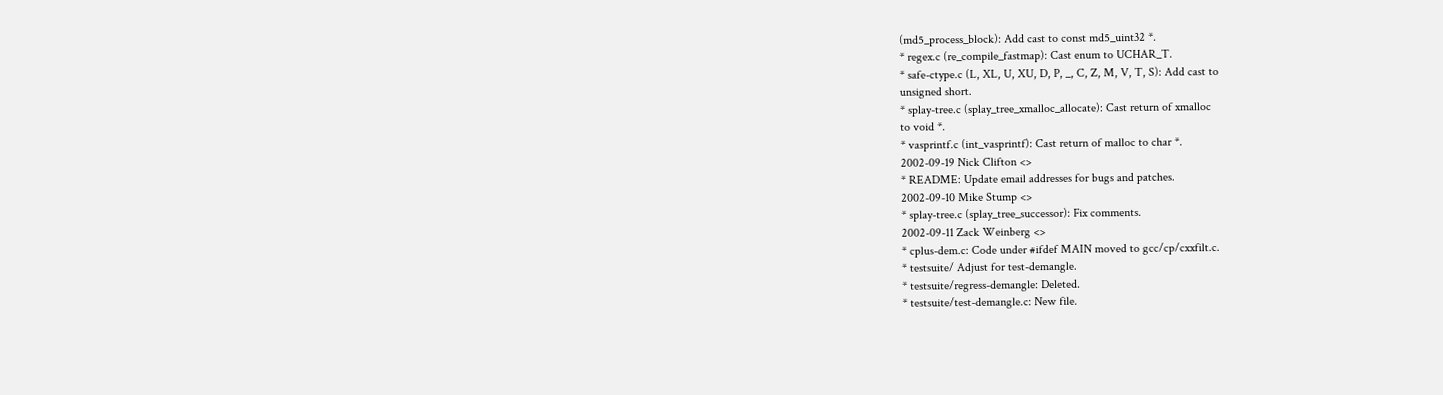(md5_process_block): Add cast to const md5_uint32 *.
* regex.c (re_compile_fastmap): Cast enum to UCHAR_T.
* safe-ctype.c (L, XL, U, XU, D, P, _, C, Z, M, V, T, S): Add cast to
unsigned short.
* splay-tree.c (splay_tree_xmalloc_allocate): Cast return of xmalloc
to void *.
* vasprintf.c (int_vasprintf): Cast return of malloc to char *.
2002-09-19 Nick Clifton <>
* README: Update email addresses for bugs and patches.
2002-09-10 Mike Stump <>
* splay-tree.c (splay_tree_successor): Fix comments.
2002-09-11 Zack Weinberg <>
* cplus-dem.c: Code under #ifdef MAIN moved to gcc/cp/cxxfilt.c.
* testsuite/ Adjust for test-demangle.
* testsuite/regress-demangle: Deleted.
* testsuite/test-demangle.c: New file.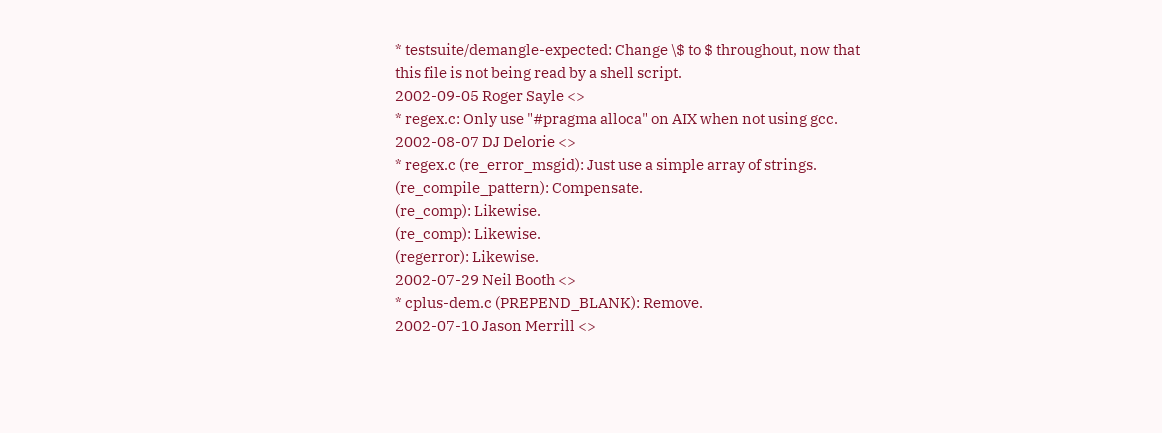* testsuite/demangle-expected: Change \$ to $ throughout, now that
this file is not being read by a shell script.
2002-09-05 Roger Sayle <>
* regex.c: Only use "#pragma alloca" on AIX when not using gcc.
2002-08-07 DJ Delorie <>
* regex.c (re_error_msgid): Just use a simple array of strings.
(re_compile_pattern): Compensate.
(re_comp): Likewise.
(re_comp): Likewise.
(regerror): Likewise.
2002-07-29 Neil Booth <>
* cplus-dem.c (PREPEND_BLANK): Remove.
2002-07-10 Jason Merrill <>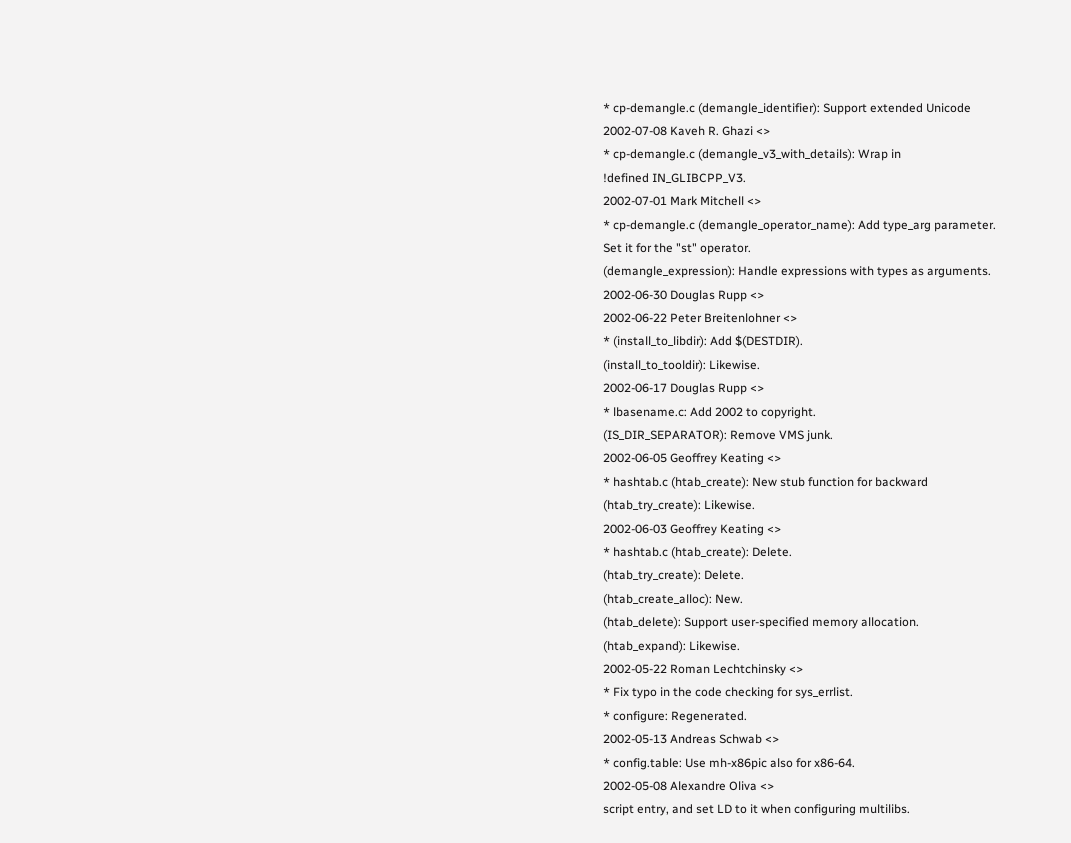* cp-demangle.c (demangle_identifier): Support extended Unicode
2002-07-08 Kaveh R. Ghazi <>
* cp-demangle.c (demangle_v3_with_details): Wrap in
!defined IN_GLIBCPP_V3.
2002-07-01 Mark Mitchell <>
* cp-demangle.c (demangle_operator_name): Add type_arg parameter.
Set it for the "st" operator.
(demangle_expression): Handle expressions with types as arguments.
2002-06-30 Douglas Rupp <>
2002-06-22 Peter Breitenlohner <>
* (install_to_libdir): Add $(DESTDIR).
(install_to_tooldir): Likewise.
2002-06-17 Douglas Rupp <>
* lbasename.c: Add 2002 to copyright.
(IS_DIR_SEPARATOR): Remove VMS junk.
2002-06-05 Geoffrey Keating <>
* hashtab.c (htab_create): New stub function for backward
(htab_try_create): Likewise.
2002-06-03 Geoffrey Keating <>
* hashtab.c (htab_create): Delete.
(htab_try_create): Delete.
(htab_create_alloc): New.
(htab_delete): Support user-specified memory allocation.
(htab_expand): Likewise.
2002-05-22 Roman Lechtchinsky <>
* Fix typo in the code checking for sys_errlist.
* configure: Regenerated.
2002-05-13 Andreas Schwab <>
* config.table: Use mh-x86pic also for x86-64.
2002-05-08 Alexandre Oliva <>
script entry, and set LD to it when configuring multilibs.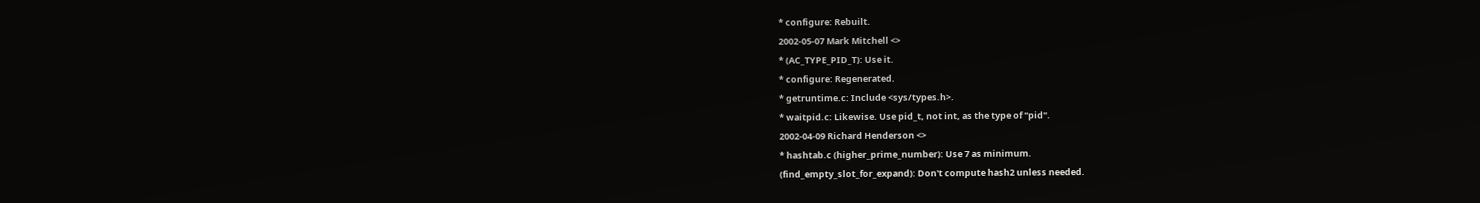* configure: Rebuilt.
2002-05-07 Mark Mitchell <>
* (AC_TYPE_PID_T): Use it.
* configure: Regenerated.
* getruntime.c: Include <sys/types.h>.
* waitpid.c: Likewise. Use pid_t, not int, as the type of "pid".
2002-04-09 Richard Henderson <>
* hashtab.c (higher_prime_number): Use 7 as minimum.
(find_empty_slot_for_expand): Don't compute hash2 unless needed.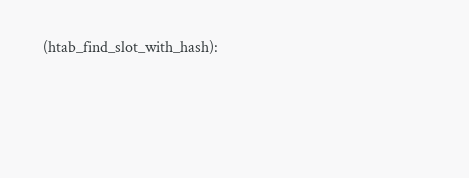(htab_find_slot_with_hash):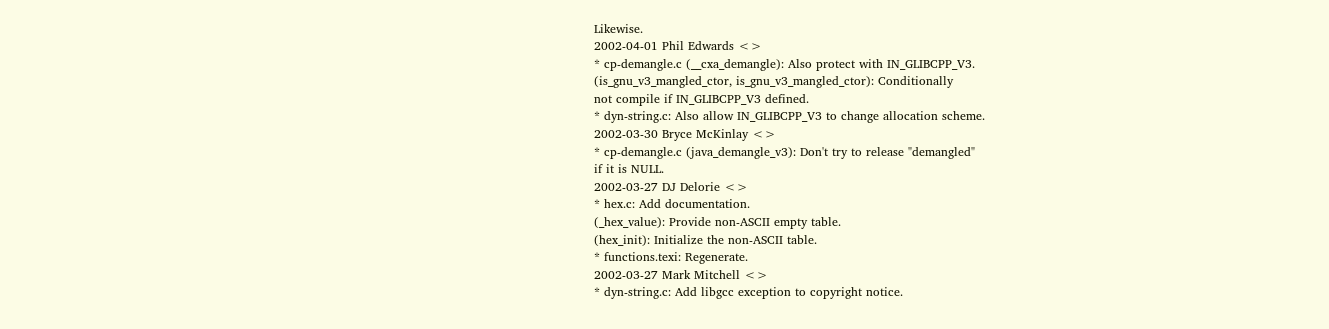Likewise.
2002-04-01 Phil Edwards <>
* cp-demangle.c (__cxa_demangle): Also protect with IN_GLIBCPP_V3.
(is_gnu_v3_mangled_ctor, is_gnu_v3_mangled_ctor): Conditionally
not compile if IN_GLIBCPP_V3 defined.
* dyn-string.c: Also allow IN_GLIBCPP_V3 to change allocation scheme.
2002-03-30 Bryce McKinlay <>
* cp-demangle.c (java_demangle_v3): Don't try to release "demangled"
if it is NULL.
2002-03-27 DJ Delorie <>
* hex.c: Add documentation.
(_hex_value): Provide non-ASCII empty table.
(hex_init): Initialize the non-ASCII table.
* functions.texi: Regenerate.
2002-03-27 Mark Mitchell <>
* dyn-string.c: Add libgcc exception to copyright notice.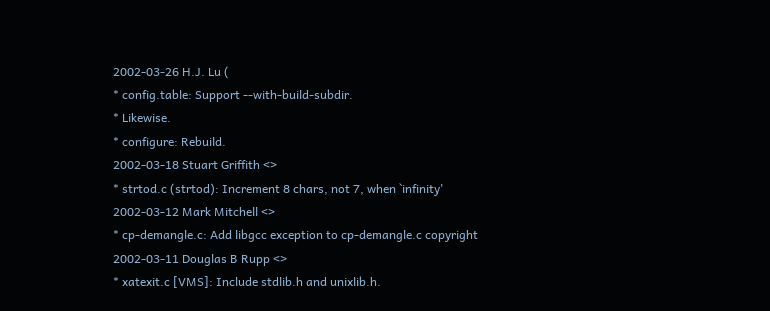2002-03-26 H.J. Lu (
* config.table: Support --with-build-subdir.
* Likewise.
* configure: Rebuild.
2002-03-18 Stuart Griffith <>
* strtod.c (strtod): Increment 8 chars, not 7, when `infinity'
2002-03-12 Mark Mitchell <>
* cp-demangle.c: Add libgcc exception to cp-demangle.c copyright
2002-03-11 Douglas B Rupp <>
* xatexit.c [VMS]: Include stdlib.h and unixlib.h.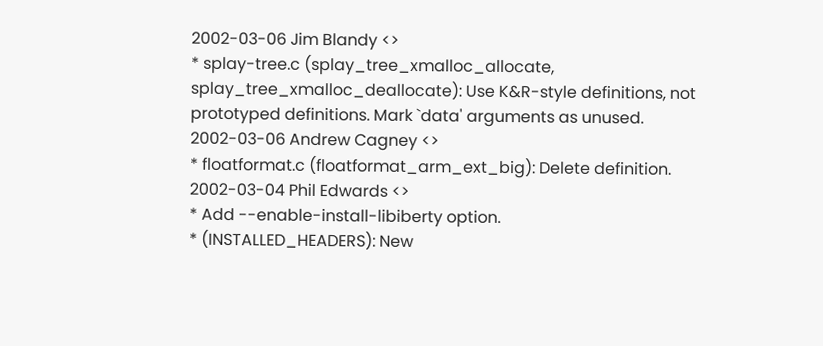2002-03-06 Jim Blandy <>
* splay-tree.c (splay_tree_xmalloc_allocate,
splay_tree_xmalloc_deallocate): Use K&R-style definitions, not
prototyped definitions. Mark `data' arguments as unused.
2002-03-06 Andrew Cagney <>
* floatformat.c (floatformat_arm_ext_big): Delete definition.
2002-03-04 Phil Edwards <>
* Add --enable-install-libiberty option.
* (INSTALLED_HEADERS): New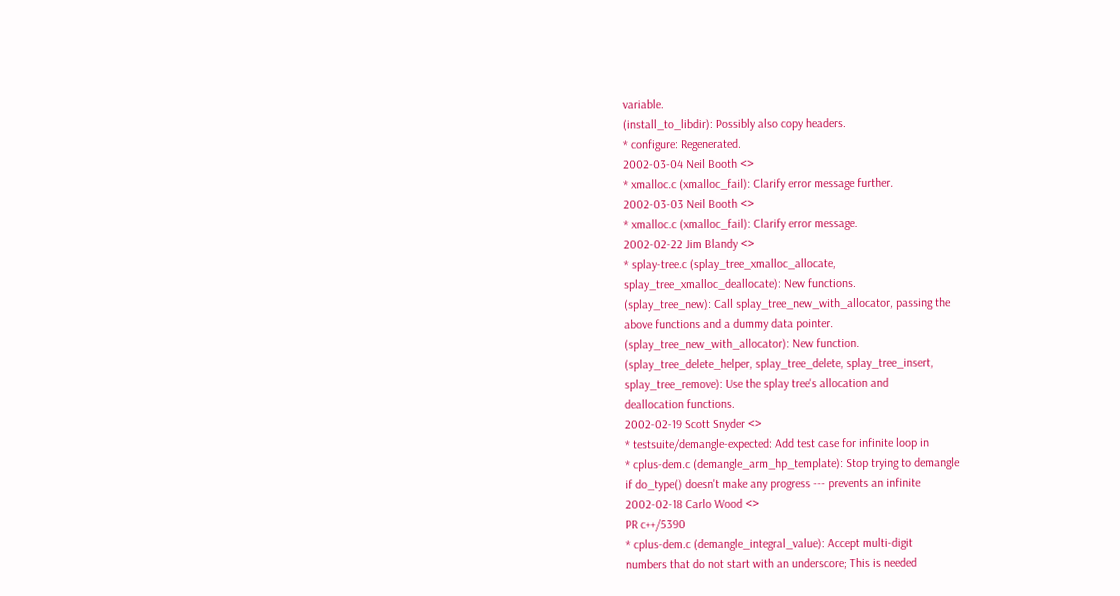variable.
(install_to_libdir): Possibly also copy headers.
* configure: Regenerated.
2002-03-04 Neil Booth <>
* xmalloc.c (xmalloc_fail): Clarify error message further.
2002-03-03 Neil Booth <>
* xmalloc.c (xmalloc_fail): Clarify error message.
2002-02-22 Jim Blandy <>
* splay-tree.c (splay_tree_xmalloc_allocate,
splay_tree_xmalloc_deallocate): New functions.
(splay_tree_new): Call splay_tree_new_with_allocator, passing the
above functions and a dummy data pointer.
(splay_tree_new_with_allocator): New function.
(splay_tree_delete_helper, splay_tree_delete, splay_tree_insert,
splay_tree_remove): Use the splay tree's allocation and
deallocation functions.
2002-02-19 Scott Snyder <>
* testsuite/demangle-expected: Add test case for infinite loop in
* cplus-dem.c (demangle_arm_hp_template): Stop trying to demangle
if do_type() doesn't make any progress --- prevents an infinite
2002-02-18 Carlo Wood <>
PR c++/5390
* cplus-dem.c (demangle_integral_value): Accept multi-digit
numbers that do not start with an underscore; This is needed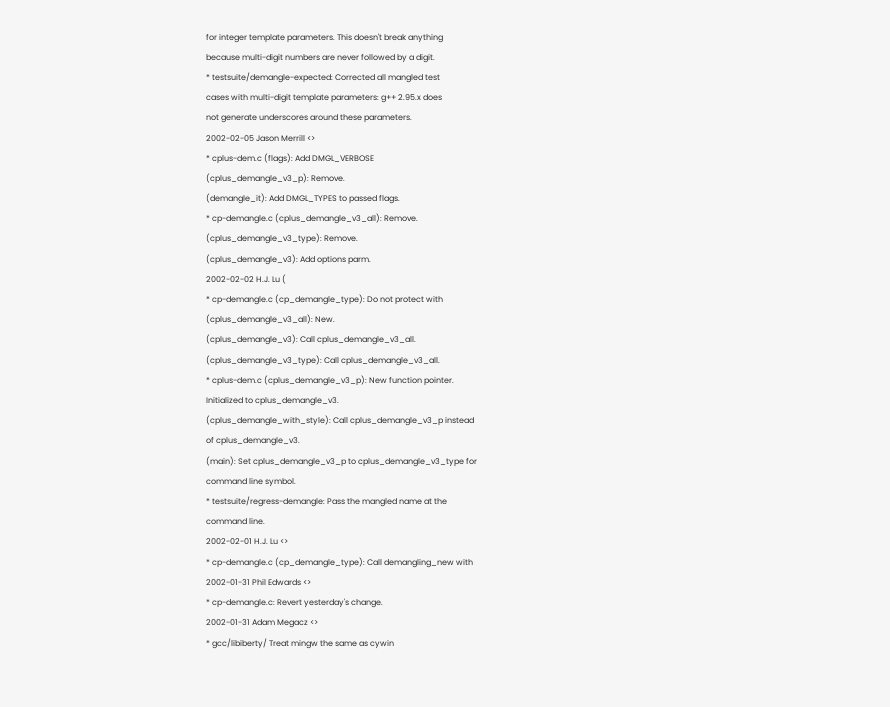for integer template parameters. This doesn't break anything
because multi-digit numbers are never followed by a digit.
* testsuite/demangle-expected: Corrected all mangled test
cases with multi-digit template parameters: g++ 2.95.x does
not generate underscores around these parameters.
2002-02-05 Jason Merrill <>
* cplus-dem.c (flags): Add DMGL_VERBOSE
(cplus_demangle_v3_p): Remove.
(demangle_it): Add DMGL_TYPES to passed flags.
* cp-demangle.c (cplus_demangle_v3_all): Remove.
(cplus_demangle_v3_type): Remove.
(cplus_demangle_v3): Add options parm.
2002-02-02 H.J. Lu (
* cp-demangle.c (cp_demangle_type): Do not protect with
(cplus_demangle_v3_all): New.
(cplus_demangle_v3): Call cplus_demangle_v3_all.
(cplus_demangle_v3_type): Call cplus_demangle_v3_all.
* cplus-dem.c (cplus_demangle_v3_p): New function pointer.
Initialized to cplus_demangle_v3.
(cplus_demangle_with_style): Call cplus_demangle_v3_p instead
of cplus_demangle_v3.
(main): Set cplus_demangle_v3_p to cplus_demangle_v3_type for
command line symbol.
* testsuite/regress-demangle: Pass the mangled name at the
command line.
2002-02-01 H.J. Lu <>
* cp-demangle.c (cp_demangle_type): Call demangling_new with
2002-01-31 Phil Edwards <>
* cp-demangle.c: Revert yesterday's change.
2002-01-31 Adam Megacz <>
* gcc/libiberty/ Treat mingw the same as cywin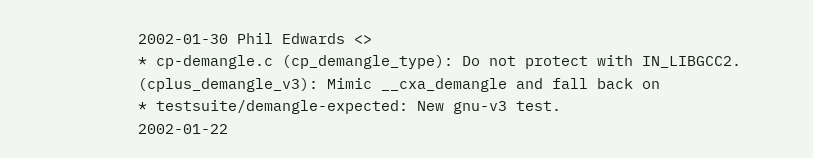2002-01-30 Phil Edwards <>
* cp-demangle.c (cp_demangle_type): Do not protect with IN_LIBGCC2.
(cplus_demangle_v3): Mimic __cxa_demangle and fall back on
* testsuite/demangle-expected: New gnu-v3 test.
2002-01-22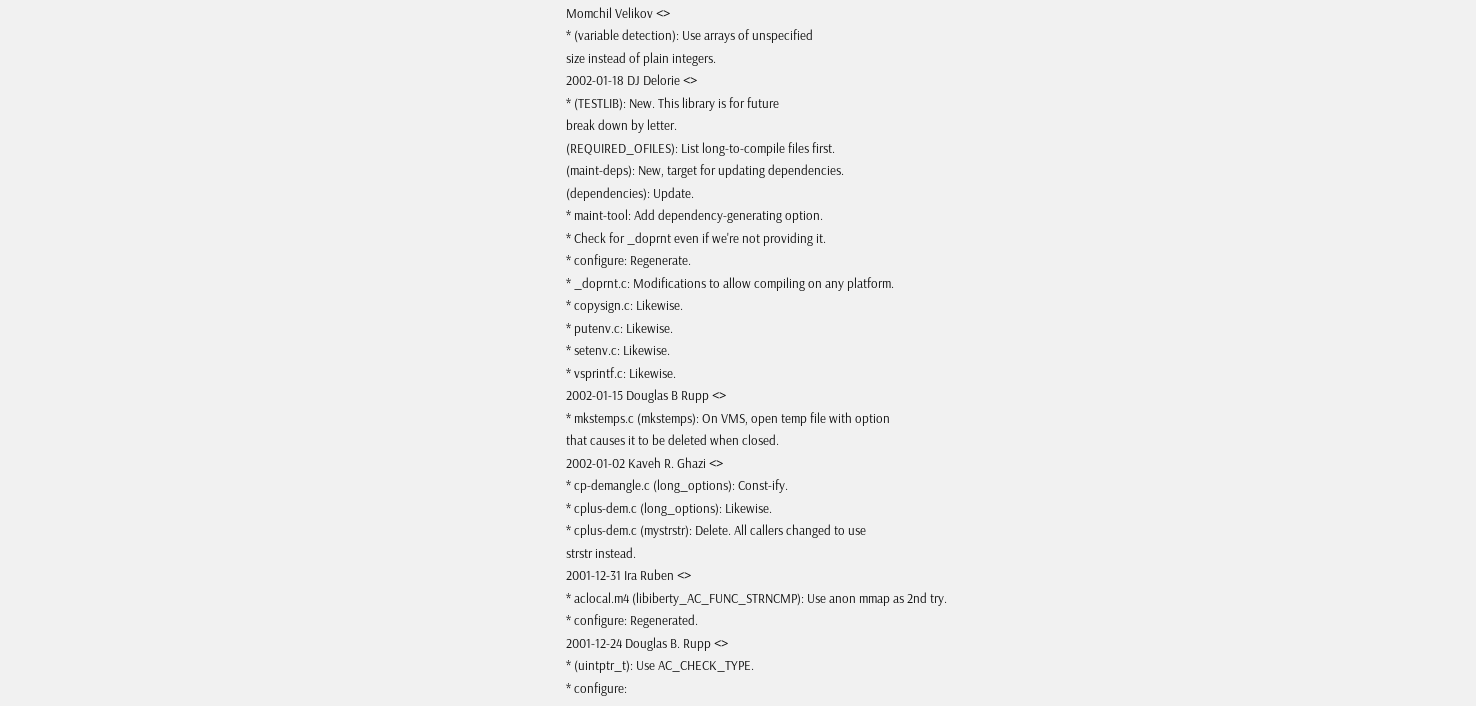Momchil Velikov <>
* (variable detection): Use arrays of unspecified
size instead of plain integers.
2002-01-18 DJ Delorie <>
* (TESTLIB): New. This library is for future
break down by letter.
(REQUIRED_OFILES): List long-to-compile files first.
(maint-deps): New, target for updating dependencies.
(dependencies): Update.
* maint-tool: Add dependency-generating option.
* Check for _doprnt even if we're not providing it.
* configure: Regenerate.
* _doprnt.c: Modifications to allow compiling on any platform.
* copysign.c: Likewise.
* putenv.c: Likewise.
* setenv.c: Likewise.
* vsprintf.c: Likewise.
2002-01-15 Douglas B Rupp <>
* mkstemps.c (mkstemps): On VMS, open temp file with option
that causes it to be deleted when closed.
2002-01-02 Kaveh R. Ghazi <>
* cp-demangle.c (long_options): Const-ify.
* cplus-dem.c (long_options): Likewise.
* cplus-dem.c (mystrstr): Delete. All callers changed to use
strstr instead.
2001-12-31 Ira Ruben <>
* aclocal.m4 (libiberty_AC_FUNC_STRNCMP): Use anon mmap as 2nd try.
* configure: Regenerated.
2001-12-24 Douglas B. Rupp <>
* (uintptr_t): Use AC_CHECK_TYPE.
* configure: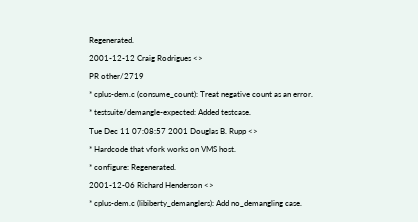Regenerated.
2001-12-12 Craig Rodrigues <>
PR other/2719
* cplus-dem.c (consume_count): Treat negative count as an error.
* testsuite/demangle-expected: Added testcase.
Tue Dec 11 07:08:57 2001 Douglas B. Rupp <>
* Hardcode that vfork works on VMS host.
* configure: Regenerated.
2001-12-06 Richard Henderson <>
* cplus-dem.c (libiberty_demanglers): Add no_demangling case.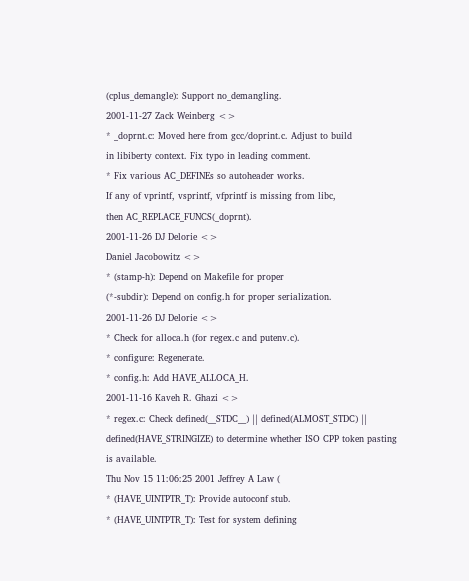(cplus_demangle): Support no_demangling.
2001-11-27 Zack Weinberg <>
* _doprnt.c: Moved here from gcc/doprint.c. Adjust to build
in libiberty context. Fix typo in leading comment.
* Fix various AC_DEFINEs so autoheader works.
If any of vprintf, vsprintf, vfprintf is missing from libc,
then AC_REPLACE_FUNCS(_doprnt).
2001-11-26 DJ Delorie <>
Daniel Jacobowitz <>
* (stamp-h): Depend on Makefile for proper
(*-subdir): Depend on config.h for proper serialization.
2001-11-26 DJ Delorie <>
* Check for alloca.h (for regex.c and putenv.c).
* configure: Regenerate.
* config.h: Add HAVE_ALLOCA_H.
2001-11-16 Kaveh R. Ghazi <>
* regex.c: Check defined(__STDC__) || defined(ALMOST_STDC) ||
defined(HAVE_STRINGIZE) to determine whether ISO CPP token pasting
is available.
Thu Nov 15 11:06:25 2001 Jeffrey A Law (
* (HAVE_UINTPTR_T): Provide autoconf stub.
* (HAVE_UINTPTR_T): Test for system defining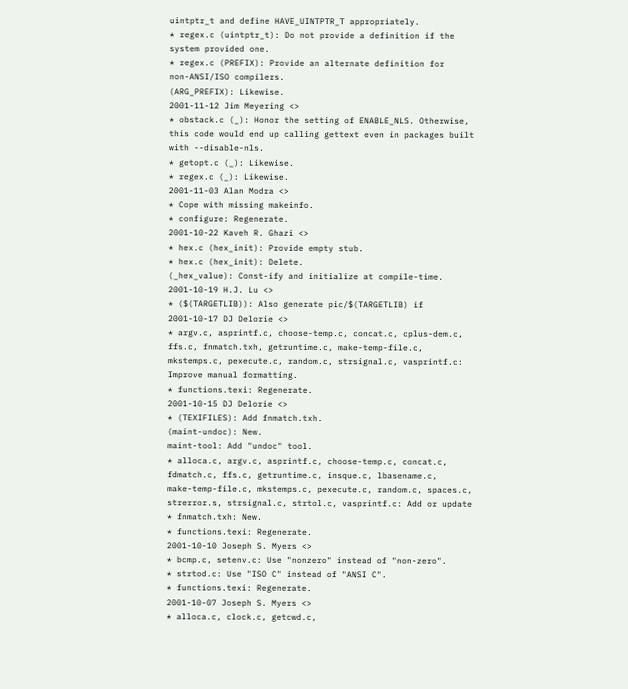uintptr_t and define HAVE_UINTPTR_T appropriately.
* regex.c (uintptr_t): Do not provide a definition if the
system provided one.
* regex.c (PREFIX): Provide an alternate definition for
non-ANSI/ISO compilers.
(ARG_PREFIX): Likewise.
2001-11-12 Jim Meyering <>
* obstack.c (_): Honor the setting of ENABLE_NLS. Otherwise,
this code would end up calling gettext even in packages built
with --disable-nls.
* getopt.c (_): Likewise.
* regex.c (_): Likewise.
2001-11-03 Alan Modra <>
* Cope with missing makeinfo.
* configure: Regenerate.
2001-10-22 Kaveh R. Ghazi <>
* hex.c (hex_init): Provide empty stub.
* hex.c (hex_init): Delete.
(_hex_value): Const-ify and initialize at compile-time.
2001-10-19 H.J. Lu <>
* ($(TARGETLIB)): Also generate pic/$(TARGETLIB) if
2001-10-17 DJ Delorie <>
* argv.c, asprintf.c, choose-temp.c, concat.c, cplus-dem.c,
ffs.c, fnmatch.txh, getruntime.c, make-temp-file.c,
mkstemps.c, pexecute.c, random.c, strsignal.c, vasprintf.c:
Improve manual formatting.
* functions.texi: Regenerate.
2001-10-15 DJ Delorie <>
* (TEXIFILES): Add fnmatch.txh.
(maint-undoc): New.
maint-tool: Add "undoc" tool.
* alloca.c, argv.c, asprintf.c, choose-temp.c, concat.c,
fdmatch.c, ffs.c, getruntime.c, insque.c, lbasename.c,
make-temp-file.c, mkstemps.c, pexecute.c, random.c, spaces.c,
strerror.s, strsignal.c, strtol.c, vasprintf.c: Add or update
* fnmatch.txh: New.
* functions.texi: Regenerate.
2001-10-10 Joseph S. Myers <>
* bcmp.c, setenv.c: Use "nonzero" instead of "non-zero".
* strtod.c: Use "ISO C" instead of "ANSI C".
* functions.texi: Regenerate.
2001-10-07 Joseph S. Myers <>
* alloca.c, clock.c, getcwd.c,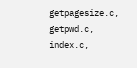getpagesize.c, getpwd.c, index.c,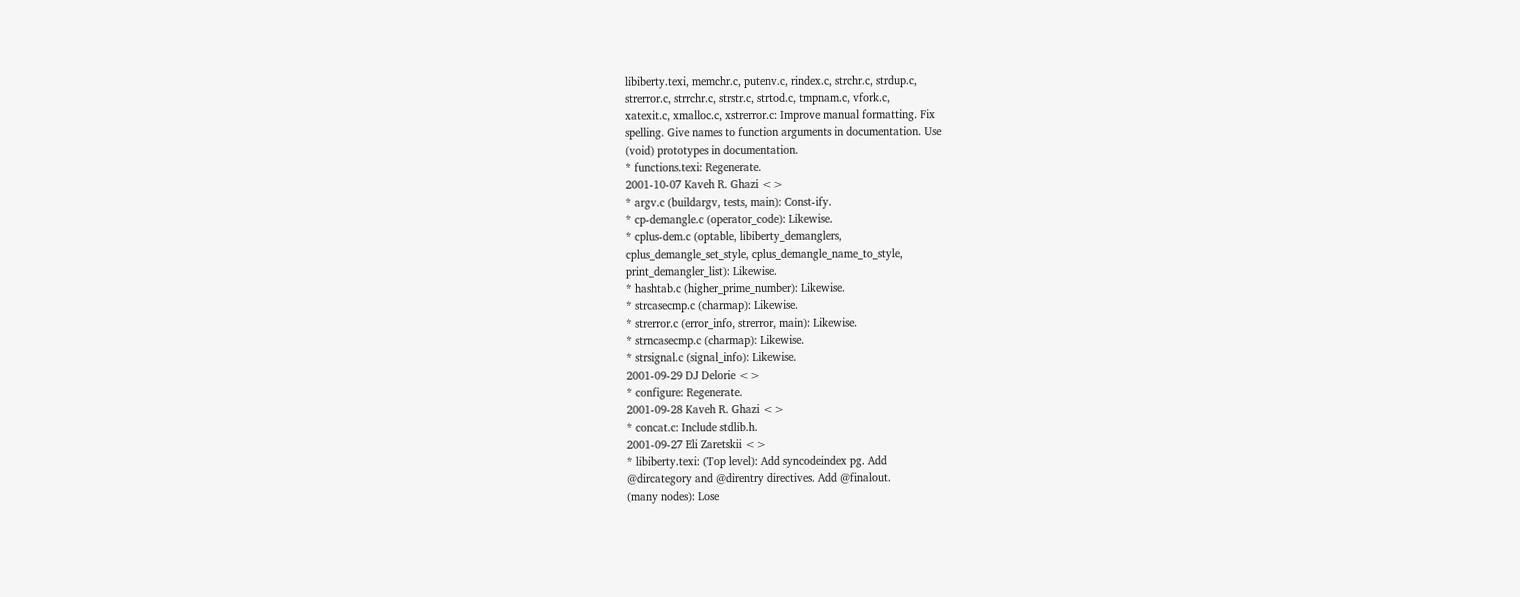libiberty.texi, memchr.c, putenv.c, rindex.c, strchr.c, strdup.c,
strerror.c, strrchr.c, strstr.c, strtod.c, tmpnam.c, vfork.c,
xatexit.c, xmalloc.c, xstrerror.c: Improve manual formatting. Fix
spelling. Give names to function arguments in documentation. Use
(void) prototypes in documentation.
* functions.texi: Regenerate.
2001-10-07 Kaveh R. Ghazi <>
* argv.c (buildargv, tests, main): Const-ify.
* cp-demangle.c (operator_code): Likewise.
* cplus-dem.c (optable, libiberty_demanglers,
cplus_demangle_set_style, cplus_demangle_name_to_style,
print_demangler_list): Likewise.
* hashtab.c (higher_prime_number): Likewise.
* strcasecmp.c (charmap): Likewise.
* strerror.c (error_info, strerror, main): Likewise.
* strncasecmp.c (charmap): Likewise.
* strsignal.c (signal_info): Likewise.
2001-09-29 DJ Delorie <>
* configure: Regenerate.
2001-09-28 Kaveh R. Ghazi <>
* concat.c: Include stdlib.h.
2001-09-27 Eli Zaretskii <>
* libiberty.texi: (Top level): Add syncodeindex pg. Add
@dircategory and @direntry directives. Add @finalout.
(many nodes): Lose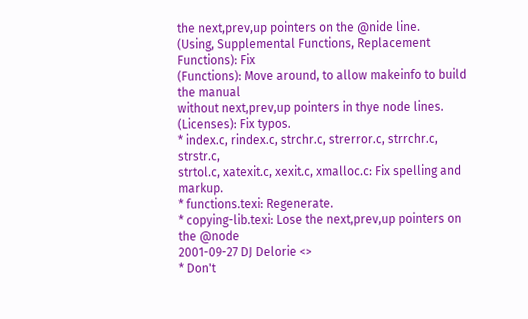the next,prev,up pointers on the @nide line.
(Using, Supplemental Functions, Replacement Functions): Fix
(Functions): Move around, to allow makeinfo to build the manual
without next,prev,up pointers in thye node lines.
(Licenses): Fix typos.
* index.c, rindex.c, strchr.c, strerror.c, strrchr.c, strstr.c,
strtol.c, xatexit.c, xexit.c, xmalloc.c: Fix spelling and markup.
* functions.texi: Regenerate.
* copying-lib.texi: Lose the next,prev,up pointers on the @node
2001-09-27 DJ Delorie <>
* Don't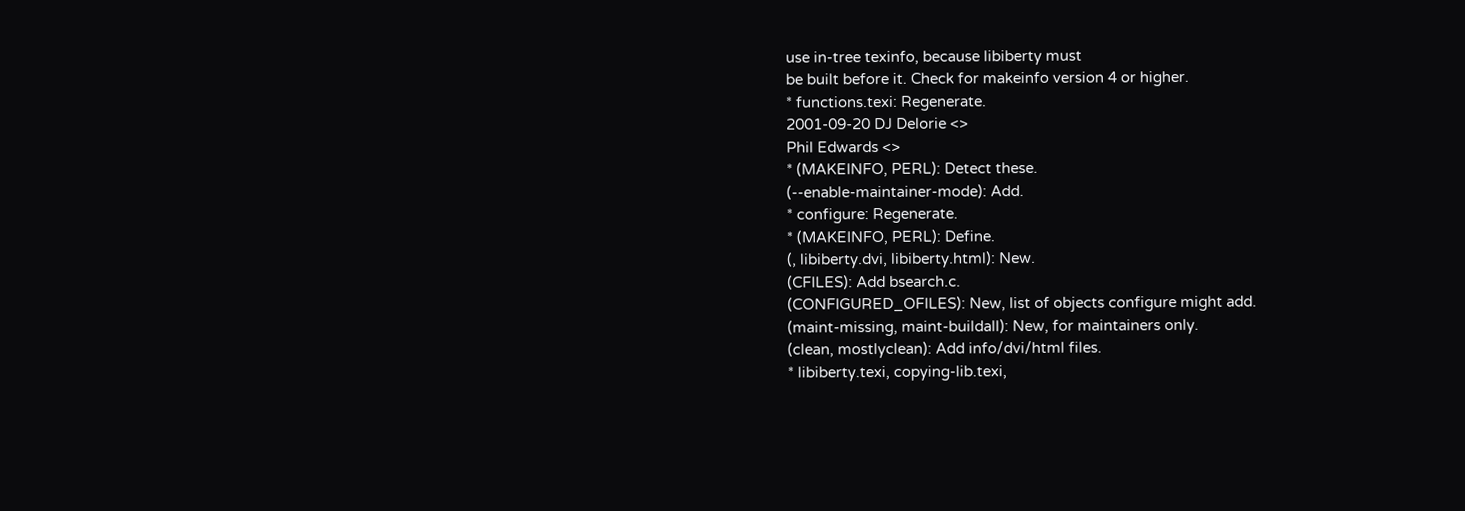use in-tree texinfo, because libiberty must
be built before it. Check for makeinfo version 4 or higher.
* functions.texi: Regenerate.
2001-09-20 DJ Delorie <>
Phil Edwards <>
* (MAKEINFO, PERL): Detect these.
(--enable-maintainer-mode): Add.
* configure: Regenerate.
* (MAKEINFO, PERL): Define.
(, libiberty.dvi, libiberty.html): New.
(CFILES): Add bsearch.c.
(CONFIGURED_OFILES): New, list of objects configure might add.
(maint-missing, maint-buildall): New, for maintainers only.
(clean, mostlyclean): Add info/dvi/html files.
* libiberty.texi, copying-lib.texi,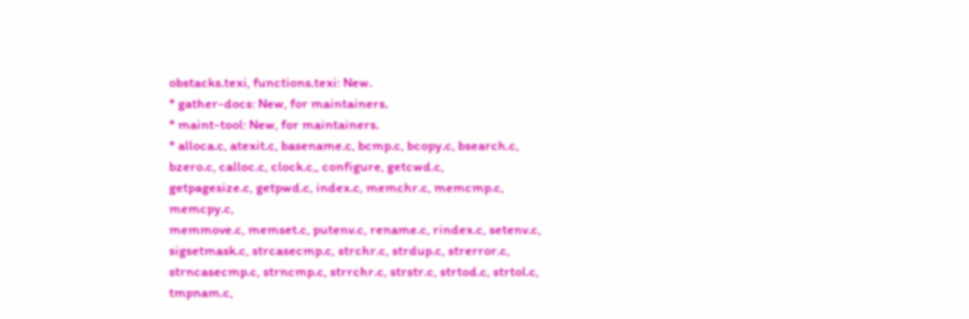obstacks.texi, functions.texi: New.
* gather-docs: New, for maintainers.
* maint-tool: New, for maintainers.
* alloca.c, atexit.c, basename.c, bcmp.c, bcopy.c, bsearch.c,
bzero.c, calloc.c, clock.c,, configure, getcwd.c,
getpagesize.c, getpwd.c, index.c, memchr.c, memcmp.c, memcpy.c,
memmove.c, memset.c, putenv.c, rename.c, rindex.c, setenv.c,
sigsetmask.c, strcasecmp.c, strchr.c, strdup.c, strerror.c,
strncasecmp.c, strncmp.c, strrchr.c, strstr.c, strtod.c, strtol.c,
tmpnam.c,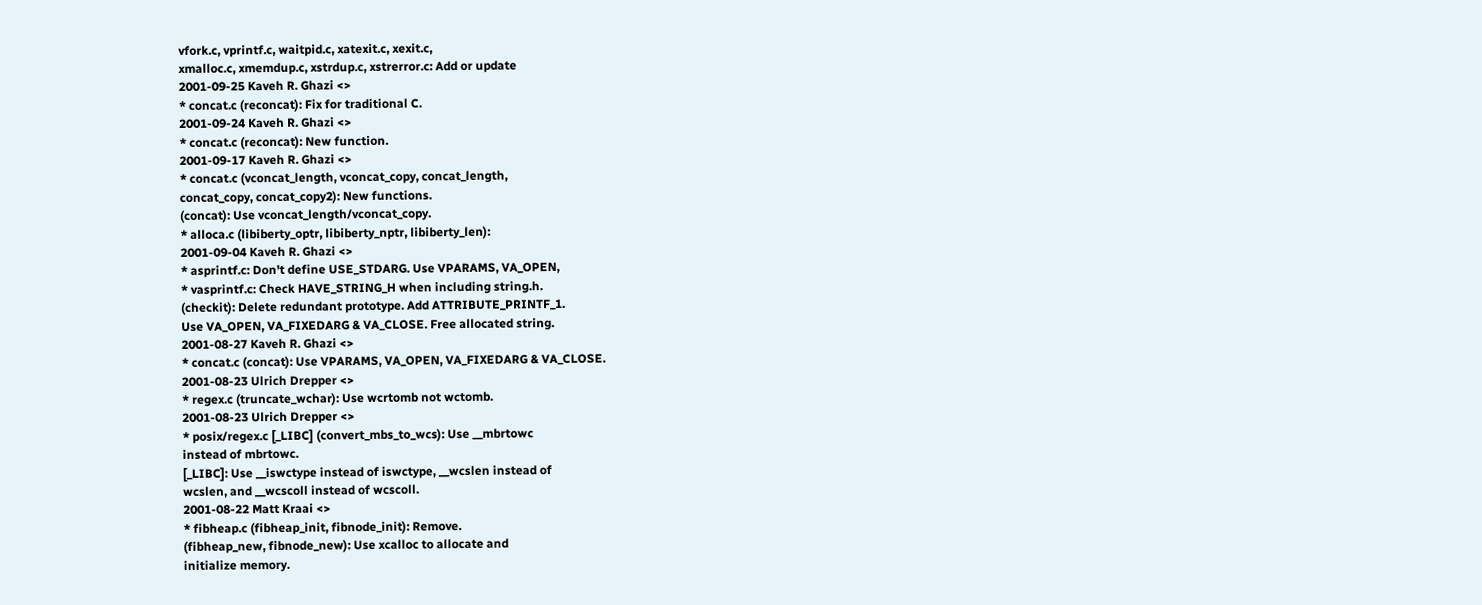vfork.c, vprintf.c, waitpid.c, xatexit.c, xexit.c,
xmalloc.c, xmemdup.c, xstrdup.c, xstrerror.c: Add or update
2001-09-25 Kaveh R. Ghazi <>
* concat.c (reconcat): Fix for traditional C.
2001-09-24 Kaveh R. Ghazi <>
* concat.c (reconcat): New function.
2001-09-17 Kaveh R. Ghazi <>
* concat.c (vconcat_length, vconcat_copy, concat_length,
concat_copy, concat_copy2): New functions.
(concat): Use vconcat_length/vconcat_copy.
* alloca.c (libiberty_optr, libiberty_nptr, libiberty_len):
2001-09-04 Kaveh R. Ghazi <>
* asprintf.c: Don't define USE_STDARG. Use VPARAMS, VA_OPEN,
* vasprintf.c: Check HAVE_STRING_H when including string.h.
(checkit): Delete redundant prototype. Add ATTRIBUTE_PRINTF_1.
Use VA_OPEN, VA_FIXEDARG & VA_CLOSE. Free allocated string.
2001-08-27 Kaveh R. Ghazi <>
* concat.c (concat): Use VPARAMS, VA_OPEN, VA_FIXEDARG & VA_CLOSE.
2001-08-23 Ulrich Drepper <>
* regex.c (truncate_wchar): Use wcrtomb not wctomb.
2001-08-23 Ulrich Drepper <>
* posix/regex.c [_LIBC] (convert_mbs_to_wcs): Use __mbrtowc
instead of mbrtowc.
[_LIBC]: Use __iswctype instead of iswctype, __wcslen instead of
wcslen, and __wcscoll instead of wcscoll.
2001-08-22 Matt Kraai <>
* fibheap.c (fibheap_init, fibnode_init): Remove.
(fibheap_new, fibnode_new): Use xcalloc to allocate and
initialize memory.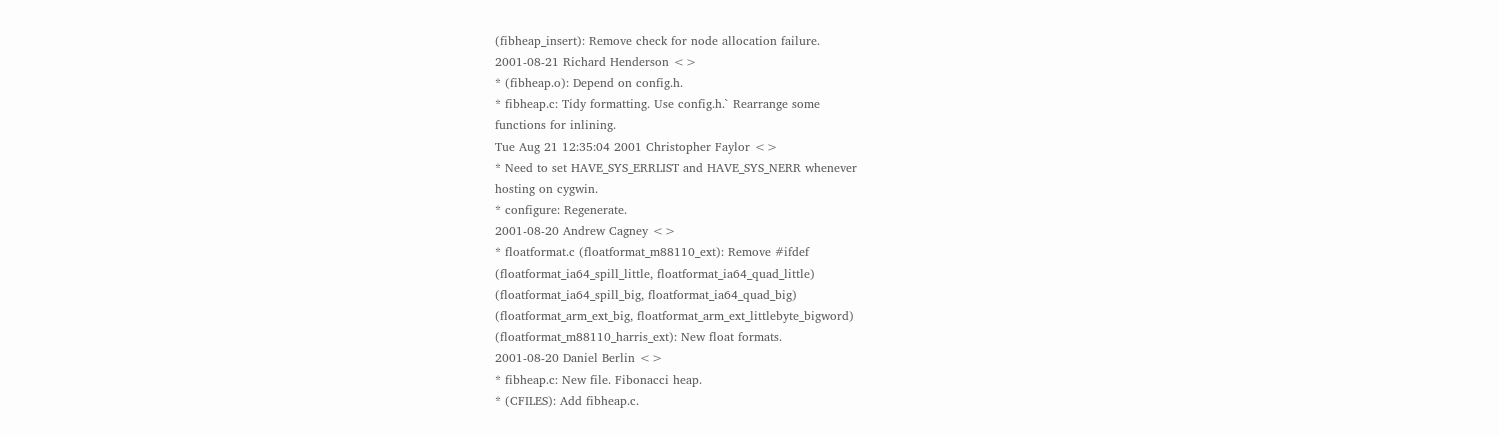(fibheap_insert): Remove check for node allocation failure.
2001-08-21 Richard Henderson <>
* (fibheap.o): Depend on config.h.
* fibheap.c: Tidy formatting. Use config.h.` Rearrange some
functions for inlining.
Tue Aug 21 12:35:04 2001 Christopher Faylor <>
* Need to set HAVE_SYS_ERRLIST and HAVE_SYS_NERR whenever
hosting on cygwin.
* configure: Regenerate.
2001-08-20 Andrew Cagney <>
* floatformat.c (floatformat_m88110_ext): Remove #ifdef
(floatformat_ia64_spill_little, floatformat_ia64_quad_little)
(floatformat_ia64_spill_big, floatformat_ia64_quad_big)
(floatformat_arm_ext_big, floatformat_arm_ext_littlebyte_bigword)
(floatformat_m88110_harris_ext): New float formats.
2001-08-20 Daniel Berlin <>
* fibheap.c: New file. Fibonacci heap.
* (CFILES): Add fibheap.c.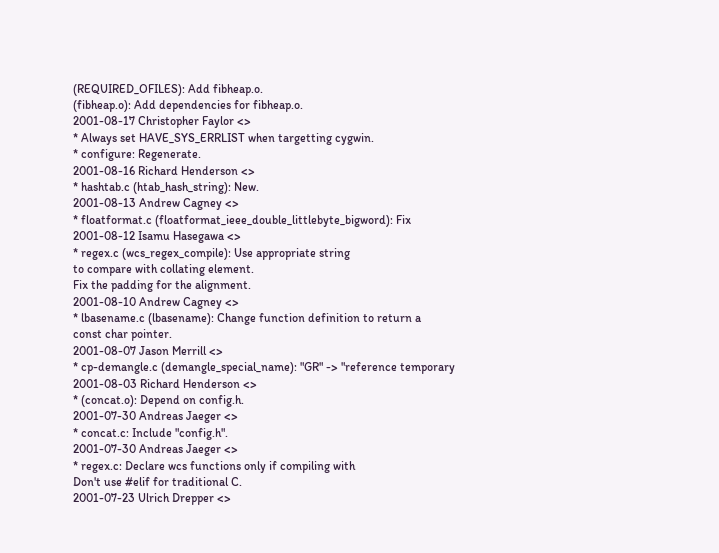(REQUIRED_OFILES): Add fibheap.o.
(fibheap.o): Add dependencies for fibheap.o.
2001-08-17 Christopher Faylor <>
* Always set HAVE_SYS_ERRLIST when targetting cygwin.
* configure: Regenerate.
2001-08-16 Richard Henderson <>
* hashtab.c (htab_hash_string): New.
2001-08-13 Andrew Cagney <>
* floatformat.c (floatformat_ieee_double_littlebyte_bigword): Fix
2001-08-12 Isamu Hasegawa <>
* regex.c (wcs_regex_compile): Use appropriate string
to compare with collating element.
Fix the padding for the alignment.
2001-08-10 Andrew Cagney <>
* lbasename.c (lbasename): Change function definition to return a
const char pointer.
2001-08-07 Jason Merrill <>
* cp-demangle.c (demangle_special_name): "GR" -> "reference temporary
2001-08-03 Richard Henderson <>
* (concat.o): Depend on config.h.
2001-07-30 Andreas Jaeger <>
* concat.c: Include "config.h".
2001-07-30 Andreas Jaeger <>
* regex.c: Declare wcs functions only if compiling with
Don't use #elif for traditional C.
2001-07-23 Ulrich Drepper <>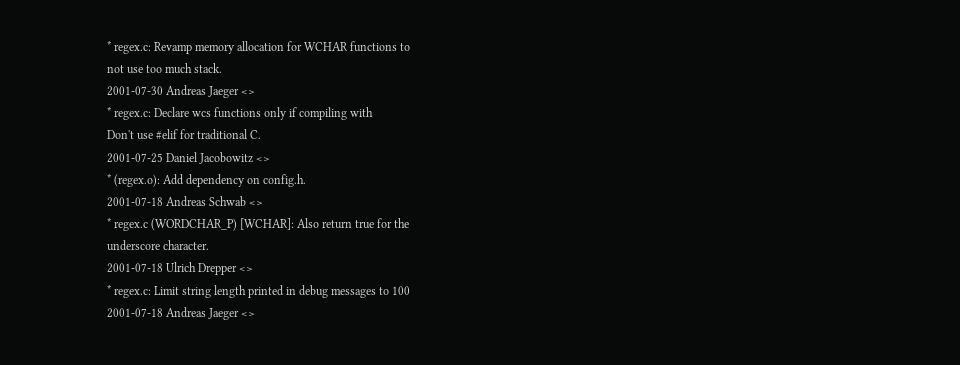* regex.c: Revamp memory allocation for WCHAR functions to
not use too much stack.
2001-07-30 Andreas Jaeger <>
* regex.c: Declare wcs functions only if compiling with
Don't use #elif for traditional C.
2001-07-25 Daniel Jacobowitz <>
* (regex.o): Add dependency on config.h.
2001-07-18 Andreas Schwab <>
* regex.c (WORDCHAR_P) [WCHAR]: Also return true for the
underscore character.
2001-07-18 Ulrich Drepper <>
* regex.c: Limit string length printed in debug messages to 100
2001-07-18 Andreas Jaeger <>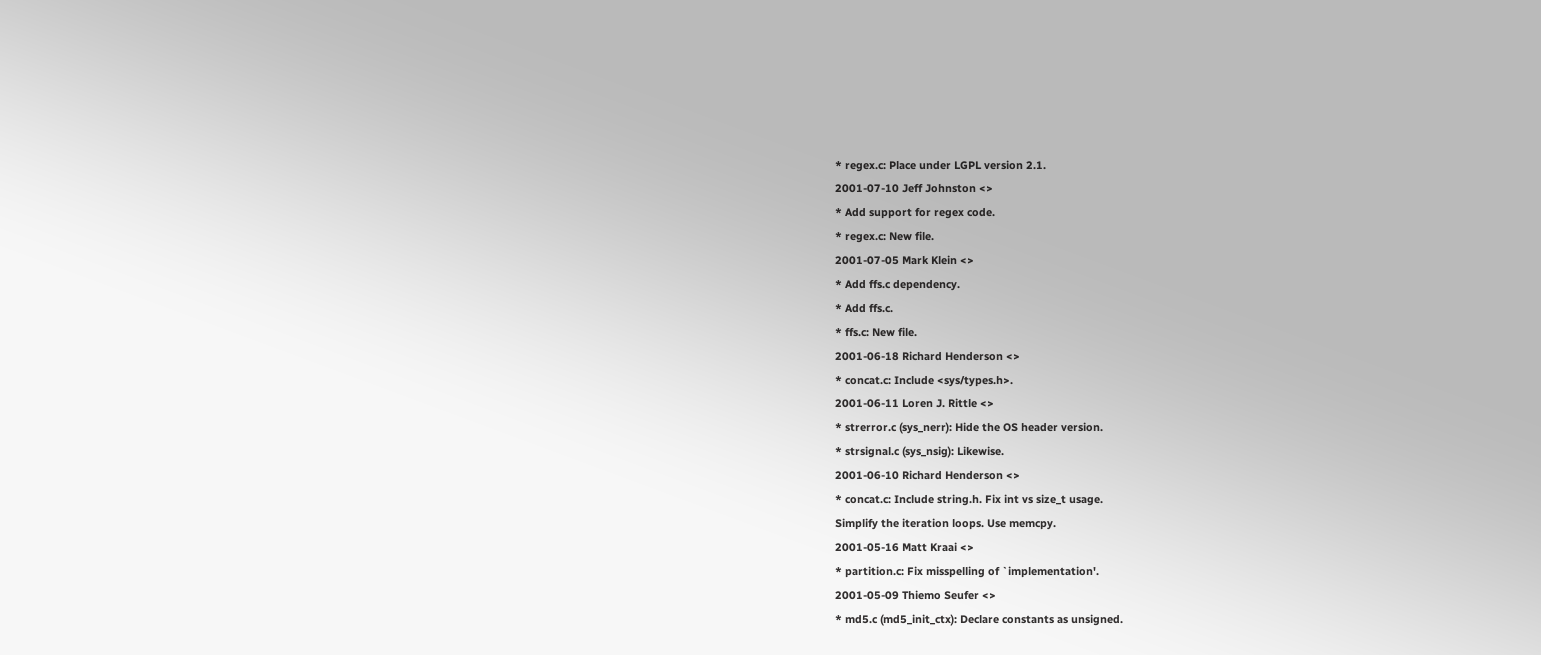* regex.c: Place under LGPL version 2.1.
2001-07-10 Jeff Johnston <>
* Add support for regex code.
* regex.c: New file.
2001-07-05 Mark Klein <>
* Add ffs.c dependency.
* Add ffs.c.
* ffs.c: New file.
2001-06-18 Richard Henderson <>
* concat.c: Include <sys/types.h>.
2001-06-11 Loren J. Rittle <>
* strerror.c (sys_nerr): Hide the OS header version.
* strsignal.c (sys_nsig): Likewise.
2001-06-10 Richard Henderson <>
* concat.c: Include string.h. Fix int vs size_t usage.
Simplify the iteration loops. Use memcpy.
2001-05-16 Matt Kraai <>
* partition.c: Fix misspelling of `implementation'.
2001-05-09 Thiemo Seufer <>
* md5.c (md5_init_ctx): Declare constants as unsigned.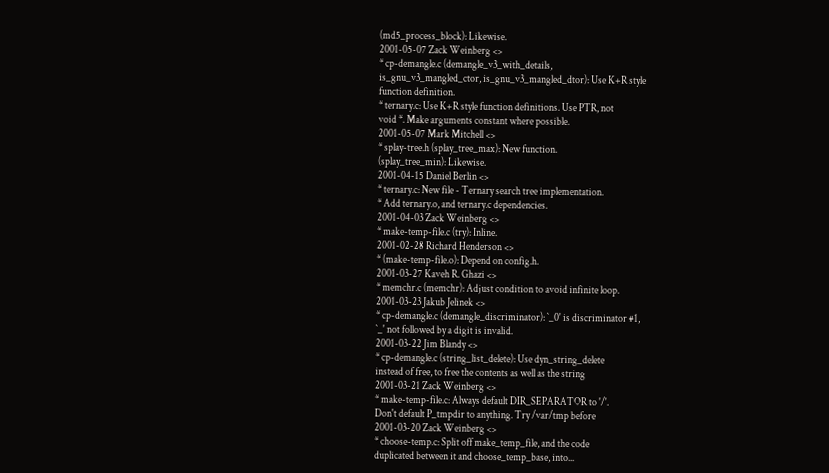(md5_process_block): Likewise.
2001-05-07 Zack Weinberg <>
* cp-demangle.c (demangle_v3_with_details,
is_gnu_v3_mangled_ctor, is_gnu_v3_mangled_dtor): Use K+R style
function definition.
* ternary.c: Use K+R style function definitions. Use PTR, not
void *. Make arguments constant where possible.
2001-05-07 Mark Mitchell <>
* splay-tree.h (splay_tree_max): New function.
(splay_tree_min): Likewise.
2001-04-15 Daniel Berlin <>
* ternary.c: New file - Ternary search tree implementation.
* Add ternary.o, and ternary.c dependencies.
2001-04-03 Zack Weinberg <>
* make-temp-file.c (try): Inline.
2001-02-28 Richard Henderson <>
* (make-temp-file.o): Depend on config.h.
2001-03-27 Kaveh R. Ghazi <>
* memchr.c (memchr): Adjust condition to avoid infinite loop.
2001-03-23 Jakub Jelinek <>
* cp-demangle.c (demangle_discriminator): `_0' is discriminator #1,
`_' not followed by a digit is invalid.
2001-03-22 Jim Blandy <>
* cp-demangle.c (string_list_delete): Use dyn_string_delete
instead of free, to free the contents as well as the string
2001-03-21 Zack Weinberg <>
* make-temp-file.c: Always default DIR_SEPARATOR to '/'.
Don't default P_tmpdir to anything. Try /var/tmp before
2001-03-20 Zack Weinberg <>
* choose-temp.c: Split off make_temp_file, and the code
duplicated between it and choose_temp_base, into...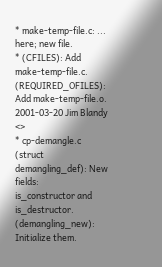* make-temp-file.c: ... here; new file.
* (CFILES): Add make-temp-file.c.
(REQUIRED_OFILES): Add make-temp-file.o.
2001-03-20 Jim Blandy <>
* cp-demangle.c (struct demangling_def): New fields:
is_constructor and is_destructor.
(demangling_new): Initialize them.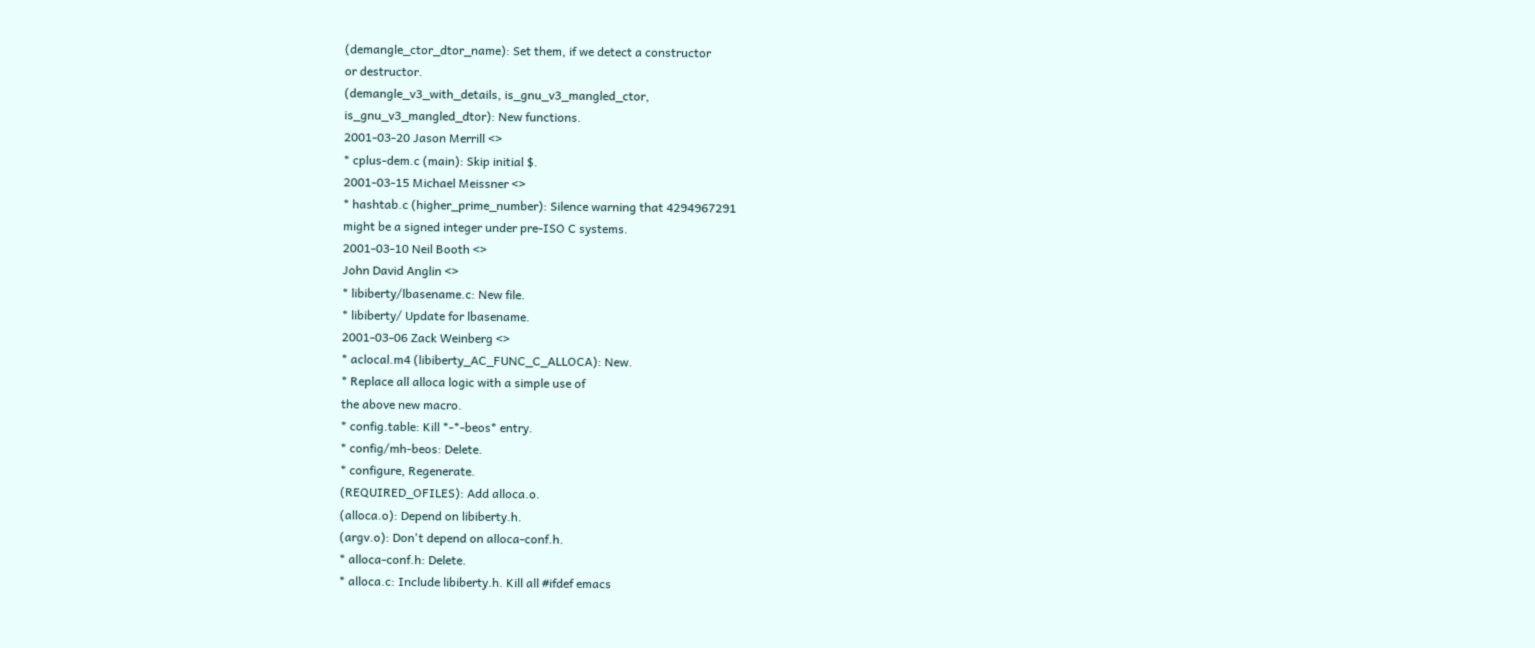(demangle_ctor_dtor_name): Set them, if we detect a constructor
or destructor.
(demangle_v3_with_details, is_gnu_v3_mangled_ctor,
is_gnu_v3_mangled_dtor): New functions.
2001-03-20 Jason Merrill <>
* cplus-dem.c (main): Skip initial $.
2001-03-15 Michael Meissner <>
* hashtab.c (higher_prime_number): Silence warning that 4294967291
might be a signed integer under pre-ISO C systems.
2001-03-10 Neil Booth <>
John David Anglin <>
* libiberty/lbasename.c: New file.
* libiberty/ Update for lbasename.
2001-03-06 Zack Weinberg <>
* aclocal.m4 (libiberty_AC_FUNC_C_ALLOCA): New.
* Replace all alloca logic with a simple use of
the above new macro.
* config.table: Kill *-*-beos* entry.
* config/mh-beos: Delete.
* configure, Regenerate.
(REQUIRED_OFILES): Add alloca.o.
(alloca.o): Depend on libiberty.h.
(argv.o): Don't depend on alloca-conf.h.
* alloca-conf.h: Delete.
* alloca.c: Include libiberty.h. Kill all #ifdef emacs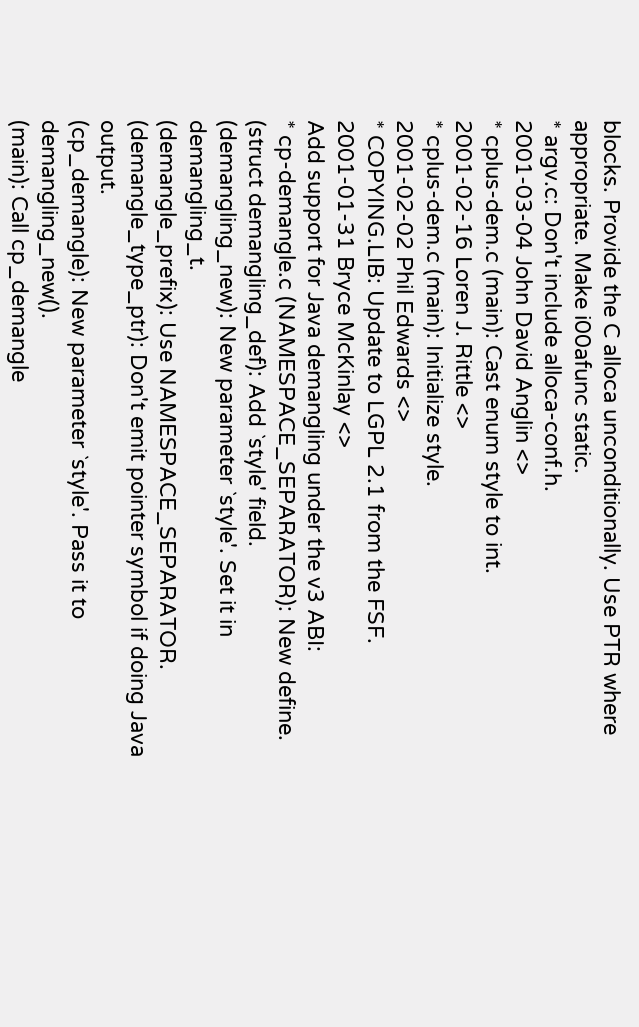blocks. Provide the C alloca unconditionally. Use PTR where
appropriate. Make i00afunc static.
* argv.c: Don't include alloca-conf.h.
2001-03-04 John David Anglin <>
* cplus-dem.c (main): Cast enum style to int.
2001-02-16 Loren J. Rittle <>
* cplus-dem.c (main): Initialize style.
2001-02-02 Phil Edwards <>
* COPYING.LIB: Update to LGPL 2.1 from the FSF.
2001-01-31 Bryce McKinlay <>
Add support for Java demangling under the v3 ABI:
* cp-demangle.c (NAMESPACE_SEPARATOR): New define.
(struct demangling_def): Add `style' field.
(demangling_new): New parameter `style'. Set it in demangling_t.
(demangle_prefix): Use NAMESPACE_SEPARATOR.
(demangle_type_ptr): Don't emit pointer symbol if doing Java output.
(cp_demangle): New parameter `style'. Pass it to demangling_new().
(main): Call cp_demangle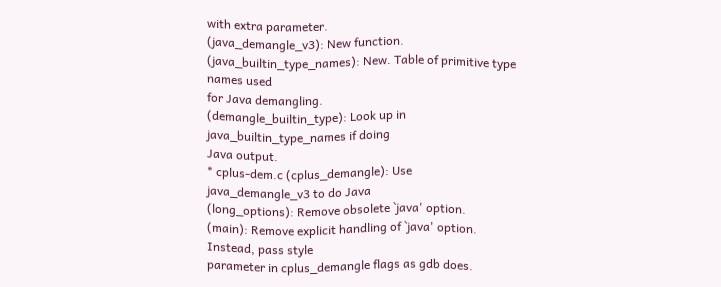with extra parameter.
(java_demangle_v3): New function.
(java_builtin_type_names): New. Table of primitive type names used
for Java demangling.
(demangle_builtin_type): Look up in java_builtin_type_names if doing
Java output.
* cplus-dem.c (cplus_demangle): Use java_demangle_v3 to do Java
(long_options): Remove obsolete `java' option.
(main): Remove explicit handling of `java' option. Instead, pass style
parameter in cplus_demangle flags as gdb does.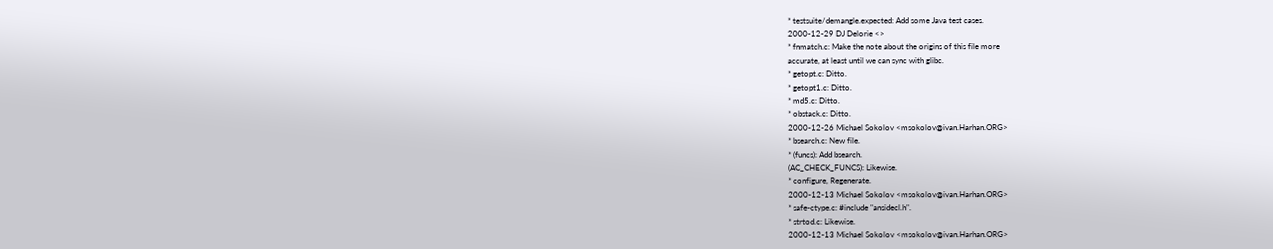* testsuite/demangle.expected: Add some Java test cases.
2000-12-29 DJ Delorie <>
* fnmatch.c: Make the note about the origins of this file more
accurate, at least until we can sync with glibc.
* getopt.c: Ditto.
* getopt1.c: Ditto.
* md5.c: Ditto.
* obstack.c: Ditto.
2000-12-26 Michael Sokolov <msokolov@ivan.Harhan.ORG>
* bsearch.c: New file.
* (funcs): Add bsearch.
(AC_CHECK_FUNCS): Likewise.
* configure, Regenerate.
2000-12-13 Michael Sokolov <msokolov@ivan.Harhan.ORG>
* safe-ctype.c: #include "ansidecl.h".
* strtod.c: Likewise.
2000-12-13 Michael Sokolov <msokolov@ivan.Harhan.ORG>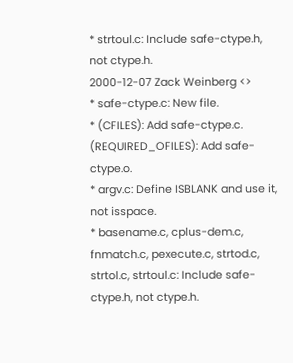* strtoul.c: Include safe-ctype.h, not ctype.h.
2000-12-07 Zack Weinberg <>
* safe-ctype.c: New file.
* (CFILES): Add safe-ctype.c.
(REQUIRED_OFILES): Add safe-ctype.o.
* argv.c: Define ISBLANK and use it, not isspace.
* basename.c, cplus-dem.c, fnmatch.c, pexecute.c, strtod.c,
strtol.c, strtoul.c: Include safe-ctype.h, not ctype.h.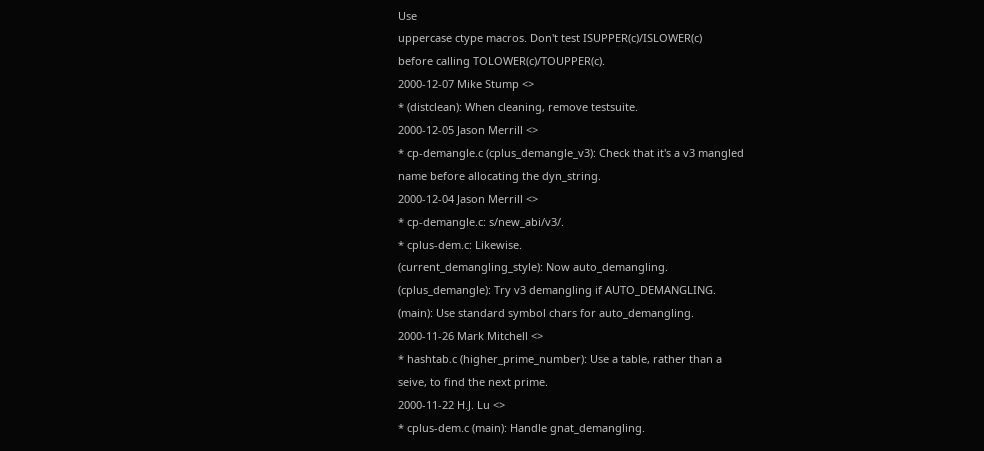Use
uppercase ctype macros. Don't test ISUPPER(c)/ISLOWER(c)
before calling TOLOWER(c)/TOUPPER(c).
2000-12-07 Mike Stump <>
* (distclean): When cleaning, remove testsuite.
2000-12-05 Jason Merrill <>
* cp-demangle.c (cplus_demangle_v3): Check that it's a v3 mangled
name before allocating the dyn_string.
2000-12-04 Jason Merrill <>
* cp-demangle.c: s/new_abi/v3/.
* cplus-dem.c: Likewise.
(current_demangling_style): Now auto_demangling.
(cplus_demangle): Try v3 demangling if AUTO_DEMANGLING.
(main): Use standard symbol chars for auto_demangling.
2000-11-26 Mark Mitchell <>
* hashtab.c (higher_prime_number): Use a table, rather than a
seive, to find the next prime.
2000-11-22 H.J. Lu <>
* cplus-dem.c (main): Handle gnat_demangling.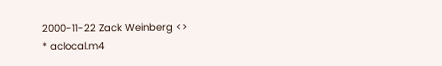2000-11-22 Zack Weinberg <>
* aclocal.m4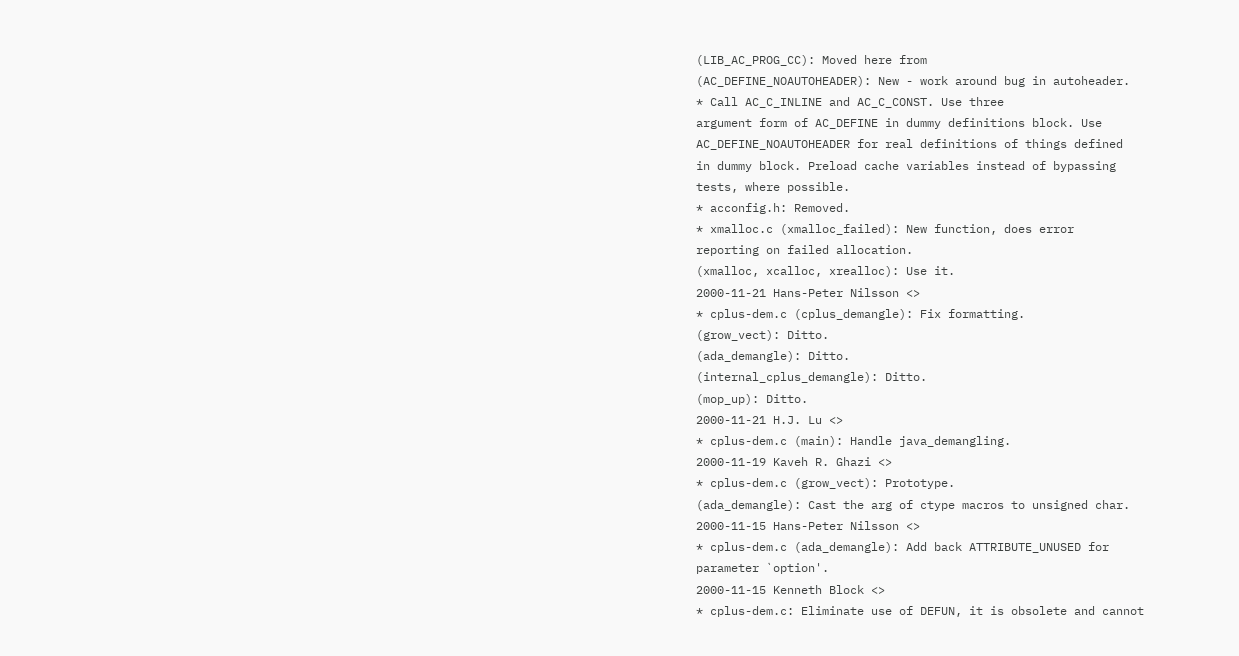(LIB_AC_PROG_CC): Moved here from
(AC_DEFINE_NOAUTOHEADER): New - work around bug in autoheader.
* Call AC_C_INLINE and AC_C_CONST. Use three
argument form of AC_DEFINE in dummy definitions block. Use
AC_DEFINE_NOAUTOHEADER for real definitions of things defined
in dummy block. Preload cache variables instead of bypassing
tests, where possible.
* acconfig.h: Removed.
* xmalloc.c (xmalloc_failed): New function, does error
reporting on failed allocation.
(xmalloc, xcalloc, xrealloc): Use it.
2000-11-21 Hans-Peter Nilsson <>
* cplus-dem.c (cplus_demangle): Fix formatting.
(grow_vect): Ditto.
(ada_demangle): Ditto.
(internal_cplus_demangle): Ditto.
(mop_up): Ditto.
2000-11-21 H.J. Lu <>
* cplus-dem.c (main): Handle java_demangling.
2000-11-19 Kaveh R. Ghazi <>
* cplus-dem.c (grow_vect): Prototype.
(ada_demangle): Cast the arg of ctype macros to unsigned char.
2000-11-15 Hans-Peter Nilsson <>
* cplus-dem.c (ada_demangle): Add back ATTRIBUTE_UNUSED for
parameter `option'.
2000-11-15 Kenneth Block <>
* cplus-dem.c: Eliminate use of DEFUN, it is obsolete and cannot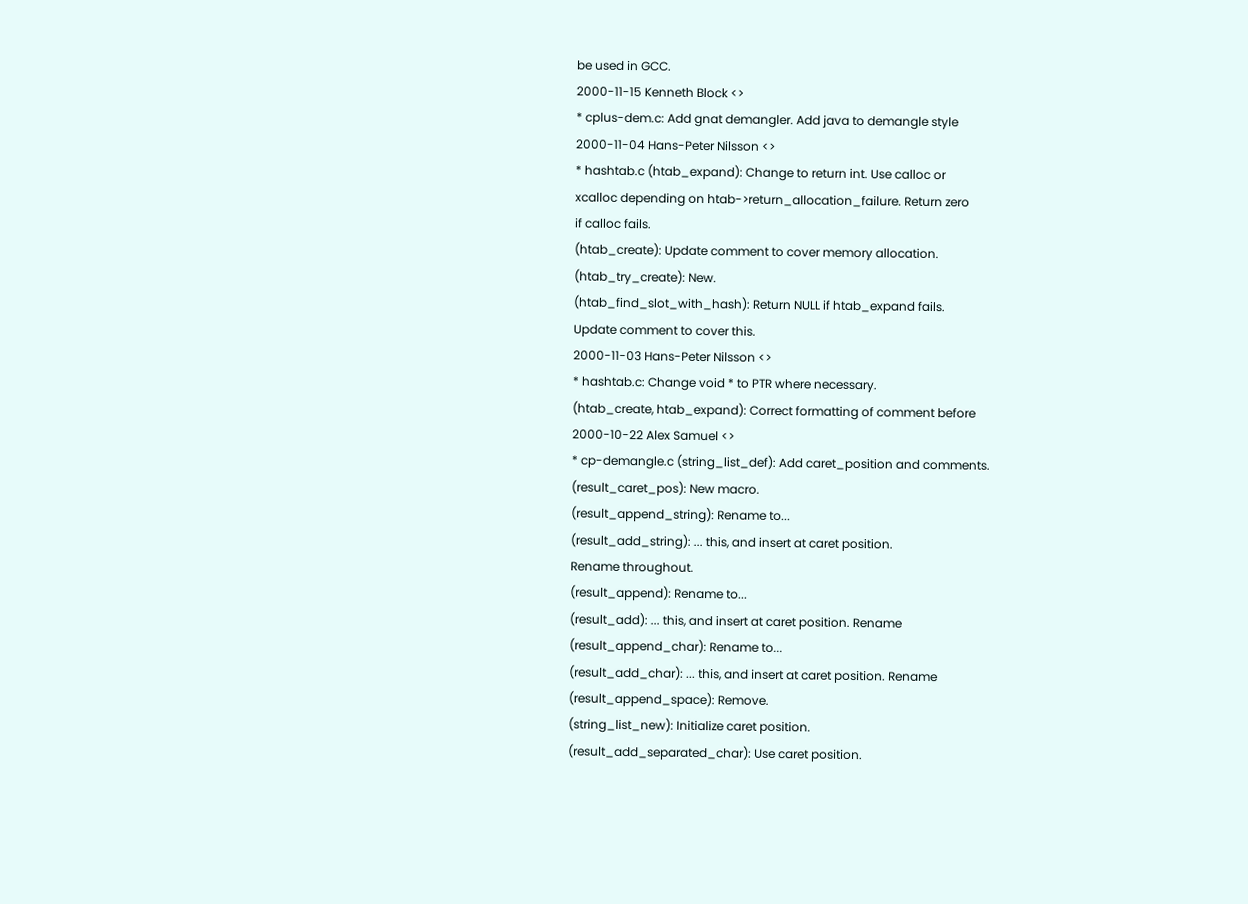be used in GCC.
2000-11-15 Kenneth Block <>
* cplus-dem.c: Add gnat demangler. Add java to demangle style
2000-11-04 Hans-Peter Nilsson <>
* hashtab.c (htab_expand): Change to return int. Use calloc or
xcalloc depending on htab->return_allocation_failure. Return zero
if calloc fails.
(htab_create): Update comment to cover memory allocation.
(htab_try_create): New.
(htab_find_slot_with_hash): Return NULL if htab_expand fails.
Update comment to cover this.
2000-11-03 Hans-Peter Nilsson <>
* hashtab.c: Change void * to PTR where necessary.
(htab_create, htab_expand): Correct formatting of comment before
2000-10-22 Alex Samuel <>
* cp-demangle.c (string_list_def): Add caret_position and comments.
(result_caret_pos): New macro.
(result_append_string): Rename to...
(result_add_string): ... this, and insert at caret position.
Rename throughout.
(result_append): Rename to...
(result_add): ... this, and insert at caret position. Rename
(result_append_char): Rename to...
(result_add_char): ... this, and insert at caret position. Rename
(result_append_space): Remove.
(string_list_new): Initialize caret position.
(result_add_separated_char): Use caret position.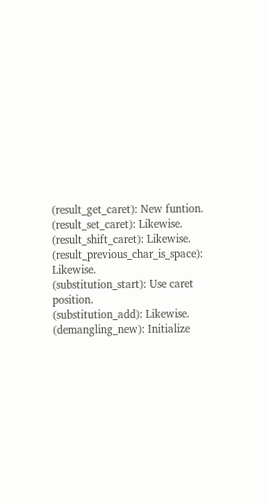(result_get_caret): New funtion.
(result_set_caret): Likewise.
(result_shift_caret): Likewise.
(result_previous_char_is_space): Likewise.
(substitution_start): Use caret position.
(substitution_add): Likewise.
(demangling_new): Initialize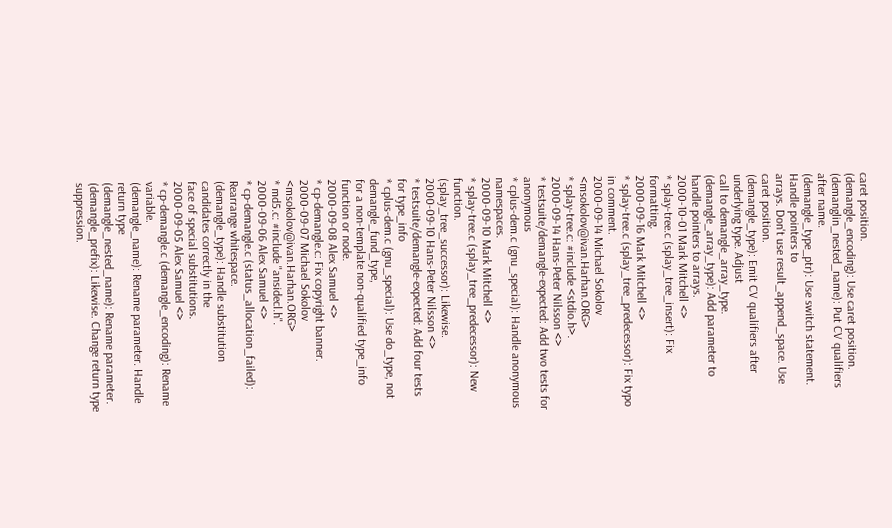caret position.
(demangle_encoding): Use caret position.
(demanglin_nested_name): Put CV qualifiers after name.
(demangle_type_ptr): Use switch statement. Handle pointers to
arrays. Don't use result_append_space. Use caret position.
(demangle_type): Emit CV qualifiers after underlying type. Adjust
call to demangle_array_type.
(demangle_array_type): Add parameter to handle pointers to arrays.
2000-10-01 Mark Mitchell <>
* splay-tree.c (splay_tree_insert): Fix formatting.
2000-09-16 Mark Mitchell <>
* splay-tree.c (splay_tree_predecessor): Fix typo in comment.
2000-09-14 Michael Sokolov <msokolov@ivan.Harhan.ORG>
* splay-tree.c: #include <stdio.h>.
2000-09-14 Hans-Peter Nilsson <>
* testsuite/demangle-expected: Add two tests for anonymous
* cplus-dem.c (gnu_special): Handle anonymous namespaces.
2000-09-10 Mark Mitchell <>
* splay-tree.c (splay_tree_predecessor): New function.
(splay_tree_successor): Likewise.
2000-09-10 Hans-Peter Nilsson <>
* testsuite/demangle-expected: Add four tests for type_info
* cplus-dem.c (gnu_special): Use do_type, not demangle_fund_type,
for a non-template non-qualified type_info function or node.
2000-09-08 Alex Samuel <>
* cp-demangle.c: Fix copyright banner.
2000-09-07 Michael Sokolov <msokolov@ivan.Harhan.ORG>
* md5.c: #include "ansidecl.h".
2000-09-06 Alex Samuel <>
* cp-demangle.c (status_allocation_failed): Rearrange whitespace.
(demangle_type): Handle substitution candidates correctly in the
face of special substitutions.
2000-09-05 Alex Samuel <>
* cp-demangle.c (demangle_encoding): Rename variable.
(demangle_name): Rename parameter. Handle return type
(demangle_nested_name): Rename parameter.
(demangle_prefix): Likewise. Change return type suppression.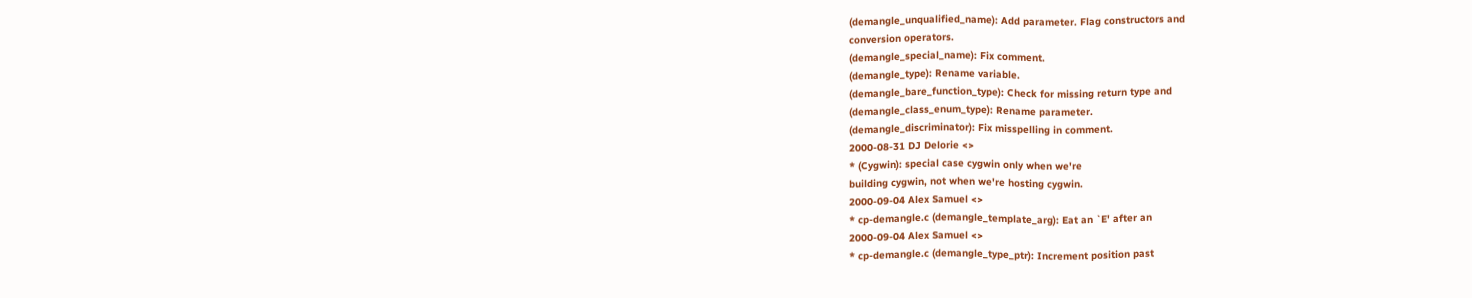(demangle_unqualified_name): Add parameter. Flag constructors and
conversion operators.
(demangle_special_name): Fix comment.
(demangle_type): Rename variable.
(demangle_bare_function_type): Check for missing return type and
(demangle_class_enum_type): Rename parameter.
(demangle_discriminator): Fix misspelling in comment.
2000-08-31 DJ Delorie <>
* (Cygwin): special case cygwin only when we're
building cygwin, not when we're hosting cygwin.
2000-09-04 Alex Samuel <>
* cp-demangle.c (demangle_template_arg): Eat an `E' after an
2000-09-04 Alex Samuel <>
* cp-demangle.c (demangle_type_ptr): Increment position past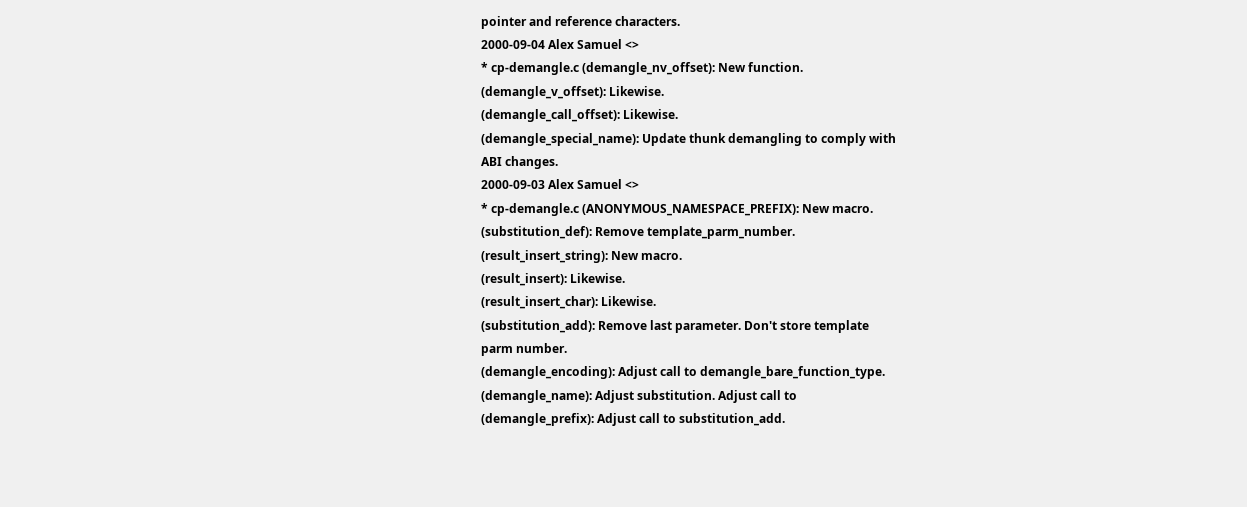pointer and reference characters.
2000-09-04 Alex Samuel <>
* cp-demangle.c (demangle_nv_offset): New function.
(demangle_v_offset): Likewise.
(demangle_call_offset): Likewise.
(demangle_special_name): Update thunk demangling to comply with
ABI changes.
2000-09-03 Alex Samuel <>
* cp-demangle.c (ANONYMOUS_NAMESPACE_PREFIX): New macro.
(substitution_def): Remove template_parm_number.
(result_insert_string): New macro.
(result_insert): Likewise.
(result_insert_char): Likewise.
(substitution_add): Remove last parameter. Don't store template
parm number.
(demangle_encoding): Adjust call to demangle_bare_function_type.
(demangle_name): Adjust substitution. Adjust call to
(demangle_prefix): Adjust call to substitution_add.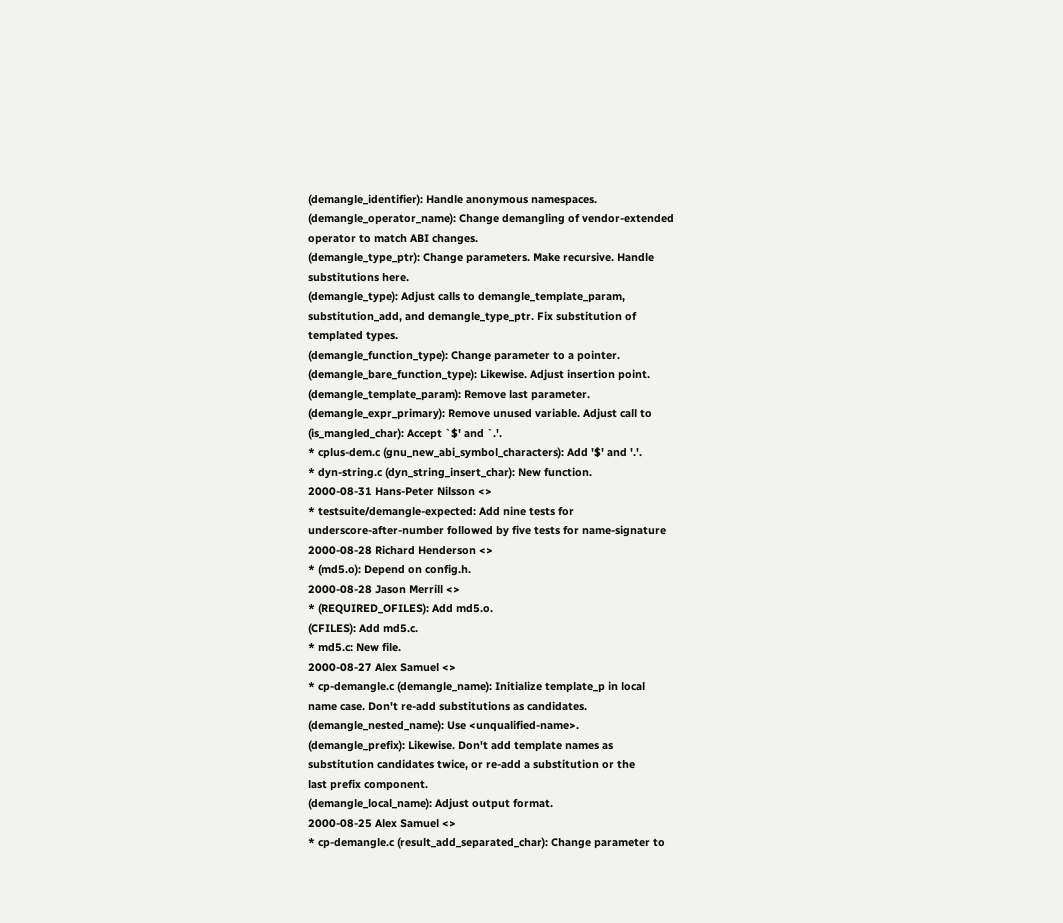(demangle_identifier): Handle anonymous namespaces.
(demangle_operator_name): Change demangling of vendor-extended
operator to match ABI changes.
(demangle_type_ptr): Change parameters. Make recursive. Handle
substitutions here.
(demangle_type): Adjust calls to demangle_template_param,
substitution_add, and demangle_type_ptr. Fix substitution of
templated types.
(demangle_function_type): Change parameter to a pointer.
(demangle_bare_function_type): Likewise. Adjust insertion point.
(demangle_template_param): Remove last parameter.
(demangle_expr_primary): Remove unused variable. Adjust call to
(is_mangled_char): Accept `$' and `.'.
* cplus-dem.c (gnu_new_abi_symbol_characters): Add '$' and '.'.
* dyn-string.c (dyn_string_insert_char): New function.
2000-08-31 Hans-Peter Nilsson <>
* testsuite/demangle-expected: Add nine tests for
underscore-after-number followed by five tests for name-signature
2000-08-28 Richard Henderson <>
* (md5.o): Depend on config.h.
2000-08-28 Jason Merrill <>
* (REQUIRED_OFILES): Add md5.o.
(CFILES): Add md5.c.
* md5.c: New file.
2000-08-27 Alex Samuel <>
* cp-demangle.c (demangle_name): Initialize template_p in local
name case. Don't re-add substitutions as candidates.
(demangle_nested_name): Use <unqualified-name>.
(demangle_prefix): Likewise. Don't add template names as
substitution candidates twice, or re-add a substitution or the
last prefix component.
(demangle_local_name): Adjust output format.
2000-08-25 Alex Samuel <>
* cp-demangle.c (result_add_separated_char): Change parameter to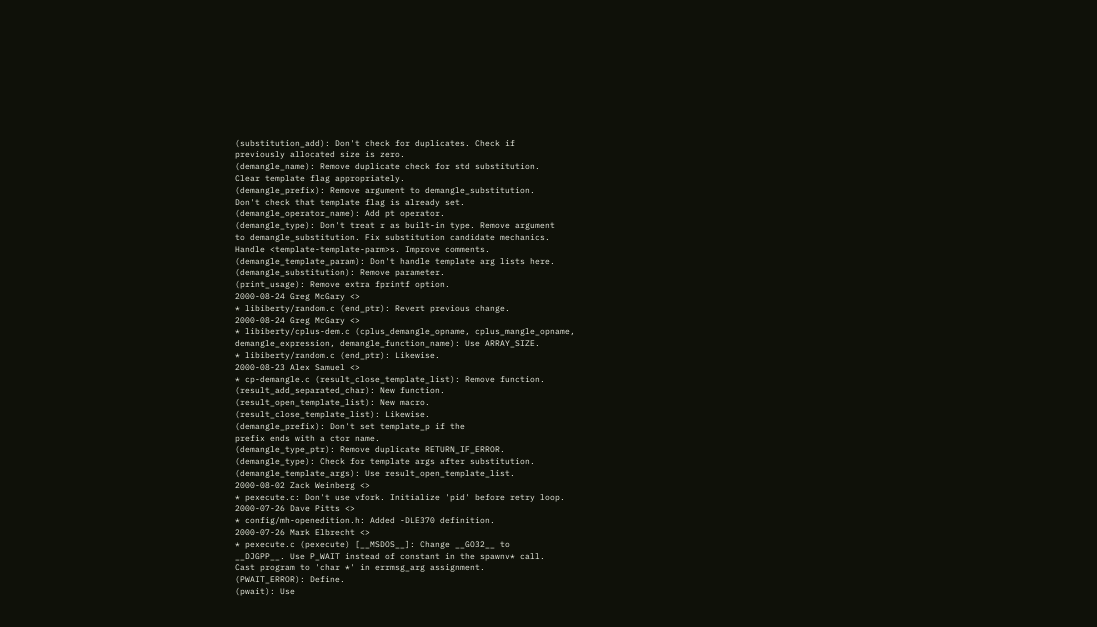(substitution_add): Don't check for duplicates. Check if
previously allocated size is zero.
(demangle_name): Remove duplicate check for std substitution.
Clear template flag appropriately.
(demangle_prefix): Remove argument to demangle_substitution.
Don't check that template flag is already set.
(demangle_operator_name): Add pt operator.
(demangle_type): Don't treat r as built-in type. Remove argument
to demangle_substitution. Fix substitution candidate mechanics.
Handle <template-template-parm>s. Improve comments.
(demangle_template_param): Don't handle template arg lists here.
(demangle_substitution): Remove parameter.
(print_usage): Remove extra fprintf option.
2000-08-24 Greg McGary <>
* libiberty/random.c (end_ptr): Revert previous change.
2000-08-24 Greg McGary <>
* libiberty/cplus-dem.c (cplus_demangle_opname, cplus_mangle_opname,
demangle_expression, demangle_function_name): Use ARRAY_SIZE.
* libiberty/random.c (end_ptr): Likewise.
2000-08-23 Alex Samuel <>
* cp-demangle.c (result_close_template_list): Remove function.
(result_add_separated_char): New function.
(result_open_template_list): New macro.
(result_close_template_list): Likewise.
(demangle_prefix): Don't set template_p if the
prefix ends with a ctor name.
(demangle_type_ptr): Remove duplicate RETURN_IF_ERROR.
(demangle_type): Check for template args after substitution.
(demangle_template_args): Use result_open_template_list.
2000-08-02 Zack Weinberg <>
* pexecute.c: Don't use vfork. Initialize 'pid' before retry loop.
2000-07-26 Dave Pitts <>
* config/mh-openedition.h: Added -DLE370 definition.
2000-07-26 Mark Elbrecht <>
* pexecute.c (pexecute) [__MSDOS__]: Change __GO32__ to
__DJGPP__. Use P_WAIT instead of constant in the spawnv* call.
Cast program to 'char *' in errmsg_arg assignment.
(PWAIT_ERROR): Define.
(pwait): Use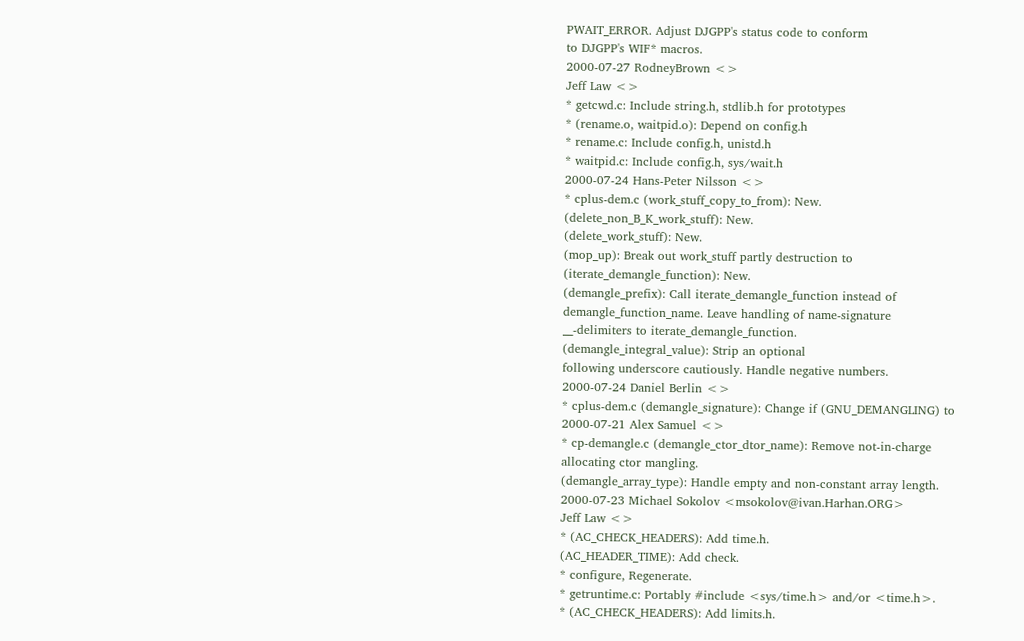PWAIT_ERROR. Adjust DJGPP's status code to conform
to DJGPP's WIF* macros.
2000-07-27 RodneyBrown <>
Jeff Law <>
* getcwd.c: Include string.h, stdlib.h for prototypes
* (rename.o, waitpid.o): Depend on config.h
* rename.c: Include config.h, unistd.h
* waitpid.c: Include config.h, sys/wait.h
2000-07-24 Hans-Peter Nilsson <>
* cplus-dem.c (work_stuff_copy_to_from): New.
(delete_non_B_K_work_stuff): New.
(delete_work_stuff): New.
(mop_up): Break out work_stuff partly destruction to
(iterate_demangle_function): New.
(demangle_prefix): Call iterate_demangle_function instead of
demangle_function_name. Leave handling of name-signature
__-delimiters to iterate_demangle_function.
(demangle_integral_value): Strip an optional
following underscore cautiously. Handle negative numbers.
2000-07-24 Daniel Berlin <>
* cplus-dem.c (demangle_signature): Change if (GNU_DEMANGLING) to
2000-07-21 Alex Samuel <>
* cp-demangle.c (demangle_ctor_dtor_name): Remove not-in-charge
allocating ctor mangling.
(demangle_array_type): Handle empty and non-constant array length.
2000-07-23 Michael Sokolov <msokolov@ivan.Harhan.ORG>
Jeff Law <>
* (AC_CHECK_HEADERS): Add time.h.
(AC_HEADER_TIME): Add check.
* configure, Regenerate.
* getruntime.c: Portably #include <sys/time.h> and/or <time.h>.
* (AC_CHECK_HEADERS): Add limits.h.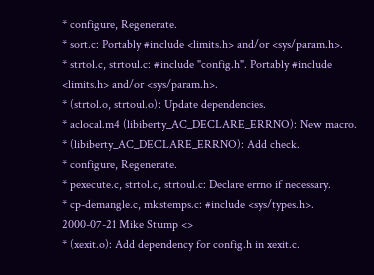* configure, Regenerate.
* sort.c: Portably #include <limits.h> and/or <sys/param.h>.
* strtol.c, strtoul.c: #include "config.h". Portably #include
<limits.h> and/or <sys/param.h>.
* (strtol.o, strtoul.o): Update dependencies.
* aclocal.m4 (libiberty_AC_DECLARE_ERRNO): New macro.
* (libiberty_AC_DECLARE_ERRNO): Add check.
* configure, Regenerate.
* pexecute.c, strtol.c, strtoul.c: Declare errno if necessary.
* cp-demangle.c, mkstemps.c: #include <sys/types.h>.
2000-07-21 Mike Stump <>
* (xexit.o): Add dependency for config.h in xexit.c.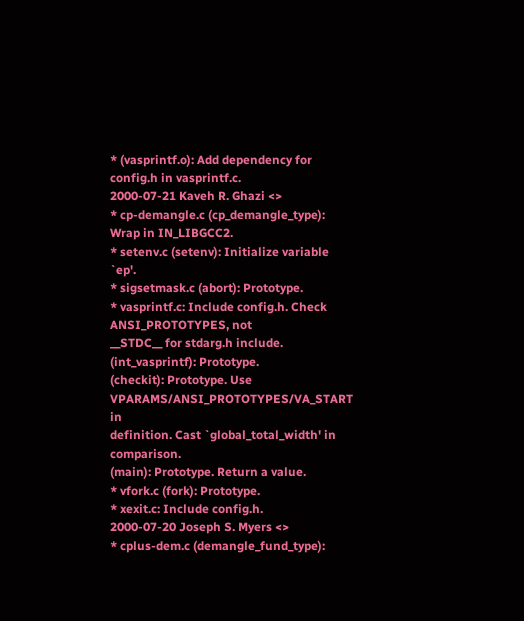* (vasprintf.o): Add dependency for config.h in vasprintf.c.
2000-07-21 Kaveh R. Ghazi <>
* cp-demangle.c (cp_demangle_type): Wrap in IN_LIBGCC2.
* setenv.c (setenv): Initialize variable `ep'.
* sigsetmask.c (abort): Prototype.
* vasprintf.c: Include config.h. Check ANSI_PROTOTYPES, not
__STDC__ for stdarg.h include.
(int_vasprintf): Prototype.
(checkit): Prototype. Use VPARAMS/ANSI_PROTOTYPES/VA_START in
definition. Cast `global_total_width' in comparison.
(main): Prototype. Return a value.
* vfork.c (fork): Prototype.
* xexit.c: Include config.h.
2000-07-20 Joseph S. Myers <>
* cplus-dem.c (demangle_fund_type):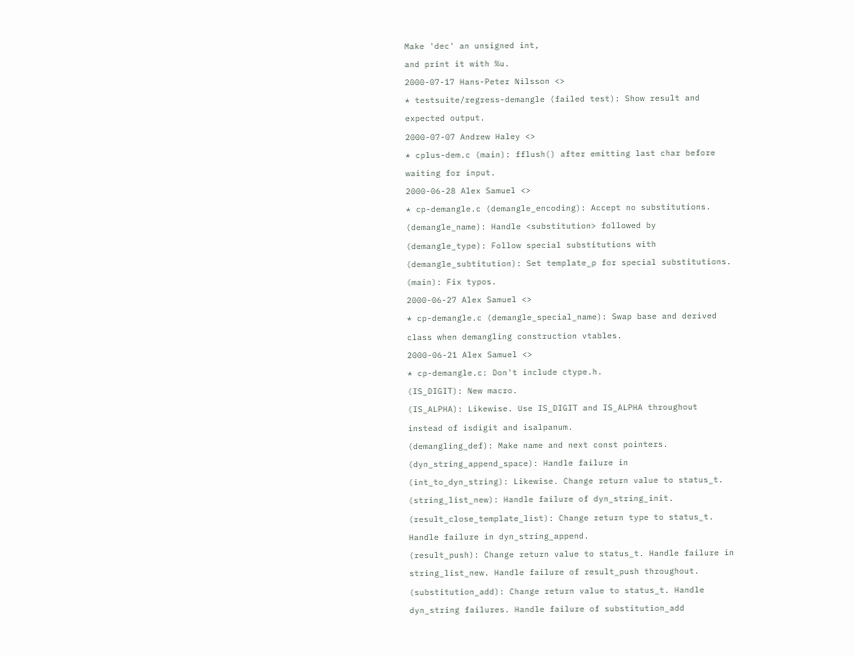Make 'dec' an unsigned int,
and print it with %u.
2000-07-17 Hans-Peter Nilsson <>
* testsuite/regress-demangle (failed test): Show result and
expected output.
2000-07-07 Andrew Haley <>
* cplus-dem.c (main): fflush() after emitting last char before
waiting for input.
2000-06-28 Alex Samuel <>
* cp-demangle.c (demangle_encoding): Accept no substitutions.
(demangle_name): Handle <substitution> followed by
(demangle_type): Follow special substitutions with
(demangle_subtitution): Set template_p for special substitutions.
(main): Fix typos.
2000-06-27 Alex Samuel <>
* cp-demangle.c (demangle_special_name): Swap base and derived
class when demangling construction vtables.
2000-06-21 Alex Samuel <>
* cp-demangle.c: Don't include ctype.h.
(IS_DIGIT): New macro.
(IS_ALPHA): Likewise. Use IS_DIGIT and IS_ALPHA throughout
instead of isdigit and isalpanum.
(demangling_def): Make name and next const pointers.
(dyn_string_append_space): Handle failure in
(int_to_dyn_string): Likewise. Change return value to status_t.
(string_list_new): Handle failure of dyn_string_init.
(result_close_template_list): Change return type to status_t.
Handle failure in dyn_string_append.
(result_push): Change return value to status_t. Handle failure in
string_list_new. Handle failure of result_push throughout.
(substitution_add): Change return value to status_t. Handle
dyn_string failures. Handle failure of substitution_add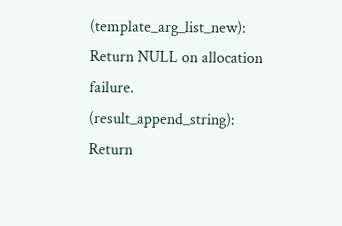(template_arg_list_new): Return NULL on allocation failure.
(result_append_string): Return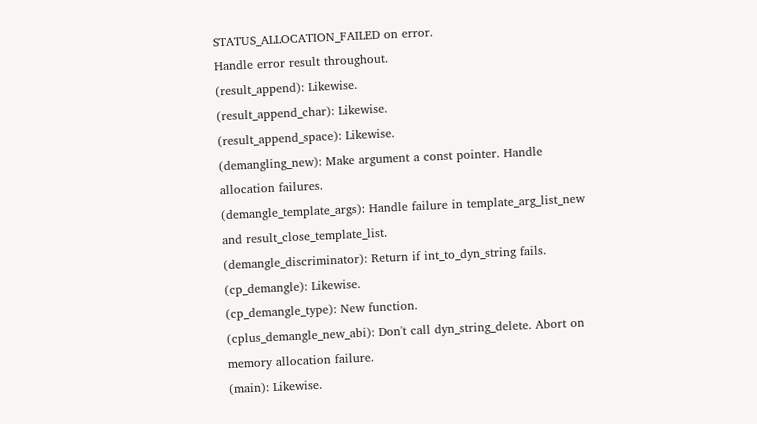STATUS_ALLOCATION_FAILED on error.
Handle error result throughout.
(result_append): Likewise.
(result_append_char): Likewise.
(result_append_space): Likewise.
(demangling_new): Make argument a const pointer. Handle
allocation failures.
(demangle_template_args): Handle failure in template_arg_list_new
and result_close_template_list.
(demangle_discriminator): Return if int_to_dyn_string fails.
(cp_demangle): Likewise.
(cp_demangle_type): New function.
(cplus_demangle_new_abi): Don't call dyn_string_delete. Abort on
memory allocation failure.
(main): Likewise.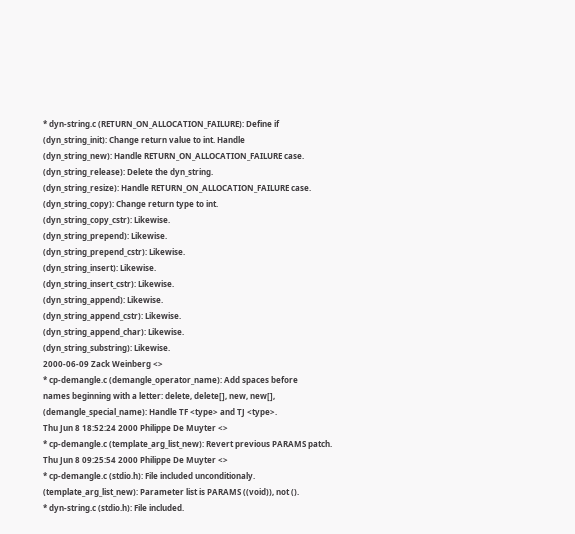* dyn-string.c (RETURN_ON_ALLOCATION_FAILURE): Define if
(dyn_string_init): Change return value to int. Handle
(dyn_string_new): Handle RETURN_ON_ALLOCATION_FAILURE case.
(dyn_string_release): Delete the dyn_string.
(dyn_string_resize): Handle RETURN_ON_ALLOCATION_FAILURE case.
(dyn_string_copy): Change return type to int.
(dyn_string_copy_cstr): Likewise.
(dyn_string_prepend): Likewise.
(dyn_string_prepend_cstr): Likewise.
(dyn_string_insert): Likewise.
(dyn_string_insert_cstr): Likewise.
(dyn_string_append): Likewise.
(dyn_string_append_cstr): Likewise.
(dyn_string_append_char): Likewise.
(dyn_string_substring): Likewise.
2000-06-09 Zack Weinberg <>
* cp-demangle.c (demangle_operator_name): Add spaces before
names beginning with a letter: delete, delete[], new, new[],
(demangle_special_name): Handle TF <type> and TJ <type>.
Thu Jun 8 18:52:24 2000 Philippe De Muyter <>
* cp-demangle.c (template_arg_list_new): Revert previous PARAMS patch.
Thu Jun 8 09:25:54 2000 Philippe De Muyter <>
* cp-demangle.c (stdio.h): File included unconditionaly.
(template_arg_list_new): Parameter list is PARAMS ((void)), not ().
* dyn-string.c (stdio.h): File included.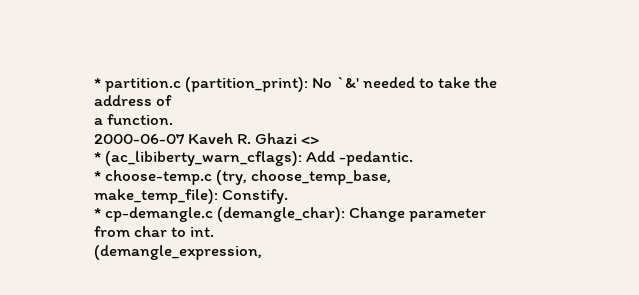* partition.c (partition_print): No `&' needed to take the address of
a function.
2000-06-07 Kaveh R. Ghazi <>
* (ac_libiberty_warn_cflags): Add -pedantic.
* choose-temp.c (try, choose_temp_base, make_temp_file): Constify.
* cp-demangle.c (demangle_char): Change parameter from char to int.
(demangle_expression,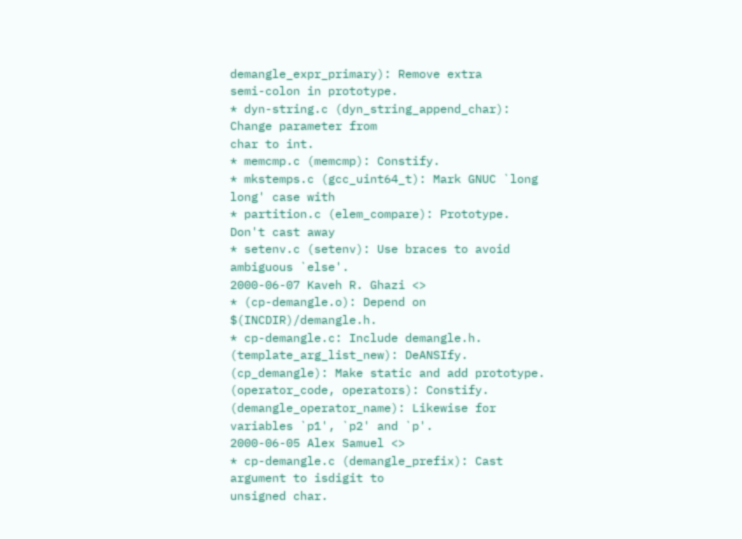demangle_expr_primary): Remove extra
semi-colon in prototype.
* dyn-string.c (dyn_string_append_char): Change parameter from
char to int.
* memcmp.c (memcmp): Constify.
* mkstemps.c (gcc_uint64_t): Mark GNUC `long long' case with
* partition.c (elem_compare): Prototype. Don't cast away
* setenv.c (setenv): Use braces to avoid ambiguous `else'.
2000-06-07 Kaveh R. Ghazi <>
* (cp-demangle.o): Depend on $(INCDIR)/demangle.h.
* cp-demangle.c: Include demangle.h.
(template_arg_list_new): DeANSIfy.
(cp_demangle): Make static and add prototype.
(operator_code, operators): Constify.
(demangle_operator_name): Likewise for variables `p1', `p2' and `p'.
2000-06-05 Alex Samuel <>
* cp-demangle.c (demangle_prefix): Cast argument to isdigit to
unsigned char.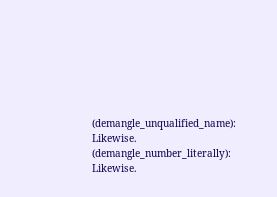(demangle_unqualified_name): Likewise.
(demangle_number_literally): Likewise.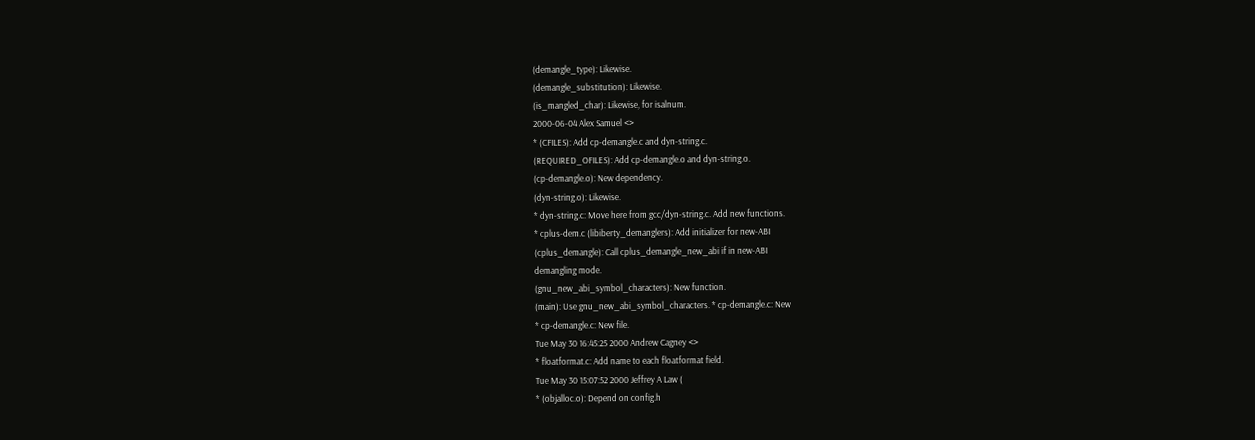(demangle_type): Likewise.
(demangle_substitution): Likewise.
(is_mangled_char): Likewise, for isalnum.
2000-06-04 Alex Samuel <>
* (CFILES): Add cp-demangle.c and dyn-string.c.
(REQUIRED_OFILES): Add cp-demangle.o and dyn-string.o.
(cp-demangle.o): New dependency.
(dyn-string.o): Likewise.
* dyn-string.c: Move here from gcc/dyn-string.c. Add new functions.
* cplus-dem.c (libiberty_demanglers): Add initializer for new-ABI
(cplus_demangle): Call cplus_demangle_new_abi if in new-ABI
demangling mode.
(gnu_new_abi_symbol_characters): New function.
(main): Use gnu_new_abi_symbol_characters. * cp-demangle.c: New
* cp-demangle.c: New file.
Tue May 30 16:45:25 2000 Andrew Cagney <>
* floatformat.c: Add name to each floatformat field.
Tue May 30 15:07:52 2000 Jeffrey A Law (
* (objalloc.o): Depend on config.h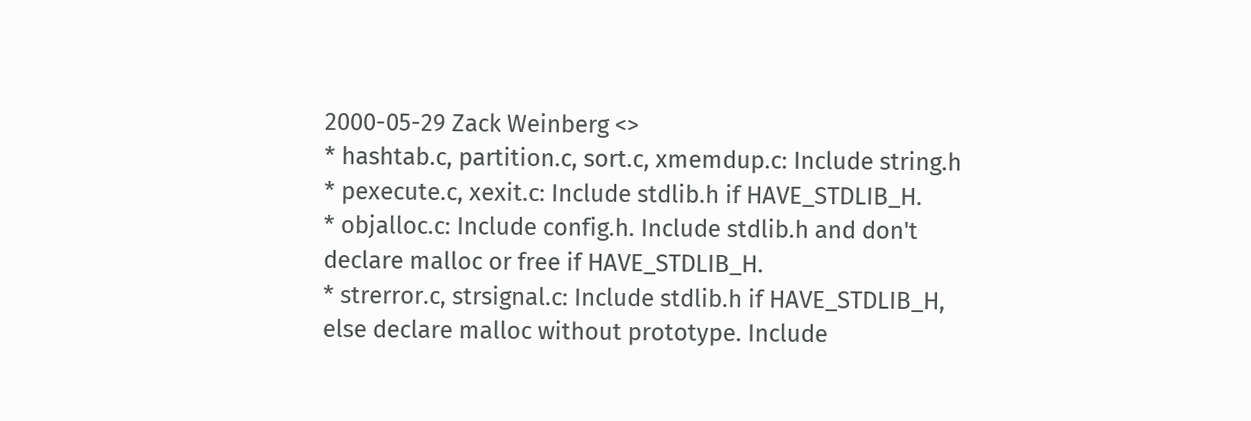2000-05-29 Zack Weinberg <>
* hashtab.c, partition.c, sort.c, xmemdup.c: Include string.h
* pexecute.c, xexit.c: Include stdlib.h if HAVE_STDLIB_H.
* objalloc.c: Include config.h. Include stdlib.h and don't
declare malloc or free if HAVE_STDLIB_H.
* strerror.c, strsignal.c: Include stdlib.h if HAVE_STDLIB_H,
else declare malloc without prototype. Include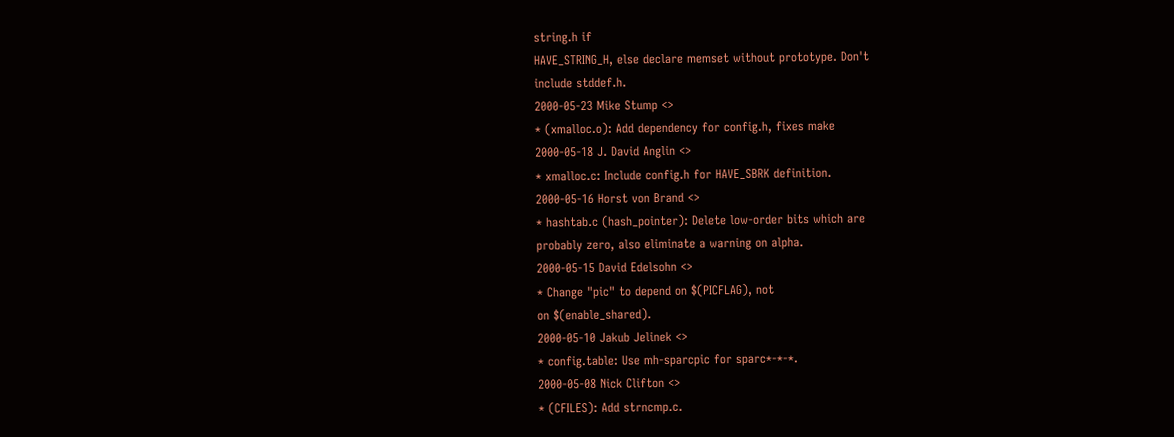string.h if
HAVE_STRING_H, else declare memset without prototype. Don't
include stddef.h.
2000-05-23 Mike Stump <>
* (xmalloc.o): Add dependency for config.h, fixes make
2000-05-18 J. David Anglin <>
* xmalloc.c: Include config.h for HAVE_SBRK definition.
2000-05-16 Horst von Brand <>
* hashtab.c (hash_pointer): Delete low-order bits which are
probably zero, also eliminate a warning on alpha.
2000-05-15 David Edelsohn <>
* Change "pic" to depend on $(PICFLAG), not
on $(enable_shared).
2000-05-10 Jakub Jelinek <>
* config.table: Use mh-sparcpic for sparc*-*-*.
2000-05-08 Nick Clifton <>
* (CFILES): Add strncmp.c.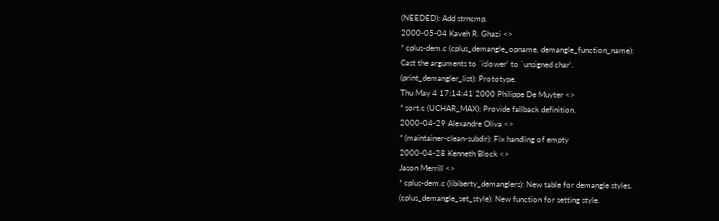(NEEDED): Add strncmp.
2000-05-04 Kaveh R. Ghazi <>
* cplus-dem.c (cplus_demangle_opname, demangle_function_name):
Cast the arguments to `islower' to `unsigned char'.
(print_demangler_list): Prototype.
Thu May 4 17:14:41 2000 Philippe De Muyter <>
* sort.c (UCHAR_MAX): Provide fallback definition.
2000-04-29 Alexandre Oliva <>
* (maintainer-clean-subdir): Fix handling of empty
2000-04-28 Kenneth Block <>
Jason Merrill <>
* cplus-dem.c (libiberty_demanglers): New table for demangle styles.
(cplus_demangle_set_style): New function for setting style.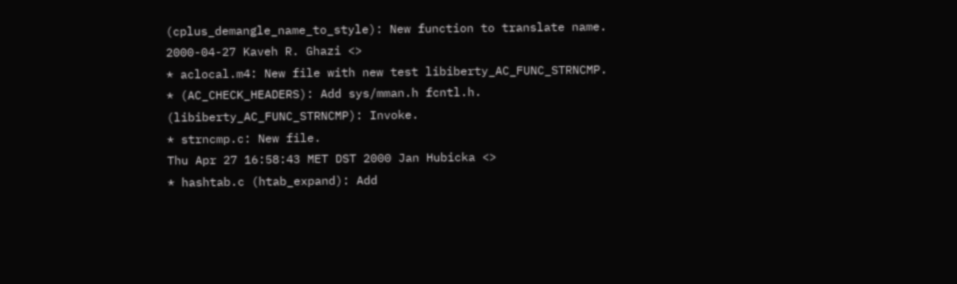(cplus_demangle_name_to_style): New function to translate name.
2000-04-27 Kaveh R. Ghazi <>
* aclocal.m4: New file with new test libiberty_AC_FUNC_STRNCMP.
* (AC_CHECK_HEADERS): Add sys/mman.h fcntl.h.
(libiberty_AC_FUNC_STRNCMP): Invoke.
* strncmp.c: New file.
Thu Apr 27 16:58:43 MET DST 2000 Jan Hubicka <>
* hashtab.c (htab_expand): Add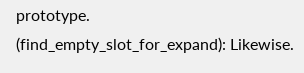prototype.
(find_empty_slot_for_expand): Likewise.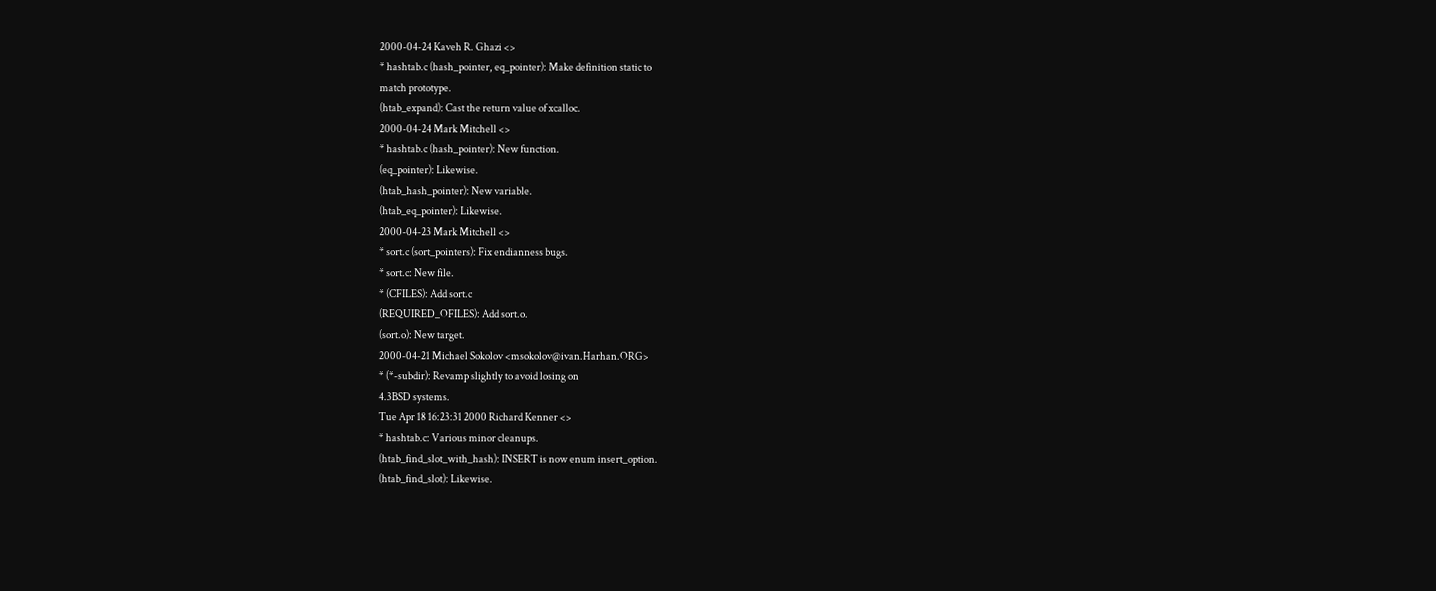2000-04-24 Kaveh R. Ghazi <>
* hashtab.c (hash_pointer, eq_pointer): Make definition static to
match prototype.
(htab_expand): Cast the return value of xcalloc.
2000-04-24 Mark Mitchell <>
* hashtab.c (hash_pointer): New function.
(eq_pointer): Likewise.
(htab_hash_pointer): New variable.
(htab_eq_pointer): Likewise.
2000-04-23 Mark Mitchell <>
* sort.c (sort_pointers): Fix endianness bugs.
* sort.c: New file.
* (CFILES): Add sort.c
(REQUIRED_OFILES): Add sort.o.
(sort.o): New target.
2000-04-21 Michael Sokolov <msokolov@ivan.Harhan.ORG>
* (*-subdir): Revamp slightly to avoid losing on
4.3BSD systems.
Tue Apr 18 16:23:31 2000 Richard Kenner <>
* hashtab.c: Various minor cleanups.
(htab_find_slot_with_hash): INSERT is now enum insert_option.
(htab_find_slot): Likewise.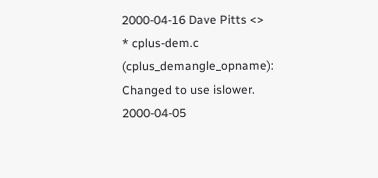2000-04-16 Dave Pitts <>
* cplus-dem.c (cplus_demangle_opname): Changed to use islower.
2000-04-05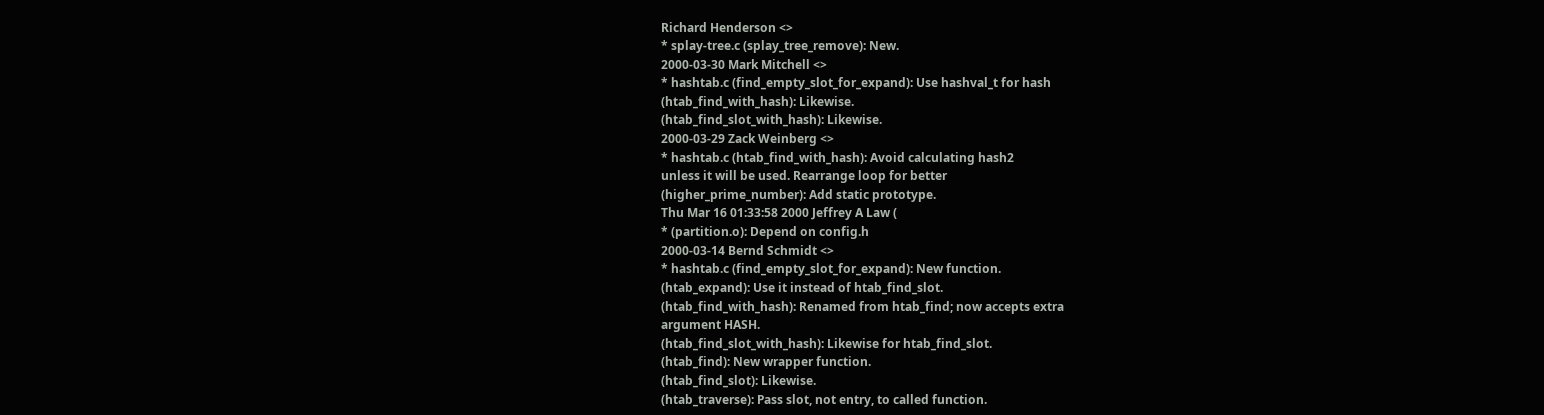Richard Henderson <>
* splay-tree.c (splay_tree_remove): New.
2000-03-30 Mark Mitchell <>
* hashtab.c (find_empty_slot_for_expand): Use hashval_t for hash
(htab_find_with_hash): Likewise.
(htab_find_slot_with_hash): Likewise.
2000-03-29 Zack Weinberg <>
* hashtab.c (htab_find_with_hash): Avoid calculating hash2
unless it will be used. Rearrange loop for better
(higher_prime_number): Add static prototype.
Thu Mar 16 01:33:58 2000 Jeffrey A Law (
* (partition.o): Depend on config.h
2000-03-14 Bernd Schmidt <>
* hashtab.c (find_empty_slot_for_expand): New function.
(htab_expand): Use it instead of htab_find_slot.
(htab_find_with_hash): Renamed from htab_find; now accepts extra
argument HASH.
(htab_find_slot_with_hash): Likewise for htab_find_slot.
(htab_find): New wrapper function.
(htab_find_slot): Likewise.
(htab_traverse): Pass slot, not entry, to called function.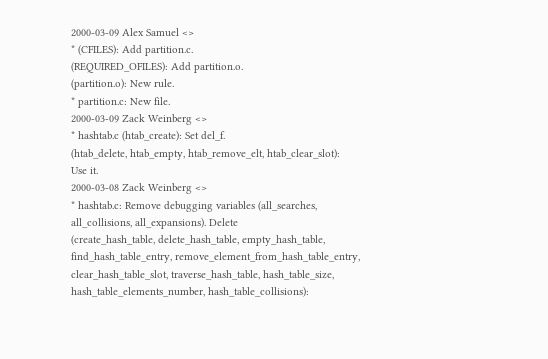2000-03-09 Alex Samuel <>
* (CFILES): Add partition.c.
(REQUIRED_OFILES): Add partition.o.
(partition.o): New rule.
* partition.c: New file.
2000-03-09 Zack Weinberg <>
* hashtab.c (htab_create): Set del_f.
(htab_delete, htab_empty, htab_remove_elt, htab_clear_slot):
Use it.
2000-03-08 Zack Weinberg <>
* hashtab.c: Remove debugging variables (all_searches,
all_collisions, all_expansions). Delete
(create_hash_table, delete_hash_table, empty_hash_table,
find_hash_table_entry, remove_element_from_hash_table_entry,
clear_hash_table_slot, traverse_hash_table, hash_table_size,
hash_table_elements_number, hash_table_collisions):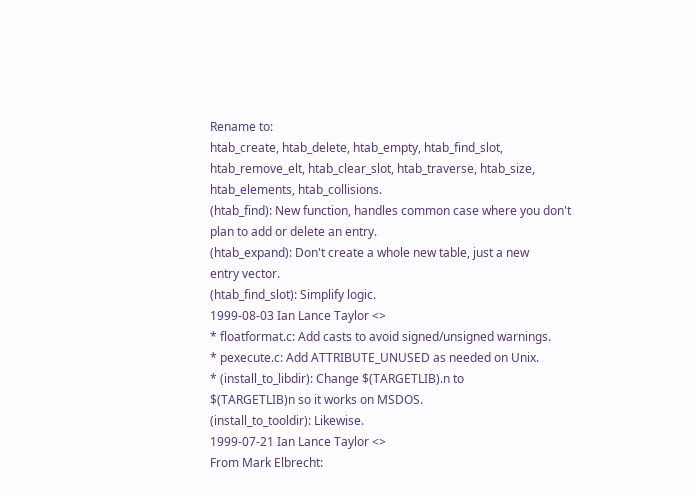Rename to:
htab_create, htab_delete, htab_empty, htab_find_slot,
htab_remove_elt, htab_clear_slot, htab_traverse, htab_size,
htab_elements, htab_collisions.
(htab_find): New function, handles common case where you don't
plan to add or delete an entry.
(htab_expand): Don't create a whole new table, just a new
entry vector.
(htab_find_slot): Simplify logic.
1999-08-03 Ian Lance Taylor <>
* floatformat.c: Add casts to avoid signed/unsigned warnings.
* pexecute.c: Add ATTRIBUTE_UNUSED as needed on Unix.
* (install_to_libdir): Change $(TARGETLIB).n to
$(TARGETLIB)n so it works on MSDOS.
(install_to_tooldir): Likewise.
1999-07-21 Ian Lance Taylor <>
From Mark Elbrecht: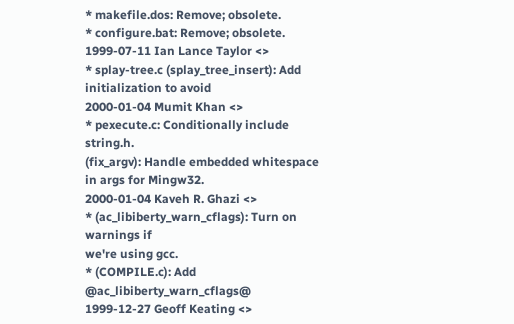* makefile.dos: Remove; obsolete.
* configure.bat: Remove; obsolete.
1999-07-11 Ian Lance Taylor <>
* splay-tree.c (splay_tree_insert): Add initialization to avoid
2000-01-04 Mumit Khan <>
* pexecute.c: Conditionally include string.h.
(fix_argv): Handle embedded whitespace in args for Mingw32.
2000-01-04 Kaveh R. Ghazi <>
* (ac_libiberty_warn_cflags): Turn on warnings if
we're using gcc.
* (COMPILE.c): Add @ac_libiberty_warn_cflags@
1999-12-27 Geoff Keating <>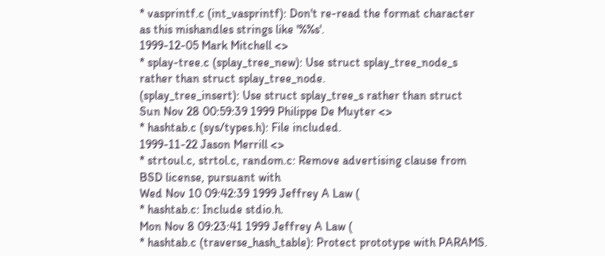* vasprintf.c (int_vasprintf): Don't re-read the format character
as this mishandles strings like '%%s'.
1999-12-05 Mark Mitchell <>
* splay-tree.c (splay_tree_new): Use struct splay_tree_node_s
rather than struct splay_tree_node.
(splay_tree_insert): Use struct splay_tree_s rather than struct
Sun Nov 28 00:59:39 1999 Philippe De Muyter <>
* hashtab.c (sys/types.h): File included.
1999-11-22 Jason Merrill <>
* strtoul.c, strtol.c, random.c: Remove advertising clause from
BSD license, pursuant with
Wed Nov 10 09:42:39 1999 Jeffrey A Law (
* hashtab.c: Include stdio.h.
Mon Nov 8 09:23:41 1999 Jeffrey A Law (
* hashtab.c (traverse_hash_table): Protect prototype with PARAMS.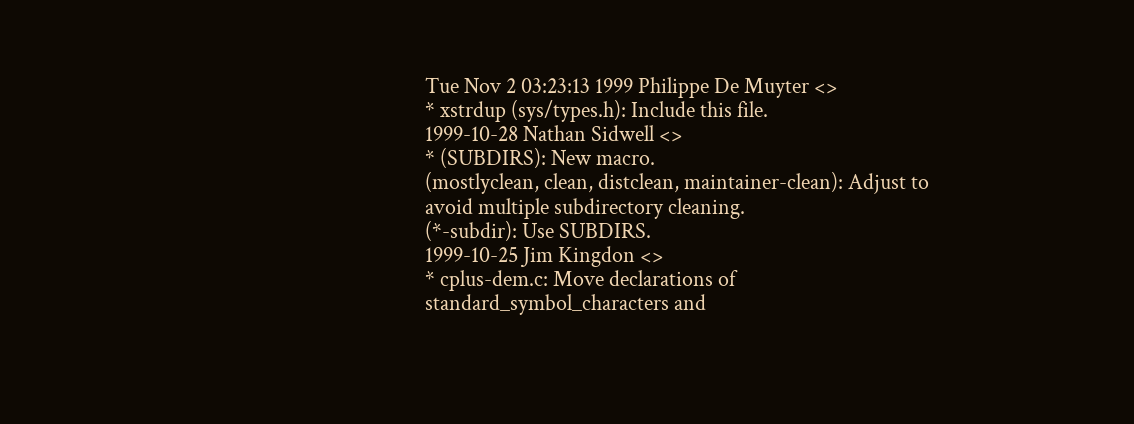Tue Nov 2 03:23:13 1999 Philippe De Muyter <>
* xstrdup (sys/types.h): Include this file.
1999-10-28 Nathan Sidwell <>
* (SUBDIRS): New macro.
(mostlyclean, clean, distclean, maintainer-clean): Adjust to
avoid multiple subdirectory cleaning.
(*-subdir): Use SUBDIRS.
1999-10-25 Jim Kingdon <>
* cplus-dem.c: Move declarations of standard_symbol_characters and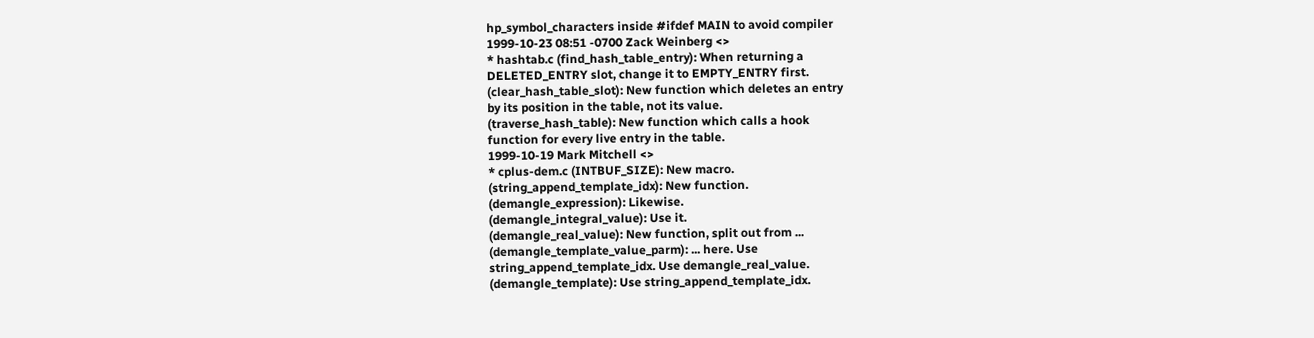hp_symbol_characters inside #ifdef MAIN to avoid compiler
1999-10-23 08:51 -0700 Zack Weinberg <>
* hashtab.c (find_hash_table_entry): When returning a
DELETED_ENTRY slot, change it to EMPTY_ENTRY first.
(clear_hash_table_slot): New function which deletes an entry
by its position in the table, not its value.
(traverse_hash_table): New function which calls a hook
function for every live entry in the table.
1999-10-19 Mark Mitchell <>
* cplus-dem.c (INTBUF_SIZE): New macro.
(string_append_template_idx): New function.
(demangle_expression): Likewise.
(demangle_integral_value): Use it.
(demangle_real_value): New function, split out from ...
(demangle_template_value_parm): ... here. Use
string_append_template_idx. Use demangle_real_value.
(demangle_template): Use string_append_template_idx.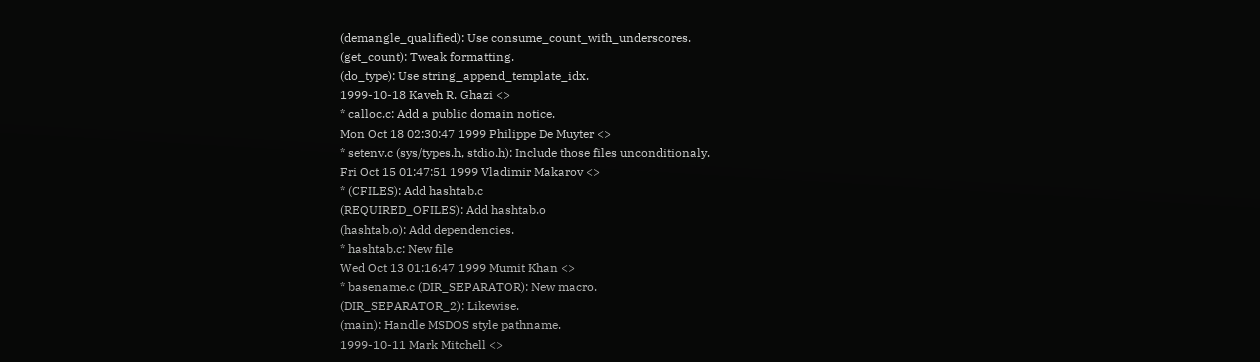(demangle_qualified): Use consume_count_with_underscores.
(get_count): Tweak formatting.
(do_type): Use string_append_template_idx.
1999-10-18 Kaveh R. Ghazi <>
* calloc.c: Add a public domain notice.
Mon Oct 18 02:30:47 1999 Philippe De Muyter <>
* setenv.c (sys/types.h, stdio.h): Include those files unconditionaly.
Fri Oct 15 01:47:51 1999 Vladimir Makarov <>
* (CFILES): Add hashtab.c
(REQUIRED_OFILES): Add hashtab.o
(hashtab.o): Add dependencies.
* hashtab.c: New file
Wed Oct 13 01:16:47 1999 Mumit Khan <>
* basename.c (DIR_SEPARATOR): New macro.
(DIR_SEPARATOR_2): Likewise.
(main): Handle MSDOS style pathname.
1999-10-11 Mark Mitchell <>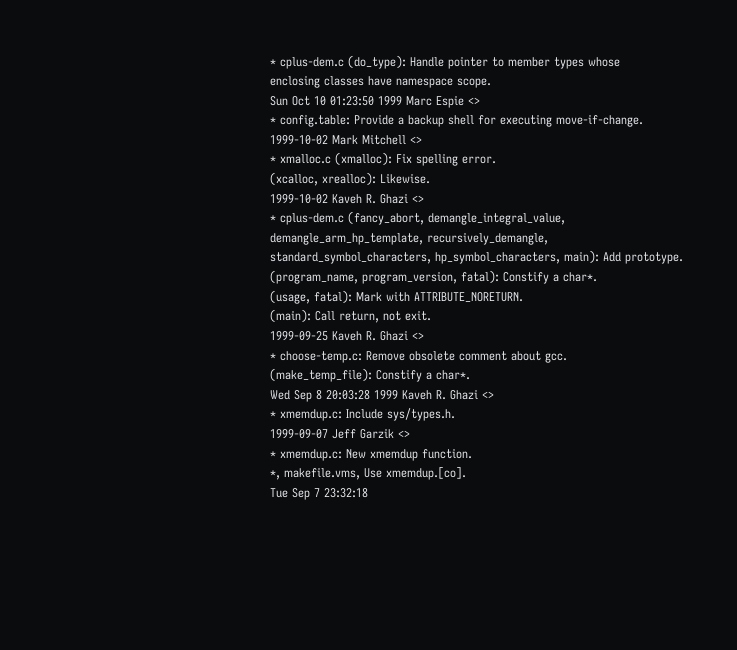* cplus-dem.c (do_type): Handle pointer to member types whose
enclosing classes have namespace scope.
Sun Oct 10 01:23:50 1999 Marc Espie <>
* config.table: Provide a backup shell for executing move-if-change.
1999-10-02 Mark Mitchell <>
* xmalloc.c (xmalloc): Fix spelling error.
(xcalloc, xrealloc): Likewise.
1999-10-02 Kaveh R. Ghazi <>
* cplus-dem.c (fancy_abort, demangle_integral_value,
demangle_arm_hp_template, recursively_demangle,
standard_symbol_characters, hp_symbol_characters, main): Add prototype.
(program_name, program_version, fatal): Constify a char*.
(usage, fatal): Mark with ATTRIBUTE_NORETURN.
(main): Call return, not exit.
1999-09-25 Kaveh R. Ghazi <>
* choose-temp.c: Remove obsolete comment about gcc.
(make_temp_file): Constify a char*.
Wed Sep 8 20:03:28 1999 Kaveh R. Ghazi <>
* xmemdup.c: Include sys/types.h.
1999-09-07 Jeff Garzik <>
* xmemdup.c: New xmemdup function.
*, makefile.vms, Use xmemdup.[co].
Tue Sep 7 23:32:18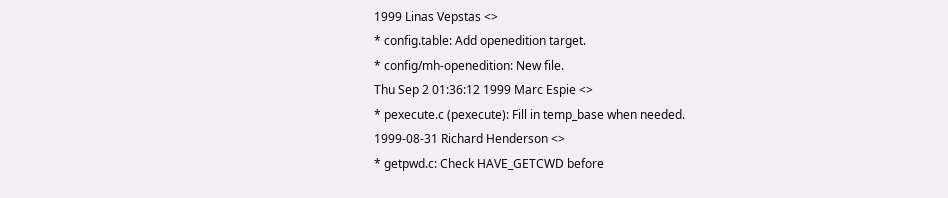1999 Linas Vepstas <>
* config.table: Add openedition target.
* config/mh-openedition: New file.
Thu Sep 2 01:36:12 1999 Marc Espie <>
* pexecute.c (pexecute): Fill in temp_base when needed.
1999-08-31 Richard Henderson <>
* getpwd.c: Check HAVE_GETCWD before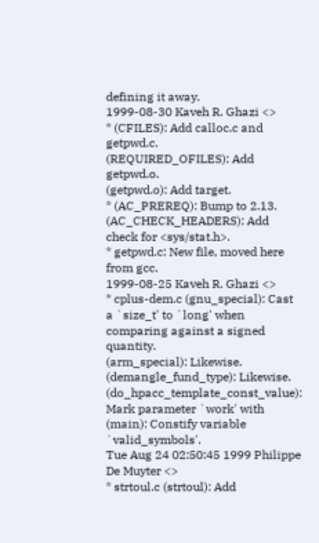defining it away.
1999-08-30 Kaveh R. Ghazi <>
* (CFILES): Add calloc.c and getpwd.c.
(REQUIRED_OFILES): Add getpwd.o.
(getpwd.o): Add target.
* (AC_PREREQ): Bump to 2.13.
(AC_CHECK_HEADERS): Add check for <sys/stat.h>.
* getpwd.c: New file, moved here from gcc.
1999-08-25 Kaveh R. Ghazi <>
* cplus-dem.c (gnu_special): Cast a `size_t' to `long' when
comparing against a signed quantity.
(arm_special): Likewise.
(demangle_fund_type): Likewise.
(do_hpacc_template_const_value): Mark parameter `work' with
(main): Constify variable `valid_symbols'.
Tue Aug 24 02:50:45 1999 Philippe De Muyter <>
* strtoul.c (strtoul): Add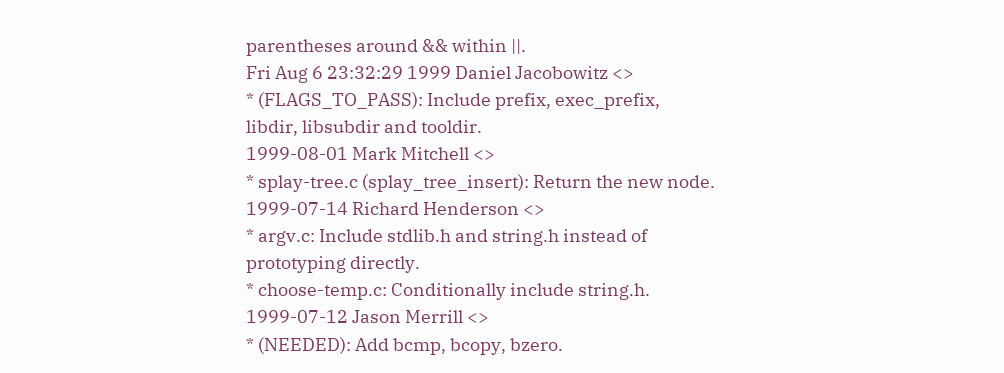parentheses around && within ||.
Fri Aug 6 23:32:29 1999 Daniel Jacobowitz <>
* (FLAGS_TO_PASS): Include prefix, exec_prefix,
libdir, libsubdir and tooldir.
1999-08-01 Mark Mitchell <>
* splay-tree.c (splay_tree_insert): Return the new node.
1999-07-14 Richard Henderson <>
* argv.c: Include stdlib.h and string.h instead of
prototyping directly.
* choose-temp.c: Conditionally include string.h.
1999-07-12 Jason Merrill <>
* (NEEDED): Add bcmp, bcopy, bzero.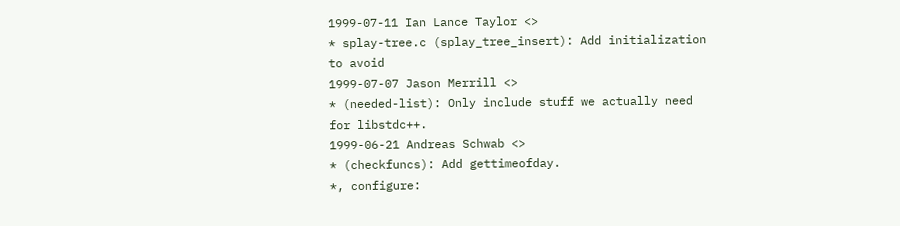1999-07-11 Ian Lance Taylor <>
* splay-tree.c (splay_tree_insert): Add initialization to avoid
1999-07-07 Jason Merrill <>
* (needed-list): Only include stuff we actually need
for libstdc++.
1999-06-21 Andreas Schwab <>
* (checkfuncs): Add gettimeofday.
*, configure: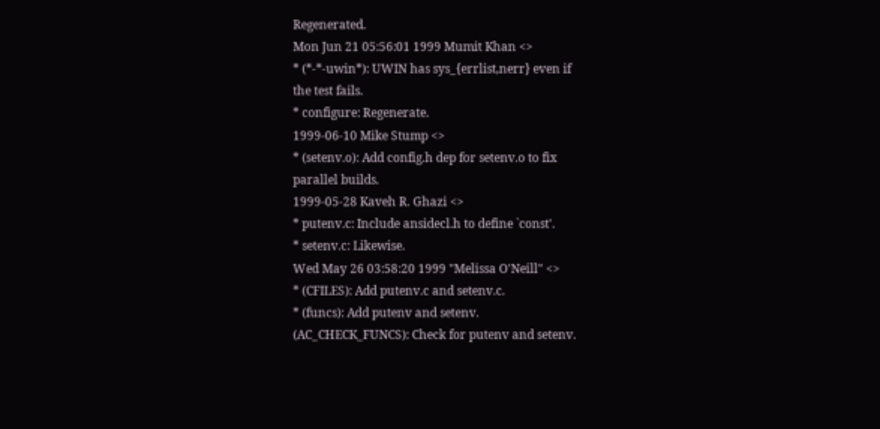Regenerated.
Mon Jun 21 05:56:01 1999 Mumit Khan <>
* (*-*-uwin*): UWIN has sys_{errlist,nerr} even if
the test fails.
* configure: Regenerate.
1999-06-10 Mike Stump <>
* (setenv.o): Add config.h dep for setenv.o to fix
parallel builds.
1999-05-28 Kaveh R. Ghazi <>
* putenv.c: Include ansidecl.h to define `const'.
* setenv.c: Likewise.
Wed May 26 03:58:20 1999 "Melissa O'Neill" <>
* (CFILES): Add putenv.c and setenv.c.
* (funcs): Add putenv and setenv.
(AC_CHECK_FUNCS): Check for putenv and setenv.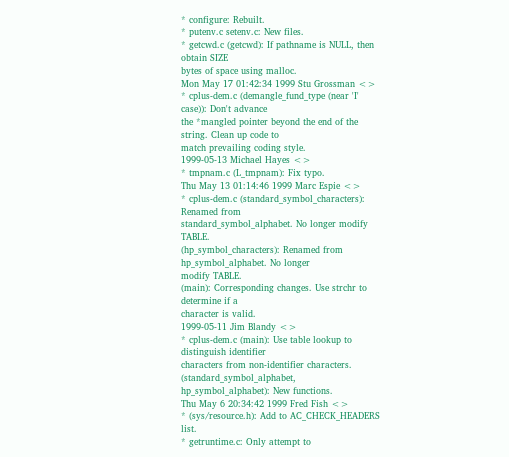* configure: Rebuilt.
* putenv.c setenv.c: New files.
* getcwd.c (getcwd): If pathname is NULL, then obtain SIZE
bytes of space using malloc.
Mon May 17 01:42:34 1999 Stu Grossman <>
* cplus-dem.c (demangle_fund_type (near 'I' case)): Don't advance
the *mangled pointer beyond the end of the string. Clean up code to
match prevailing coding style.
1999-05-13 Michael Hayes <>
* tmpnam.c (L_tmpnam): Fix typo.
Thu May 13 01:14:46 1999 Marc Espie <>
* cplus-dem.c (standard_symbol_characters): Renamed from
standard_symbol_alphabet. No longer modify TABLE.
(hp_symbol_characters): Renamed from hp_symbol_alphabet. No longer
modify TABLE.
(main): Corresponding changes. Use strchr to determine if a
character is valid.
1999-05-11 Jim Blandy <>
* cplus-dem.c (main): Use table lookup to distinguish identifier
characters from non-identifier characters.
(standard_symbol_alphabet, hp_symbol_alphabet): New functions.
Thu May 6 20:34:42 1999 Fred Fish <>
* (sys/resource.h): Add to AC_CHECK_HEADERS list.
* getruntime.c: Only attempt to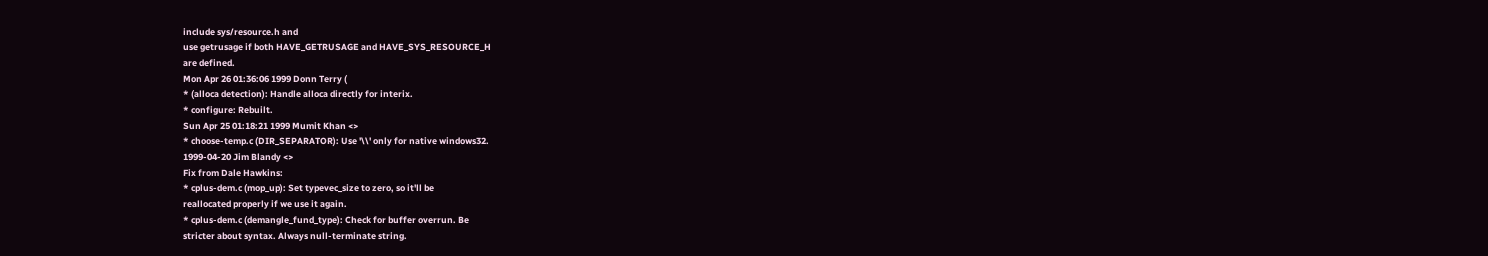include sys/resource.h and
use getrusage if both HAVE_GETRUSAGE and HAVE_SYS_RESOURCE_H
are defined.
Mon Apr 26 01:36:06 1999 Donn Terry (
* (alloca detection): Handle alloca directly for interix.
* configure: Rebuilt.
Sun Apr 25 01:18:21 1999 Mumit Khan <>
* choose-temp.c (DIR_SEPARATOR): Use '\\' only for native windows32.
1999-04-20 Jim Blandy <>
Fix from Dale Hawkins:
* cplus-dem.c (mop_up): Set typevec_size to zero, so it'll be
reallocated properly if we use it again.
* cplus-dem.c (demangle_fund_type): Check for buffer overrun. Be
stricter about syntax. Always null-terminate string.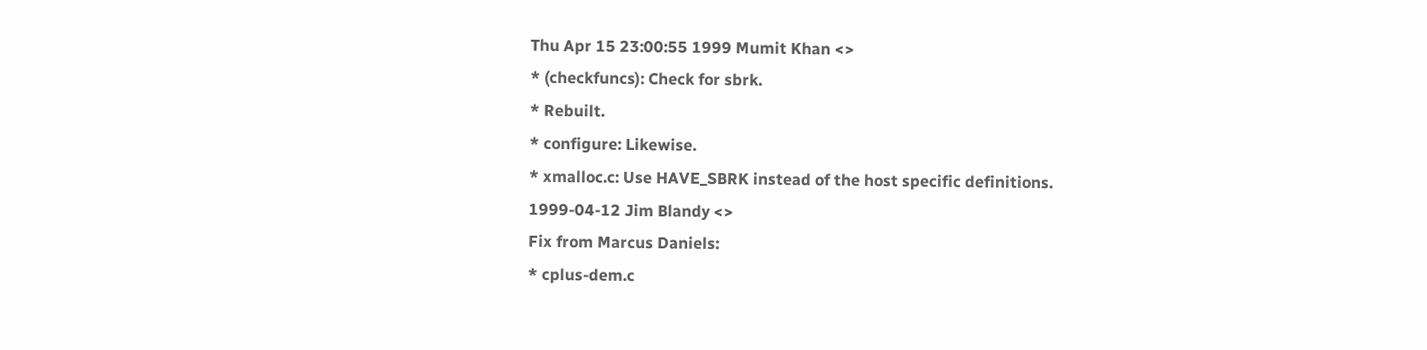Thu Apr 15 23:00:55 1999 Mumit Khan <>
* (checkfuncs): Check for sbrk.
* Rebuilt.
* configure: Likewise.
* xmalloc.c: Use HAVE_SBRK instead of the host specific definitions.
1999-04-12 Jim Blandy <>
Fix from Marcus Daniels:
* cplus-dem.c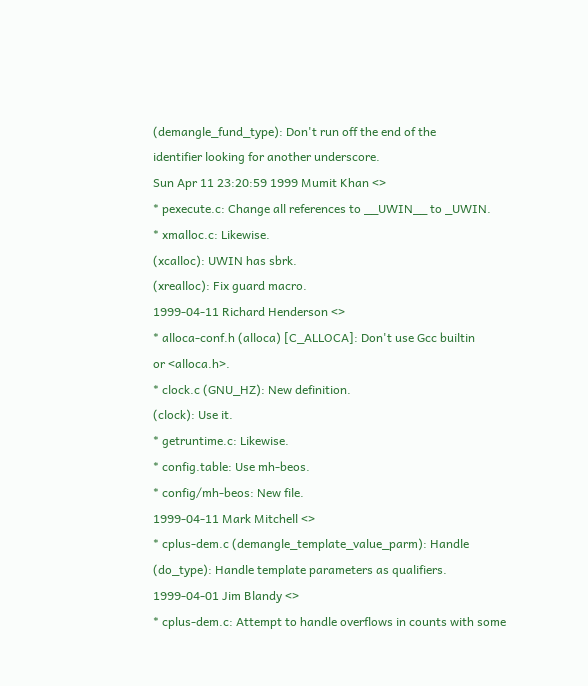(demangle_fund_type): Don't run off the end of the
identifier looking for another underscore.
Sun Apr 11 23:20:59 1999 Mumit Khan <>
* pexecute.c: Change all references to __UWIN__ to _UWIN.
* xmalloc.c: Likewise.
(xcalloc): UWIN has sbrk.
(xrealloc): Fix guard macro.
1999-04-11 Richard Henderson <>
* alloca-conf.h (alloca) [C_ALLOCA]: Don't use Gcc builtin
or <alloca.h>.
* clock.c (GNU_HZ): New definition.
(clock): Use it.
* getruntime.c: Likewise.
* config.table: Use mh-beos.
* config/mh-beos: New file.
1999-04-11 Mark Mitchell <>
* cplus-dem.c (demangle_template_value_parm): Handle
(do_type): Handle template parameters as qualifiers.
1999-04-01 Jim Blandy <>
* cplus-dem.c: Attempt to handle overflows in counts with some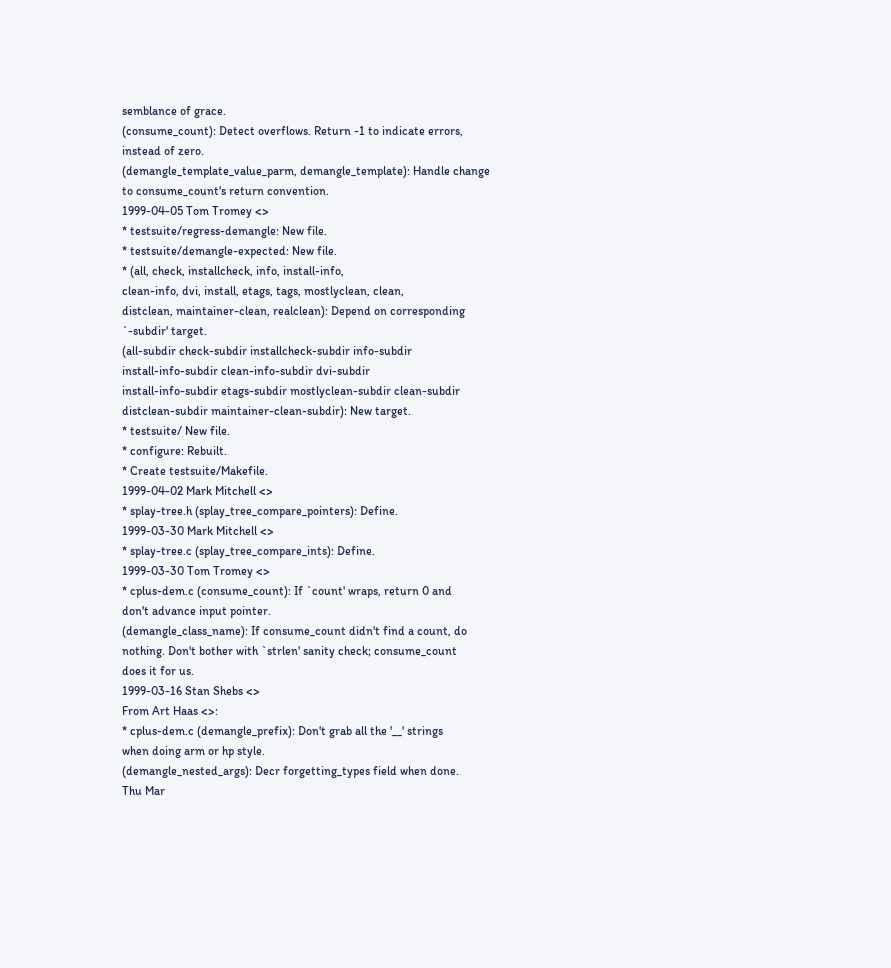semblance of grace.
(consume_count): Detect overflows. Return -1 to indicate errors,
instead of zero.
(demangle_template_value_parm, demangle_template): Handle change
to consume_count's return convention.
1999-04-05 Tom Tromey <>
* testsuite/regress-demangle: New file.
* testsuite/demangle-expected: New file.
* (all, check, installcheck, info, install-info,
clean-info, dvi, install, etags, tags, mostlyclean, clean,
distclean, maintainer-clean, realclean): Depend on corresponding
`-subdir' target.
(all-subdir check-subdir installcheck-subdir info-subdir
install-info-subdir clean-info-subdir dvi-subdir
install-info-subdir etags-subdir mostlyclean-subdir clean-subdir
distclean-subdir maintainer-clean-subdir): New target.
* testsuite/ New file.
* configure: Rebuilt.
* Create testsuite/Makefile.
1999-04-02 Mark Mitchell <>
* splay-tree.h (splay_tree_compare_pointers): Define.
1999-03-30 Mark Mitchell <>
* splay-tree.c (splay_tree_compare_ints): Define.
1999-03-30 Tom Tromey <>
* cplus-dem.c (consume_count): If `count' wraps, return 0 and
don't advance input pointer.
(demangle_class_name): If consume_count didn't find a count, do
nothing. Don't bother with `strlen' sanity check; consume_count
does it for us.
1999-03-16 Stan Shebs <>
From Art Haas <>:
* cplus-dem.c (demangle_prefix): Don't grab all the '__' strings
when doing arm or hp style.
(demangle_nested_args): Decr forgetting_types field when done.
Thu Mar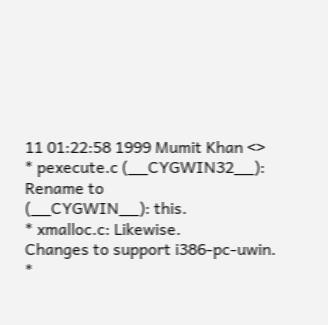11 01:22:58 1999 Mumit Khan <>
* pexecute.c (__CYGWIN32__): Rename to
(__CYGWIN__): this.
* xmalloc.c: Likewise.
Changes to support i386-pc-uwin.
*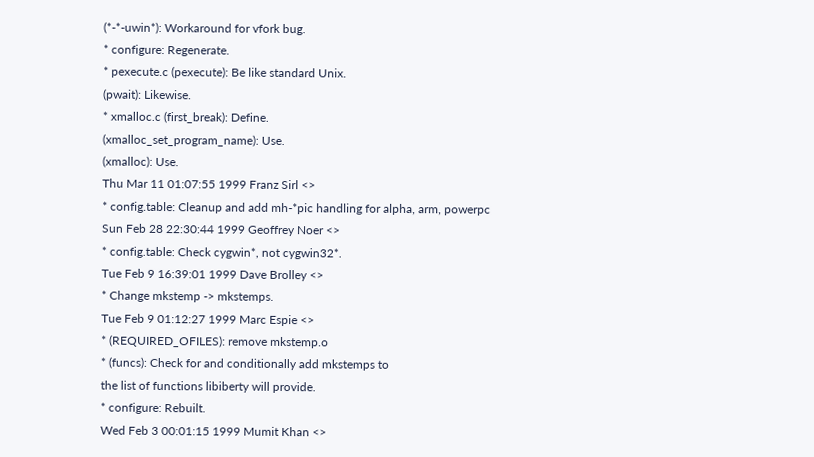(*-*-uwin*): Workaround for vfork bug.
* configure: Regenerate.
* pexecute.c (pexecute): Be like standard Unix.
(pwait): Likewise.
* xmalloc.c (first_break): Define.
(xmalloc_set_program_name): Use.
(xmalloc): Use.
Thu Mar 11 01:07:55 1999 Franz Sirl <>
* config.table: Cleanup and add mh-*pic handling for alpha, arm, powerpc
Sun Feb 28 22:30:44 1999 Geoffrey Noer <>
* config.table: Check cygwin*, not cygwin32*.
Tue Feb 9 16:39:01 1999 Dave Brolley <>
* Change mkstemp -> mkstemps.
Tue Feb 9 01:12:27 1999 Marc Espie <>
* (REQUIRED_OFILES): remove mkstemp.o
* (funcs): Check for and conditionally add mkstemps to
the list of functions libiberty will provide.
* configure: Rebuilt.
Wed Feb 3 00:01:15 1999 Mumit Khan <>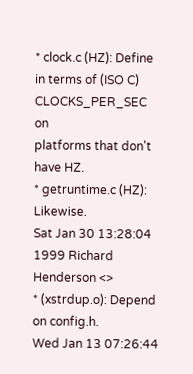* clock.c (HZ): Define in terms of (ISO C) CLOCKS_PER_SEC on
platforms that don't have HZ.
* getruntime.c (HZ): Likewise.
Sat Jan 30 13:28:04 1999 Richard Henderson <>
* (xstrdup.o): Depend on config.h.
Wed Jan 13 07:26:44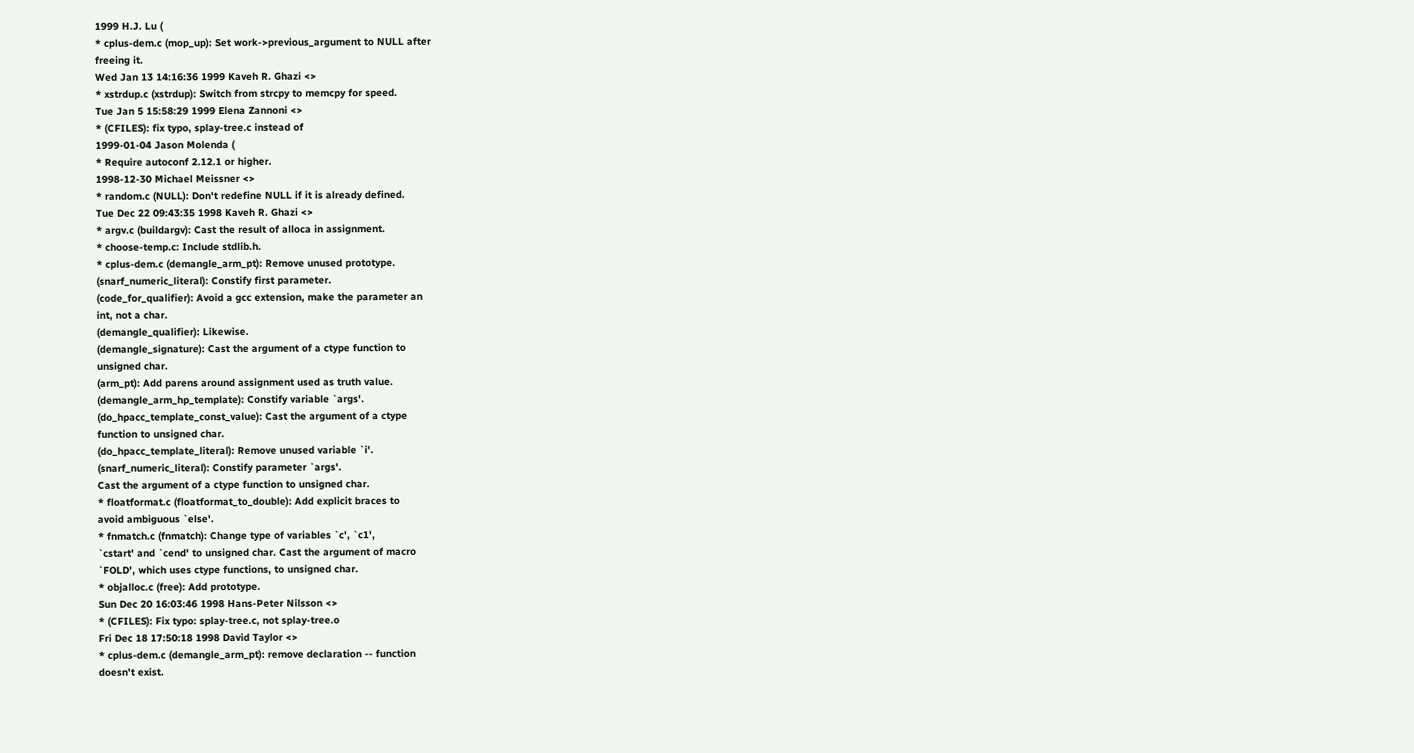1999 H.J. Lu (
* cplus-dem.c (mop_up): Set work->previous_argument to NULL after
freeing it.
Wed Jan 13 14:16:36 1999 Kaveh R. Ghazi <>
* xstrdup.c (xstrdup): Switch from strcpy to memcpy for speed.
Tue Jan 5 15:58:29 1999 Elena Zannoni <>
* (CFILES): fix typo, splay-tree.c instead of
1999-01-04 Jason Molenda (
* Require autoconf 2.12.1 or higher.
1998-12-30 Michael Meissner <>
* random.c (NULL): Don't redefine NULL if it is already defined.
Tue Dec 22 09:43:35 1998 Kaveh R. Ghazi <>
* argv.c (buildargv): Cast the result of alloca in assignment.
* choose-temp.c: Include stdlib.h.
* cplus-dem.c (demangle_arm_pt): Remove unused prototype.
(snarf_numeric_literal): Constify first parameter.
(code_for_qualifier): Avoid a gcc extension, make the parameter an
int, not a char.
(demangle_qualifier): Likewise.
(demangle_signature): Cast the argument of a ctype function to
unsigned char.
(arm_pt): Add parens around assignment used as truth value.
(demangle_arm_hp_template): Constify variable `args'.
(do_hpacc_template_const_value): Cast the argument of a ctype
function to unsigned char.
(do_hpacc_template_literal): Remove unused variable `i'.
(snarf_numeric_literal): Constify parameter `args'.
Cast the argument of a ctype function to unsigned char.
* floatformat.c (floatformat_to_double): Add explicit braces to
avoid ambiguous `else'.
* fnmatch.c (fnmatch): Change type of variables `c', `c1',
`cstart' and `cend' to unsigned char. Cast the argument of macro
`FOLD', which uses ctype functions, to unsigned char.
* objalloc.c (free): Add prototype.
Sun Dec 20 16:03:46 1998 Hans-Peter Nilsson <>
* (CFILES): Fix typo: splay-tree.c, not splay-tree.o
Fri Dec 18 17:50:18 1998 David Taylor <>
* cplus-dem.c (demangle_arm_pt): remove declaration -- function
doesn't exist.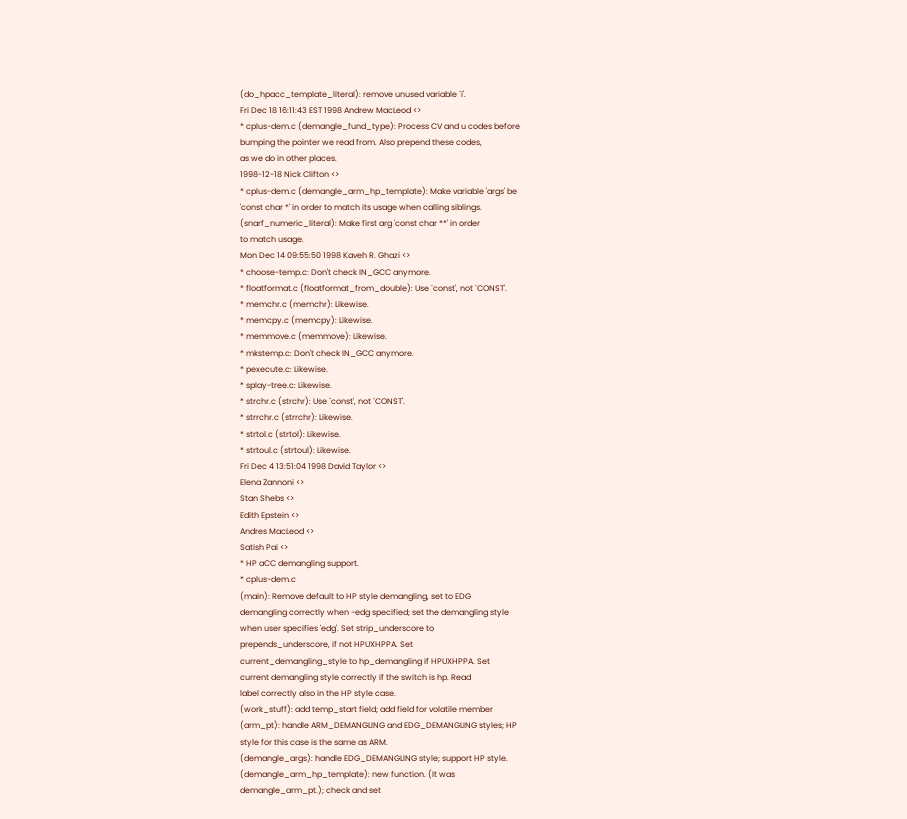(do_hpacc_template_literal): remove unused variable `i'.
Fri Dec 18 16:11:43 EST 1998 Andrew MacLeod <>
* cplus-dem.c (demangle_fund_type): Process CV and u codes before
bumping the pointer we read from. Also prepend these codes,
as we do in other places.
1998-12-18 Nick Clifton <>
* cplus-dem.c (demangle_arm_hp_template): Make variable 'args' be
'const char *' in order to match its usage when calling siblings.
(snarf_numeric_literal): Make first arg 'const char **' in order
to match usage.
Mon Dec 14 09:55:50 1998 Kaveh R. Ghazi <>
* choose-temp.c: Don't check IN_GCC anymore.
* floatformat.c (floatformat_from_double): Use `const', not `CONST'.
* memchr.c (memchr): Likewise.
* memcpy.c (memcpy): Likewise.
* memmove.c (memmove): Likewise.
* mkstemp.c: Don't check IN_GCC anymore.
* pexecute.c: Likewise.
* splay-tree.c: Likewise.
* strchr.c (strchr): Use `const', not `CONST'.
* strrchr.c (strrchr): Likewise.
* strtol.c (strtol): Likewise.
* strtoul.c (strtoul): Likewise.
Fri Dec 4 13:51:04 1998 David Taylor <>
Elena Zannoni <>
Stan Shebs <>
Edith Epstein <>
Andres MacLeod <>
Satish Pai <>
* HP aCC demangling support.
* cplus-dem.c
(main): Remove default to HP style demangling, set to EDG
demangling correctly when -edg specified; set the demangling style
when user specifies 'edg'. Set strip_underscore to
prepends_underscore, if not HPUXHPPA. Set
current_demangling_style to hp_demangling if HPUXHPPA. Set
current demangling style correctly if the switch is hp. Read
label correctly also in the HP style case.
(work_stuff): add temp_start field; add field for volatile member
(arm_pt): handle ARM_DEMANGLING and EDG_DEMANGLING styles; HP
style for this case is the same as ARM.
(demangle_args): handle EDG_DEMANGLING style; support HP style.
(demangle_arm_hp_template): new function. (It was
demangle_arm_pt.); check and set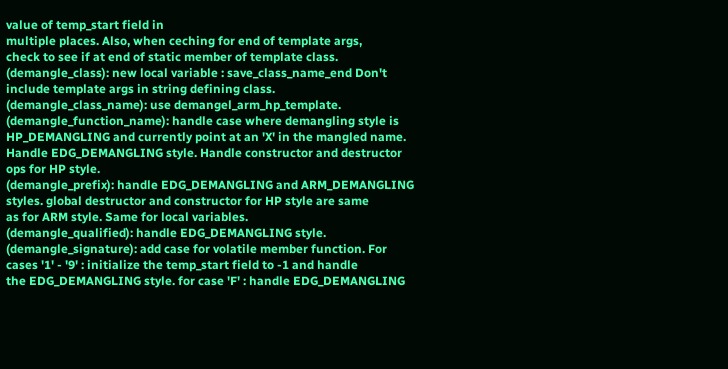value of temp_start field in
multiple places. Also, when ceching for end of template args,
check to see if at end of static member of template class.
(demangle_class): new local variable : save_class_name_end Don't
include template args in string defining class.
(demangle_class_name): use demangel_arm_hp_template.
(demangle_function_name): handle case where demangling style is
HP_DEMANGLING and currently point at an 'X' in the mangled name.
Handle EDG_DEMANGLING style. Handle constructor and destructor
ops for HP style.
(demangle_prefix): handle EDG_DEMANGLING and ARM_DEMANGLING
styles. global destructor and constructor for HP style are same
as for ARM style. Same for local variables.
(demangle_qualified): handle EDG_DEMANGLING style.
(demangle_signature): add case for volatile member function. For
cases '1' - '9' : initialize the temp_start field to -1 and handle
the EDG_DEMANGLING style. for case 'F' : handle EDG_DEMANGLING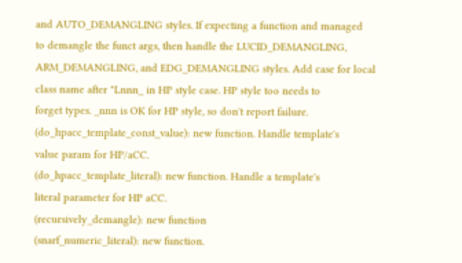and AUTO_DEMANGLING styles. If expecting a function and managed
to demangle the funct args, then handle the LUCID_DEMANGLING,
ARM_DEMANGLING, and EDG_DEMANGLING styles. Add case for local
class name after "Lnnn_ in HP style case. HP style too needs to
forget types. _nnn is OK for HP style, so don't report failure.
(do_hpacc_template_const_value): new function. Handle template's
value param for HP/aCC.
(do_hpacc_template_literal): new function. Handle a template's
literal parameter for HP aCC.
(recursively_demangle): new function
(snarf_numeric_literal): new function.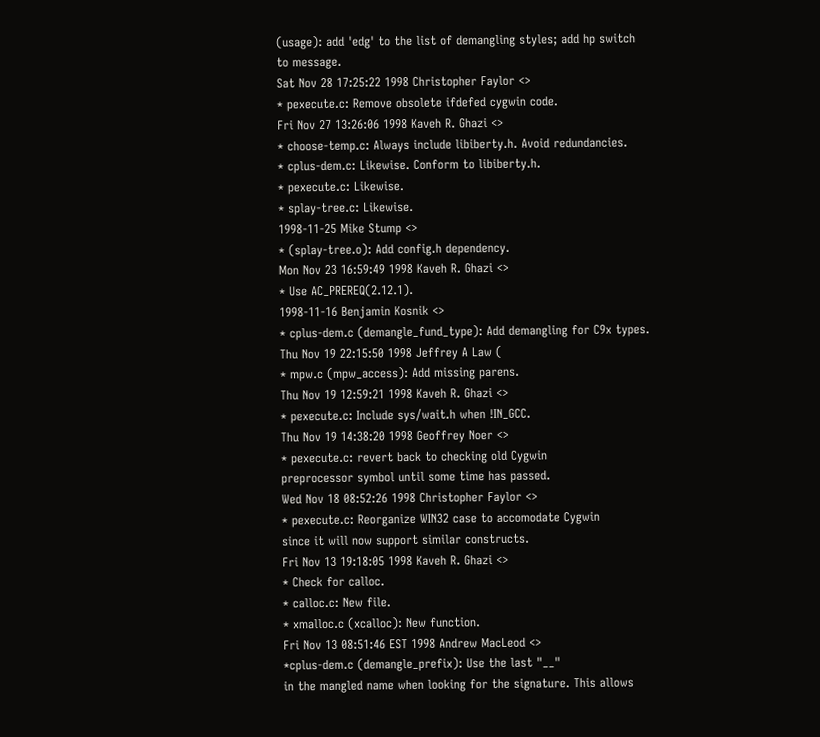(usage): add 'edg' to the list of demangling styles; add hp switch
to message.
Sat Nov 28 17:25:22 1998 Christopher Faylor <>
* pexecute.c: Remove obsolete ifdefed cygwin code.
Fri Nov 27 13:26:06 1998 Kaveh R. Ghazi <>
* choose-temp.c: Always include libiberty.h. Avoid redundancies.
* cplus-dem.c: Likewise. Conform to libiberty.h.
* pexecute.c: Likewise.
* splay-tree.c: Likewise.
1998-11-25 Mike Stump <>
* (splay-tree.o): Add config.h dependency.
Mon Nov 23 16:59:49 1998 Kaveh R. Ghazi <>
* Use AC_PREREQ(2.12.1).
1998-11-16 Benjamin Kosnik <>
* cplus-dem.c (demangle_fund_type): Add demangling for C9x types.
Thu Nov 19 22:15:50 1998 Jeffrey A Law (
* mpw.c (mpw_access): Add missing parens.
Thu Nov 19 12:59:21 1998 Kaveh R. Ghazi <>
* pexecute.c: Include sys/wait.h when !IN_GCC.
Thu Nov 19 14:38:20 1998 Geoffrey Noer <>
* pexecute.c: revert back to checking old Cygwin
preprocessor symbol until some time has passed.
Wed Nov 18 08:52:26 1998 Christopher Faylor <>
* pexecute.c: Reorganize WIN32 case to accomodate Cygwin
since it will now support similar constructs.
Fri Nov 13 19:18:05 1998 Kaveh R. Ghazi <>
* Check for calloc.
* calloc.c: New file.
* xmalloc.c (xcalloc): New function.
Fri Nov 13 08:51:46 EST 1998 Andrew MacLeod <>
*cplus-dem.c (demangle_prefix): Use the last "__"
in the mangled name when looking for the signature. This allows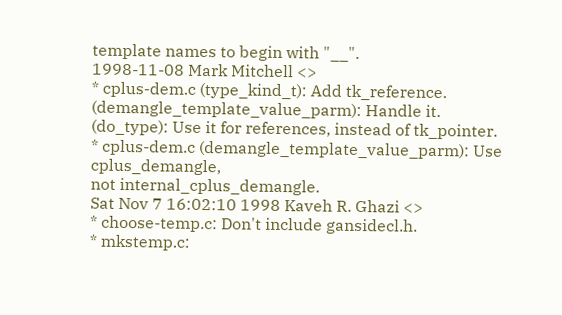template names to begin with "__".
1998-11-08 Mark Mitchell <>
* cplus-dem.c (type_kind_t): Add tk_reference.
(demangle_template_value_parm): Handle it.
(do_type): Use it for references, instead of tk_pointer.
* cplus-dem.c (demangle_template_value_parm): Use cplus_demangle,
not internal_cplus_demangle.
Sat Nov 7 16:02:10 1998 Kaveh R. Ghazi <>
* choose-temp.c: Don't include gansidecl.h.
* mkstemp.c: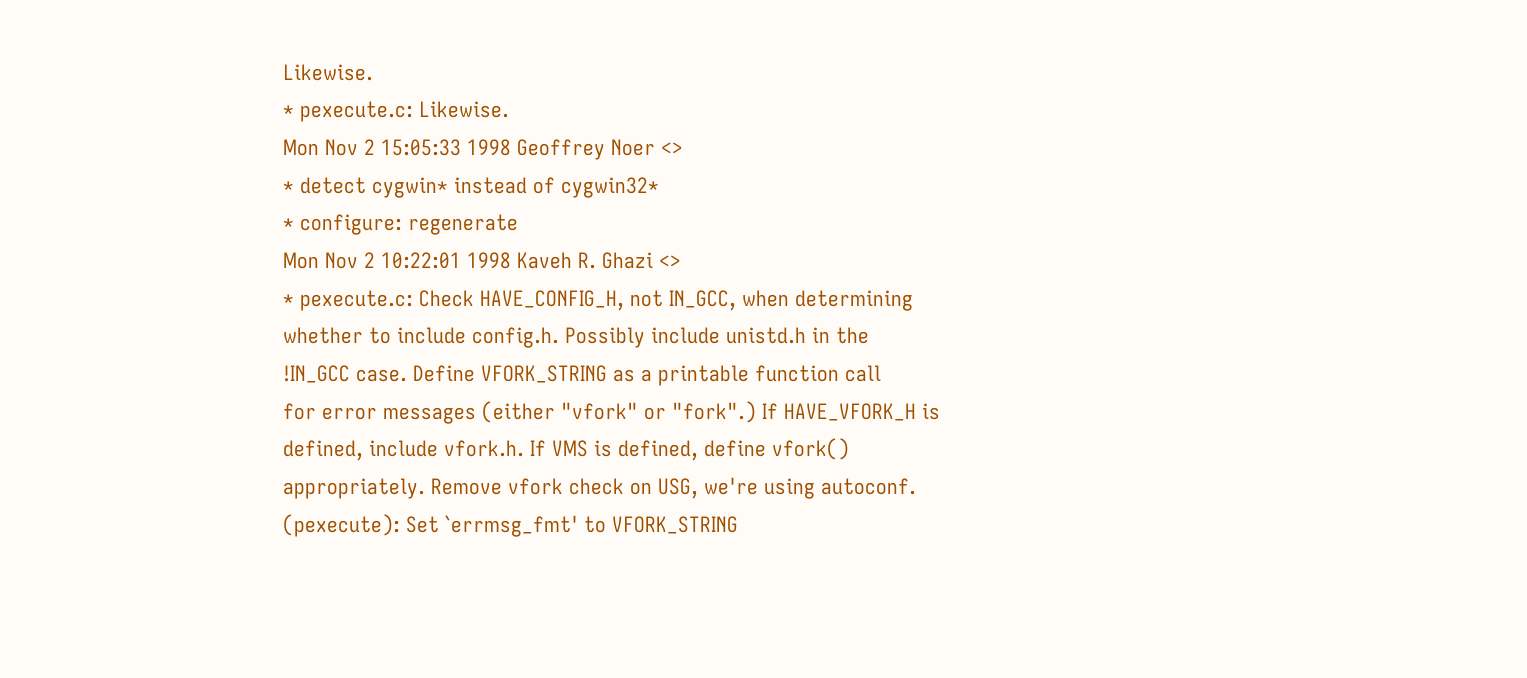Likewise.
* pexecute.c: Likewise.
Mon Nov 2 15:05:33 1998 Geoffrey Noer <>
* detect cygwin* instead of cygwin32*
* configure: regenerate
Mon Nov 2 10:22:01 1998 Kaveh R. Ghazi <>
* pexecute.c: Check HAVE_CONFIG_H, not IN_GCC, when determining
whether to include config.h. Possibly include unistd.h in the
!IN_GCC case. Define VFORK_STRING as a printable function call
for error messages (either "vfork" or "fork".) If HAVE_VFORK_H is
defined, include vfork.h. If VMS is defined, define vfork()
appropriately. Remove vfork check on USG, we're using autoconf.
(pexecute): Set `errmsg_fmt' to VFORK_STRING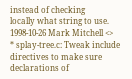instead of checking
locally what string to use.
1998-10-26 Mark Mitchell <>
* splay-tree.c: Tweak include directives to make sure declarations of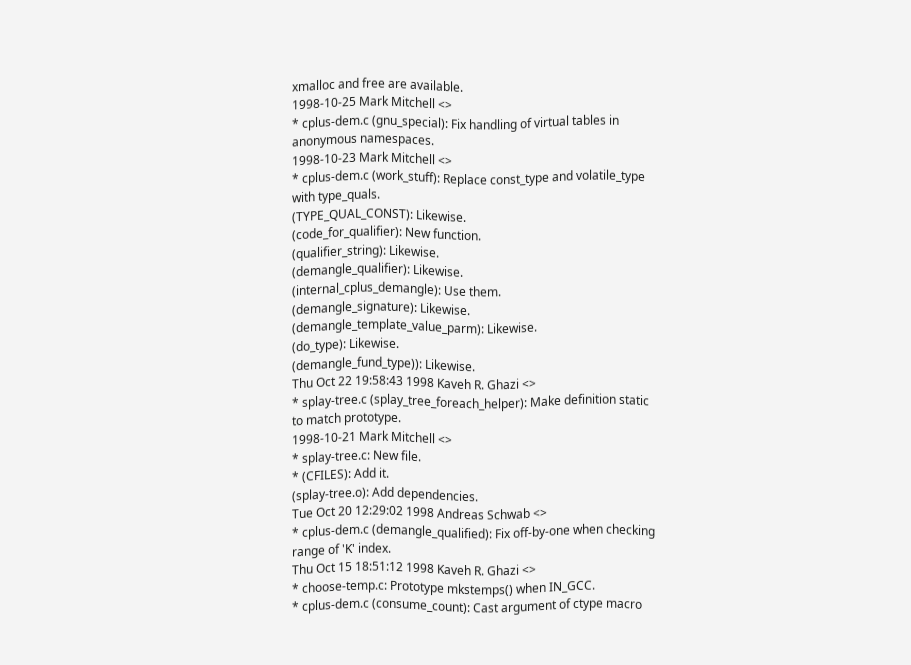xmalloc and free are available.
1998-10-25 Mark Mitchell <>
* cplus-dem.c (gnu_special): Fix handling of virtual tables in
anonymous namespaces.
1998-10-23 Mark Mitchell <>
* cplus-dem.c (work_stuff): Replace const_type and volatile_type
with type_quals.
(TYPE_QUAL_CONST): Likewise.
(code_for_qualifier): New function.
(qualifier_string): Likewise.
(demangle_qualifier): Likewise.
(internal_cplus_demangle): Use them.
(demangle_signature): Likewise.
(demangle_template_value_parm): Likewise.
(do_type): Likewise.
(demangle_fund_type)): Likewise.
Thu Oct 22 19:58:43 1998 Kaveh R. Ghazi <>
* splay-tree.c (splay_tree_foreach_helper): Make definition static
to match prototype.
1998-10-21 Mark Mitchell <>
* splay-tree.c: New file.
* (CFILES): Add it.
(splay-tree.o): Add dependencies.
Tue Oct 20 12:29:02 1998 Andreas Schwab <>
* cplus-dem.c (demangle_qualified): Fix off-by-one when checking
range of 'K' index.
Thu Oct 15 18:51:12 1998 Kaveh R. Ghazi <>
* choose-temp.c: Prototype mkstemps() when IN_GCC.
* cplus-dem.c (consume_count): Cast argument of ctype macro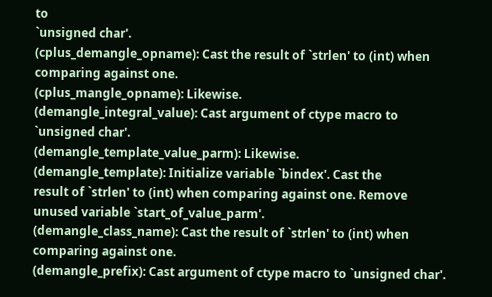to
`unsigned char'.
(cplus_demangle_opname): Cast the result of `strlen' to (int) when
comparing against one.
(cplus_mangle_opname): Likewise.
(demangle_integral_value): Cast argument of ctype macro to
`unsigned char'.
(demangle_template_value_parm): Likewise.
(demangle_template): Initialize variable `bindex'. Cast the
result of `strlen' to (int) when comparing against one. Remove
unused variable `start_of_value_parm'.
(demangle_class_name): Cast the result of `strlen' to (int) when
comparing against one.
(demangle_prefix): Cast argument of ctype macro to `unsigned char'.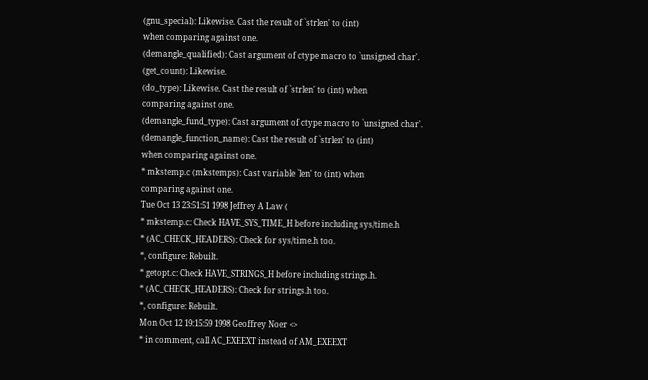(gnu_special): Likewise. Cast the result of `strlen' to (int)
when comparing against one.
(demangle_qualified): Cast argument of ctype macro to `unsigned char'.
(get_count): Likewise.
(do_type): Likewise. Cast the result of `strlen' to (int) when
comparing against one.
(demangle_fund_type): Cast argument of ctype macro to `unsigned char'.
(demangle_function_name): Cast the result of `strlen' to (int)
when comparing against one.
* mkstemp.c (mkstemps): Cast variable `len' to (int) when
comparing against one.
Tue Oct 13 23:51:51 1998 Jeffrey A Law (
* mkstemp.c: Check HAVE_SYS_TIME_H before including sys/time.h
* (AC_CHECK_HEADERS): Check for sys/time.h too.
*, configure: Rebuilt.
* getopt.c: Check HAVE_STRINGS_H before including strings.h.
* (AC_CHECK_HEADERS): Check for strings.h too.
*, configure: Rebuilt.
Mon Oct 12 19:15:59 1998 Geoffrey Noer <>
* in comment, call AC_EXEEXT instead of AM_EXEEXT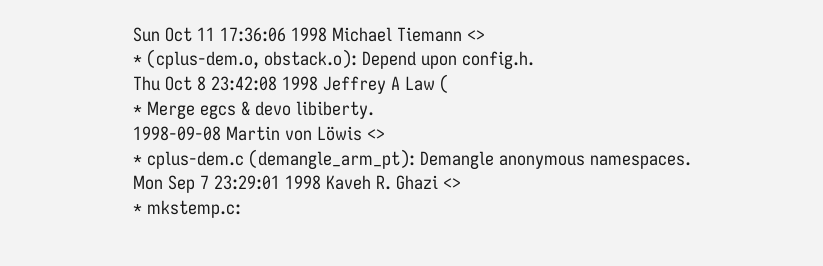Sun Oct 11 17:36:06 1998 Michael Tiemann <>
* (cplus-dem.o, obstack.o): Depend upon config.h.
Thu Oct 8 23:42:08 1998 Jeffrey A Law (
* Merge egcs & devo libiberty.
1998-09-08 Martin von Löwis <>
* cplus-dem.c (demangle_arm_pt): Demangle anonymous namespaces.
Mon Sep 7 23:29:01 1998 Kaveh R. Ghazi <>
* mkstemp.c: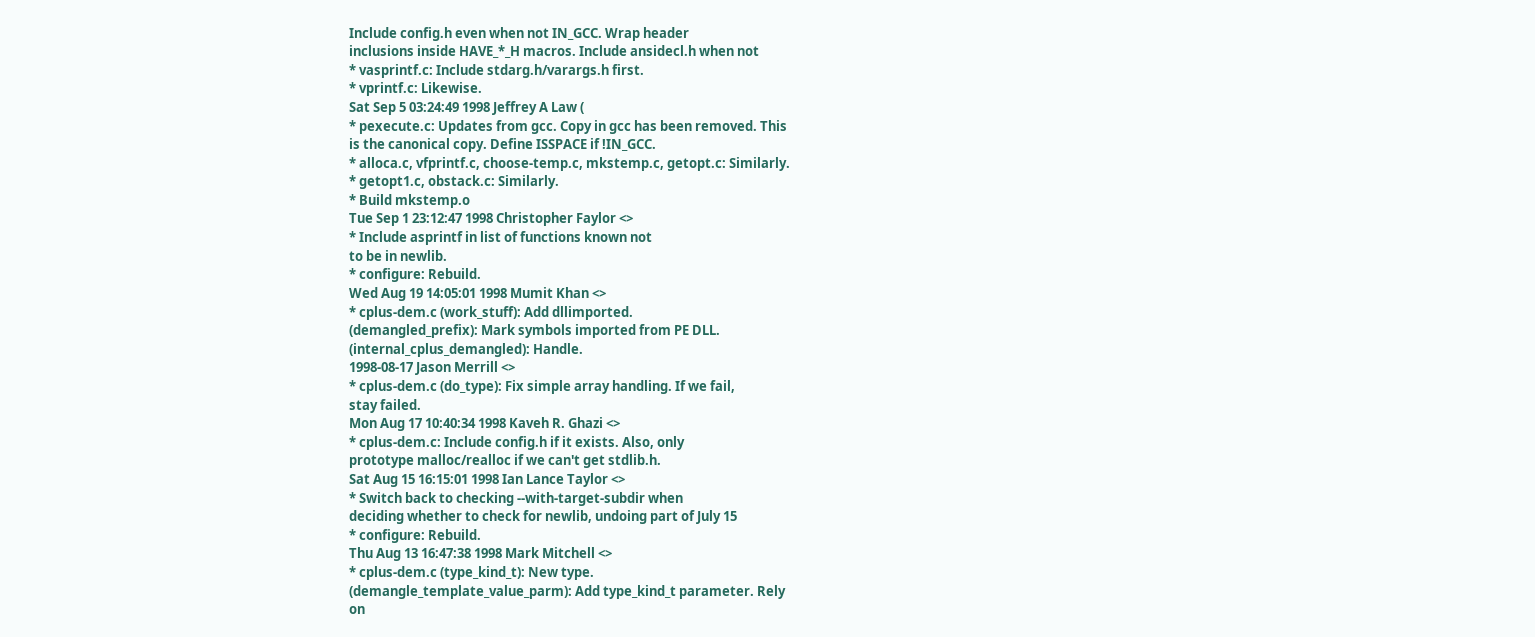Include config.h even when not IN_GCC. Wrap header
inclusions inside HAVE_*_H macros. Include ansidecl.h when not
* vasprintf.c: Include stdarg.h/varargs.h first.
* vprintf.c: Likewise.
Sat Sep 5 03:24:49 1998 Jeffrey A Law (
* pexecute.c: Updates from gcc. Copy in gcc has been removed. This
is the canonical copy. Define ISSPACE if !IN_GCC.
* alloca.c, vfprintf.c, choose-temp.c, mkstemp.c, getopt.c: Similarly.
* getopt1.c, obstack.c: Similarly.
* Build mkstemp.o
Tue Sep 1 23:12:47 1998 Christopher Faylor <>
* Include asprintf in list of functions known not
to be in newlib.
* configure: Rebuild.
Wed Aug 19 14:05:01 1998 Mumit Khan <>
* cplus-dem.c (work_stuff): Add dllimported.
(demangled_prefix): Mark symbols imported from PE DLL.
(internal_cplus_demangled): Handle.
1998-08-17 Jason Merrill <>
* cplus-dem.c (do_type): Fix simple array handling. If we fail,
stay failed.
Mon Aug 17 10:40:34 1998 Kaveh R. Ghazi <>
* cplus-dem.c: Include config.h if it exists. Also, only
prototype malloc/realloc if we can't get stdlib.h.
Sat Aug 15 16:15:01 1998 Ian Lance Taylor <>
* Switch back to checking --with-target-subdir when
deciding whether to check for newlib, undoing part of July 15
* configure: Rebuild.
Thu Aug 13 16:47:38 1998 Mark Mitchell <>
* cplus-dem.c (type_kind_t): New type.
(demangle_template_value_parm): Add type_kind_t parameter. Rely
on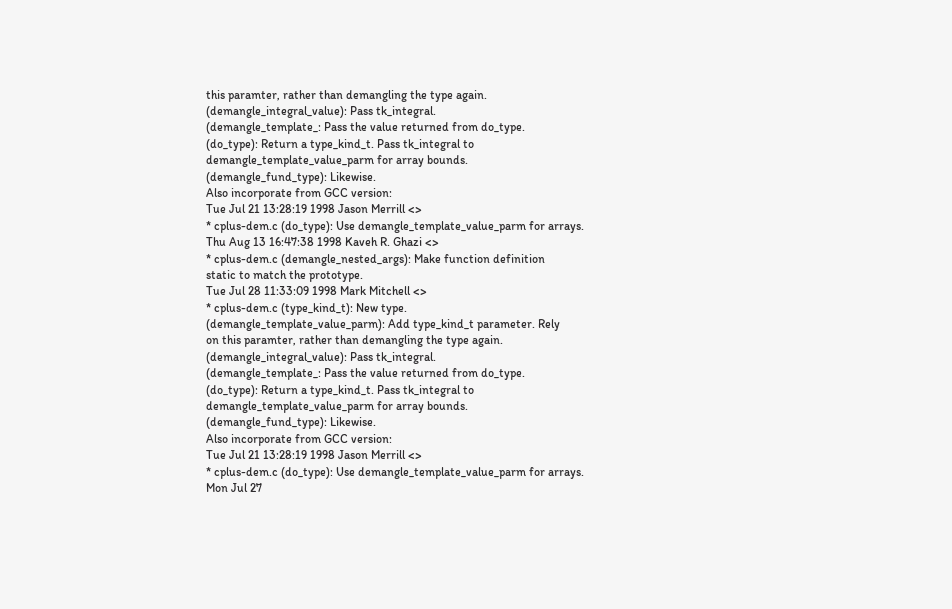this paramter, rather than demangling the type again.
(demangle_integral_value): Pass tk_integral.
(demangle_template_: Pass the value returned from do_type.
(do_type): Return a type_kind_t. Pass tk_integral to
demangle_template_value_parm for array bounds.
(demangle_fund_type): Likewise.
Also incorporate from GCC version:
Tue Jul 21 13:28:19 1998 Jason Merrill <>
* cplus-dem.c (do_type): Use demangle_template_value_parm for arrays.
Thu Aug 13 16:47:38 1998 Kaveh R. Ghazi <>
* cplus-dem.c (demangle_nested_args): Make function definition
static to match the prototype.
Tue Jul 28 11:33:09 1998 Mark Mitchell <>
* cplus-dem.c (type_kind_t): New type.
(demangle_template_value_parm): Add type_kind_t parameter. Rely
on this paramter, rather than demangling the type again.
(demangle_integral_value): Pass tk_integral.
(demangle_template_: Pass the value returned from do_type.
(do_type): Return a type_kind_t. Pass tk_integral to
demangle_template_value_parm for array bounds.
(demangle_fund_type): Likewise.
Also incorporate from GCC version:
Tue Jul 21 13:28:19 1998 Jason Merrill <>
* cplus-dem.c (do_type): Use demangle_template_value_parm for arrays.
Mon Jul 27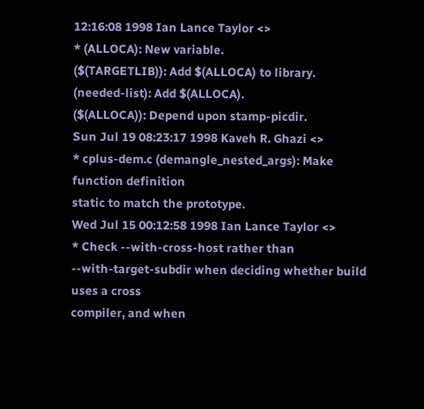12:16:08 1998 Ian Lance Taylor <>
* (ALLOCA): New variable.
($(TARGETLIB)): Add $(ALLOCA) to library.
(needed-list): Add $(ALLOCA).
($(ALLOCA)): Depend upon stamp-picdir.
Sun Jul 19 08:23:17 1998 Kaveh R. Ghazi <>
* cplus-dem.c (demangle_nested_args): Make function definition
static to match the prototype.
Wed Jul 15 00:12:58 1998 Ian Lance Taylor <>
* Check --with-cross-host rather than
--with-target-subdir when deciding whether build uses a cross
compiler, and when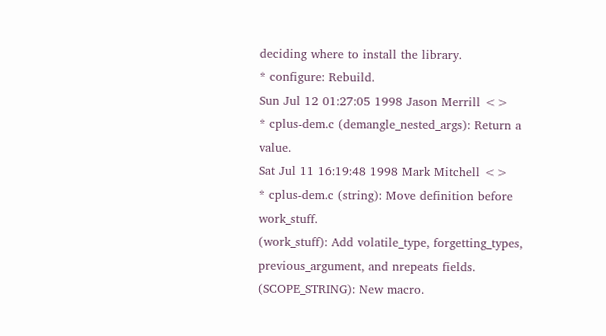deciding where to install the library.
* configure: Rebuild.
Sun Jul 12 01:27:05 1998 Jason Merrill <>
* cplus-dem.c (demangle_nested_args): Return a value.
Sat Jul 11 16:19:48 1998 Mark Mitchell <>
* cplus-dem.c (string): Move definition before work_stuff.
(work_stuff): Add volatile_type, forgetting_types,
previous_argument, and nrepeats fields.
(SCOPE_STRING): New macro.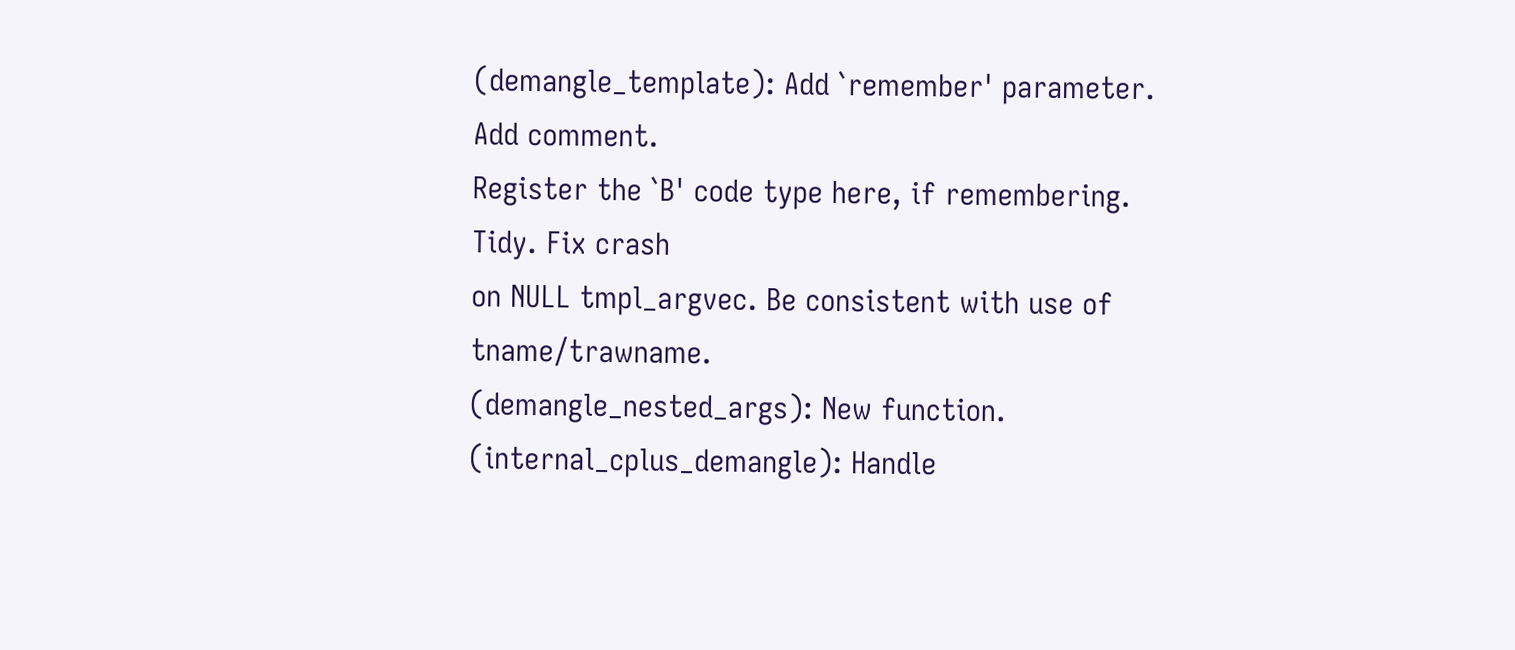(demangle_template): Add `remember' parameter. Add comment.
Register the `B' code type here, if remembering. Tidy. Fix crash
on NULL tmpl_argvec. Be consistent with use of tname/trawname.
(demangle_nested_args): New function.
(internal_cplus_demangle): Handle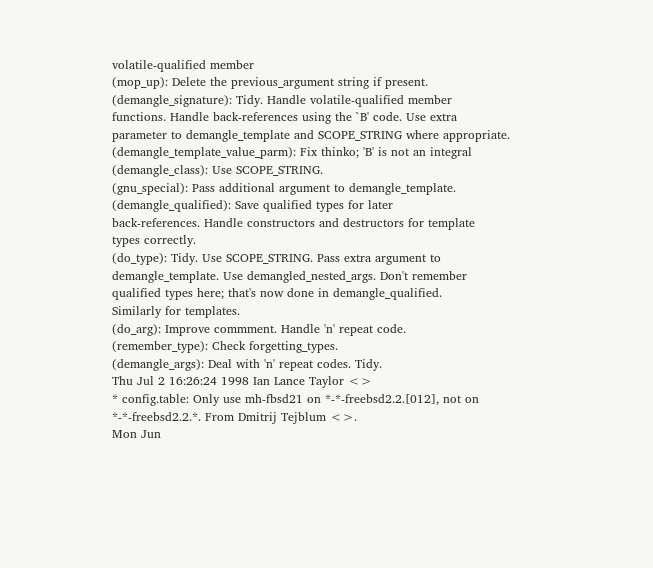volatile-qualified member
(mop_up): Delete the previous_argument string if present.
(demangle_signature): Tidy. Handle volatile-qualified member
functions. Handle back-references using the `B' code. Use extra
parameter to demangle_template and SCOPE_STRING where appropriate.
(demangle_template_value_parm): Fix thinko; 'B' is not an integral
(demangle_class): Use SCOPE_STRING.
(gnu_special): Pass additional argument to demangle_template.
(demangle_qualified): Save qualified types for later
back-references. Handle constructors and destructors for template
types correctly.
(do_type): Tidy. Use SCOPE_STRING. Pass extra argument to
demangle_template. Use demangled_nested_args. Don't remember
qualified types here; that's now done in demangle_qualified.
Similarly for templates.
(do_arg): Improve commment. Handle 'n' repeat code.
(remember_type): Check forgetting_types.
(demangle_args): Deal with 'n' repeat codes. Tidy.
Thu Jul 2 16:26:24 1998 Ian Lance Taylor <>
* config.table: Only use mh-fbsd21 on *-*-freebsd2.2.[012], not on
*-*-freebsd2.2.*. From Dmitrij Tejblum <>.
Mon Jun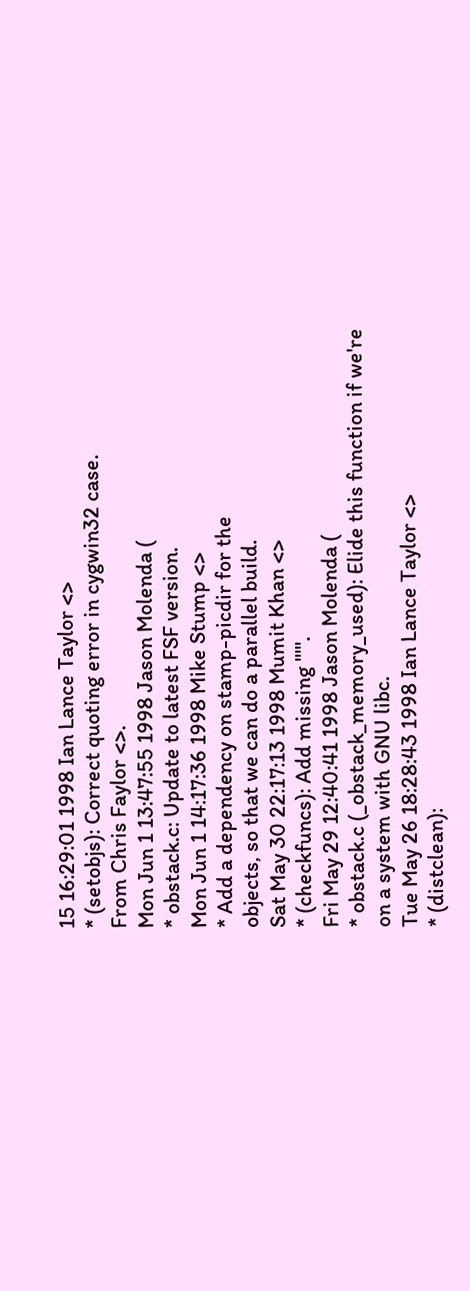15 16:29:01 1998 Ian Lance Taylor <>
* (setobjs): Correct quoting error in cygwin32 case.
From Chris Faylor <>.
Mon Jun 1 13:47:55 1998 Jason Molenda (
* obstack.c: Update to latest FSF version.
Mon Jun 1 14:17:36 1998 Mike Stump <>
* Add a dependency on stamp-picdir for the
objects, so that we can do a parallel build.
Sat May 30 22:17:13 1998 Mumit Khan <>
* (checkfuncs): Add missing "'".
Fri May 29 12:40:41 1998 Jason Molenda (
* obstack.c (_obstack_memory_used): Elide this function if we're
on a system with GNU libc.
Tue May 26 18:28:43 1998 Ian Lance Taylor <>
* (distclean):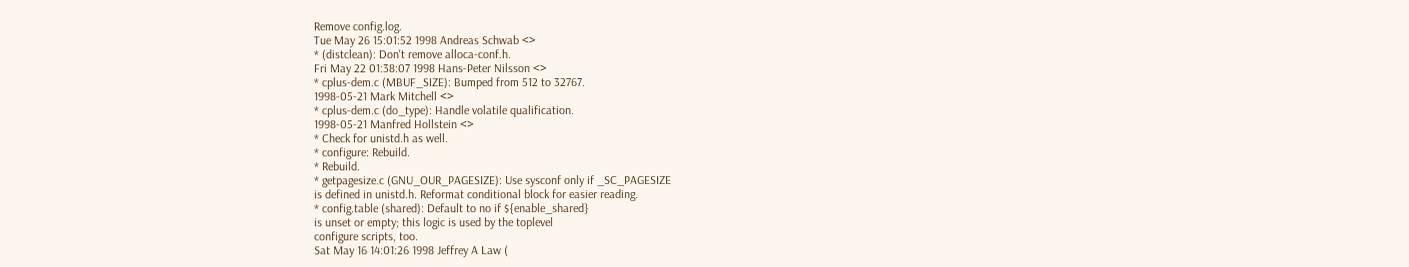Remove config.log.
Tue May 26 15:01:52 1998 Andreas Schwab <>
* (distclean): Don't remove alloca-conf.h.
Fri May 22 01:38:07 1998 Hans-Peter Nilsson <>
* cplus-dem.c (MBUF_SIZE): Bumped from 512 to 32767.
1998-05-21 Mark Mitchell <>
* cplus-dem.c (do_type): Handle volatile qualification.
1998-05-21 Manfred Hollstein <>
* Check for unistd.h as well.
* configure: Rebuild.
* Rebuild.
* getpagesize.c (GNU_OUR_PAGESIZE): Use sysconf only if _SC_PAGESIZE
is defined in unistd.h. Reformat conditional block for easier reading.
* config.table (shared): Default to no if ${enable_shared}
is unset or empty; this logic is used by the toplevel
configure scripts, too.
Sat May 16 14:01:26 1998 Jeffrey A Law (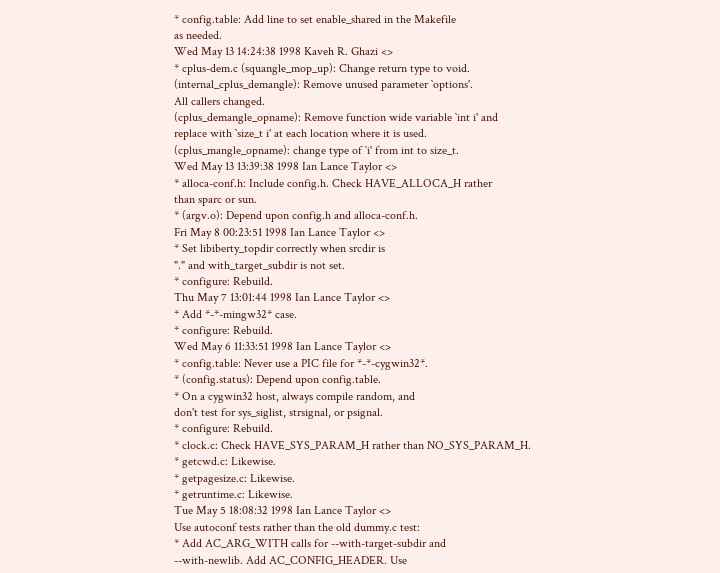* config.table: Add line to set enable_shared in the Makefile
as needed.
Wed May 13 14:24:38 1998 Kaveh R. Ghazi <>
* cplus-dem.c (squangle_mop_up): Change return type to void.
(internal_cplus_demangle): Remove unused parameter `options'.
All callers changed.
(cplus_demangle_opname): Remove function wide variable `int i' and
replace with `size_t i' at each location where it is used.
(cplus_mangle_opname): change type of `i' from int to size_t.
Wed May 13 13:39:38 1998 Ian Lance Taylor <>
* alloca-conf.h: Include config.h. Check HAVE_ALLOCA_H rather
than sparc or sun.
* (argv.o): Depend upon config.h and alloca-conf.h.
Fri May 8 00:23:51 1998 Ian Lance Taylor <>
* Set libiberty_topdir correctly when srcdir is
"." and with_target_subdir is not set.
* configure: Rebuild.
Thu May 7 13:01:44 1998 Ian Lance Taylor <>
* Add *-*-mingw32* case.
* configure: Rebuild.
Wed May 6 11:33:51 1998 Ian Lance Taylor <>
* config.table: Never use a PIC file for *-*-cygwin32*.
* (config.status): Depend upon config.table.
* On a cygwin32 host, always compile random, and
don't test for sys_siglist, strsignal, or psignal.
* configure: Rebuild.
* clock.c: Check HAVE_SYS_PARAM_H rather than NO_SYS_PARAM_H.
* getcwd.c: Likewise.
* getpagesize.c: Likewise.
* getruntime.c: Likewise.
Tue May 5 18:08:32 1998 Ian Lance Taylor <>
Use autoconf tests rather than the old dummy.c test:
* Add AC_ARG_WITH calls for --with-target-subdir and
--with-newlib. Add AC_CONFIG_HEADER. Use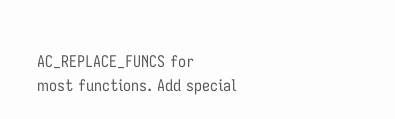AC_REPLACE_FUNCS for
most functions. Add special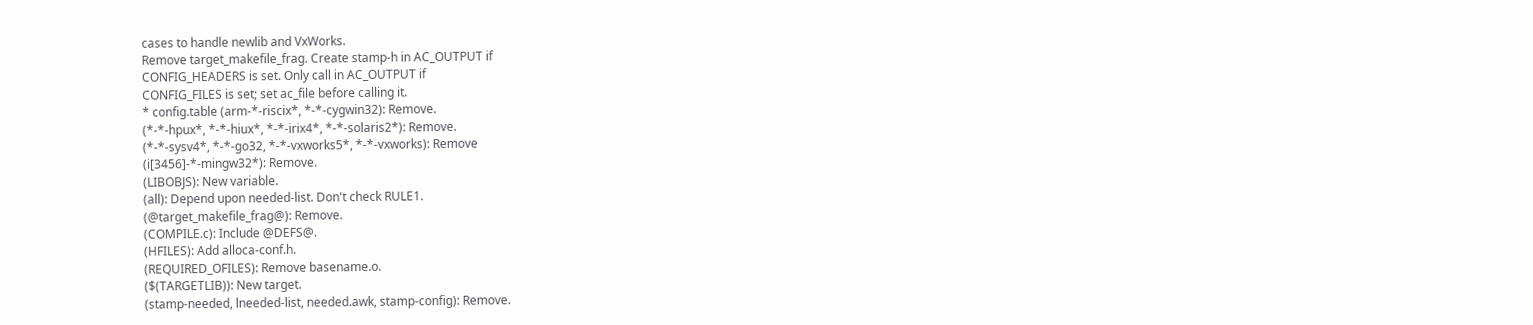cases to handle newlib and VxWorks.
Remove target_makefile_frag. Create stamp-h in AC_OUTPUT if
CONFIG_HEADERS is set. Only call in AC_OUTPUT if
CONFIG_FILES is set; set ac_file before calling it.
* config.table (arm-*-riscix*, *-*-cygwin32): Remove.
(*-*-hpux*, *-*-hiux*, *-*-irix4*, *-*-solaris2*): Remove.
(*-*-sysv4*, *-*-go32, *-*-vxworks5*, *-*-vxworks): Remove
(i[3456]-*-mingw32*): Remove.
(LIBOBJS): New variable.
(all): Depend upon needed-list. Don't check RULE1.
(@target_makefile_frag@): Remove.
(COMPILE.c): Include @DEFS@.
(HFILES): Add alloca-conf.h.
(REQUIRED_OFILES): Remove basename.o.
($(TARGETLIB)): New target.
(stamp-needed, lneeded-list, needed.awk, stamp-config): Remove.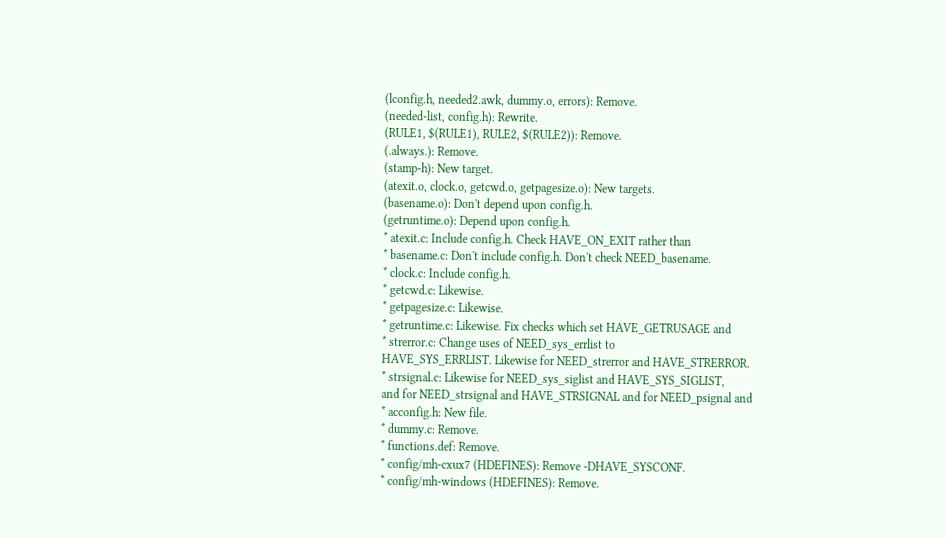(lconfig.h, needed2.awk, dummy.o, errors): Remove.
(needed-list, config.h): Rewrite.
(RULE1, $(RULE1), RULE2, $(RULE2)): Remove.
(.always.): Remove.
(stamp-h): New target.
(atexit.o, clock.o, getcwd.o, getpagesize.o): New targets.
(basename.o): Don't depend upon config.h.
(getruntime.o): Depend upon config.h.
* atexit.c: Include config.h. Check HAVE_ON_EXIT rather than
* basename.c: Don't include config.h. Don't check NEED_basename.
* clock.c: Include config.h.
* getcwd.c: Likewise.
* getpagesize.c: Likewise.
* getruntime.c: Likewise. Fix checks which set HAVE_GETRUSAGE and
* strerror.c: Change uses of NEED_sys_errlist to
HAVE_SYS_ERRLIST. Likewise for NEED_strerror and HAVE_STRERROR.
* strsignal.c: Likewise for NEED_sys_siglist and HAVE_SYS_SIGLIST,
and for NEED_strsignal and HAVE_STRSIGNAL and for NEED_psignal and
* acconfig.h: New file.
* dummy.c: Remove.
* functions.def: Remove.
* config/mh-cxux7 (HDEFINES): Remove -DHAVE_SYSCONF.
* config/mh-windows (HDEFINES): Remove.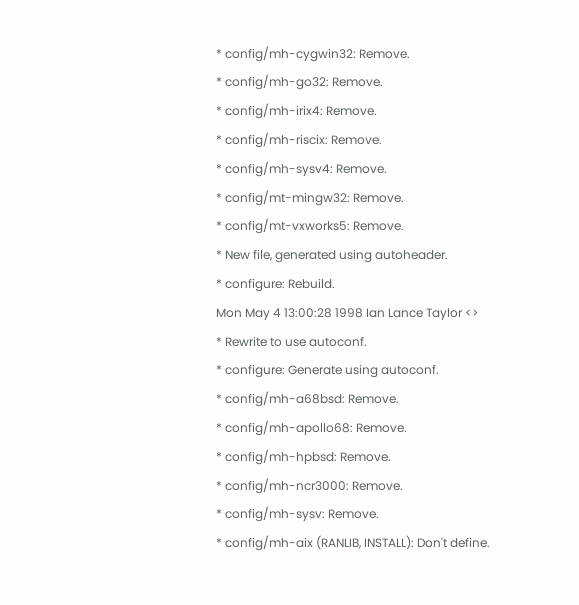* config/mh-cygwin32: Remove.
* config/mh-go32: Remove.
* config/mh-irix4: Remove.
* config/mh-riscix: Remove.
* config/mh-sysv4: Remove.
* config/mt-mingw32: Remove.
* config/mt-vxworks5: Remove.
* New file, generated using autoheader.
* configure: Rebuild.
Mon May 4 13:00:28 1998 Ian Lance Taylor <>
* Rewrite to use autoconf.
* configure: Generate using autoconf.
* config/mh-a68bsd: Remove.
* config/mh-apollo68: Remove.
* config/mh-hpbsd: Remove.
* config/mh-ncr3000: Remove.
* config/mh-sysv: Remove.
* config/mh-aix (RANLIB, INSTALL): Don't define.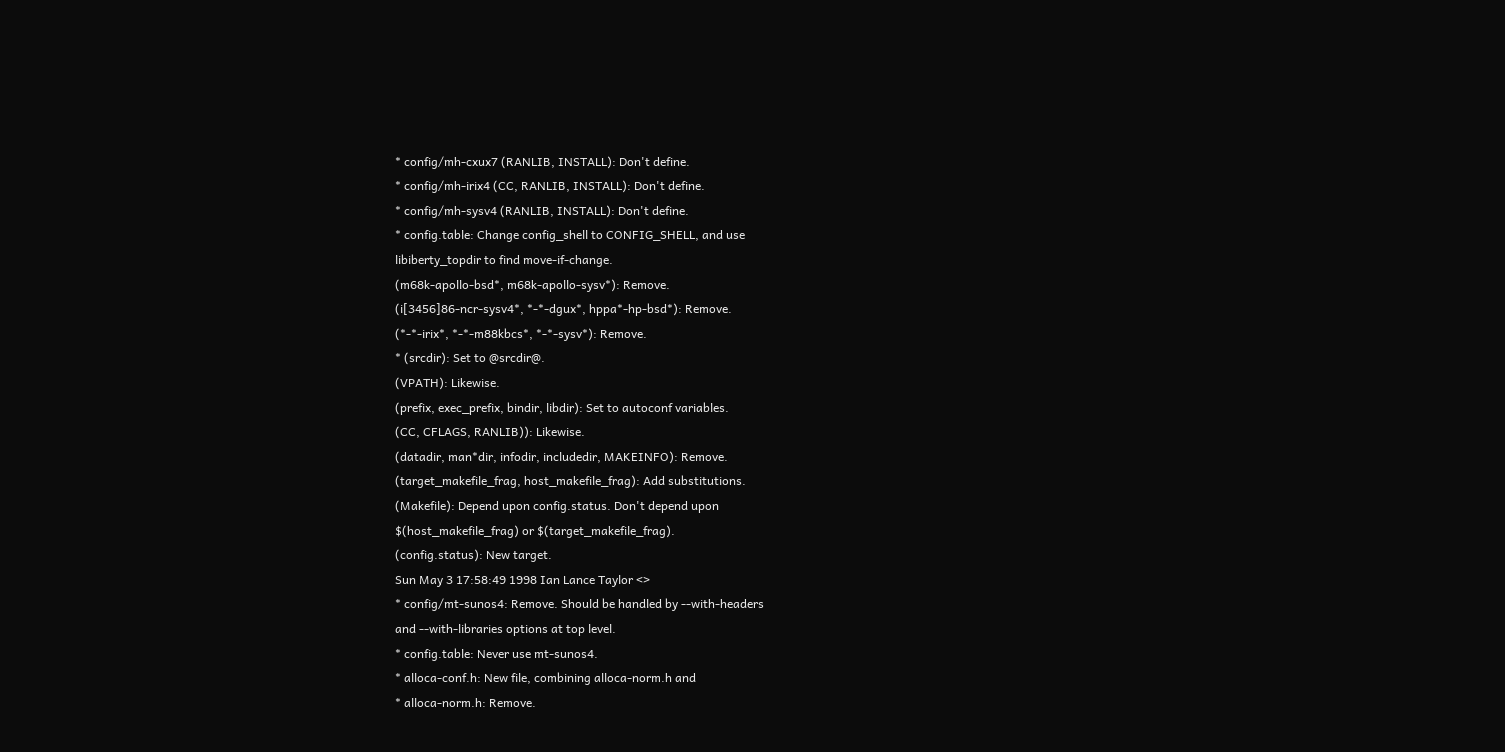* config/mh-cxux7 (RANLIB, INSTALL): Don't define.
* config/mh-irix4 (CC, RANLIB, INSTALL): Don't define.
* config/mh-sysv4 (RANLIB, INSTALL): Don't define.
* config.table: Change config_shell to CONFIG_SHELL, and use
libiberty_topdir to find move-if-change.
(m68k-apollo-bsd*, m68k-apollo-sysv*): Remove.
(i[3456]86-ncr-sysv4*, *-*-dgux*, hppa*-hp-bsd*): Remove.
(*-*-irix*, *-*-m88kbcs*, *-*-sysv*): Remove.
* (srcdir): Set to @srcdir@.
(VPATH): Likewise.
(prefix, exec_prefix, bindir, libdir): Set to autoconf variables.
(CC, CFLAGS, RANLIB)): Likewise.
(datadir, man*dir, infodir, includedir, MAKEINFO): Remove.
(target_makefile_frag, host_makefile_frag): Add substitutions.
(Makefile): Depend upon config.status. Don't depend upon
$(host_makefile_frag) or $(target_makefile_frag).
(config.status): New target.
Sun May 3 17:58:49 1998 Ian Lance Taylor <>
* config/mt-sunos4: Remove. Should be handled by --with-headers
and --with-libraries options at top level.
* config.table: Never use mt-sunos4.
* alloca-conf.h: New file, combining alloca-norm.h and
* alloca-norm.h: Remove.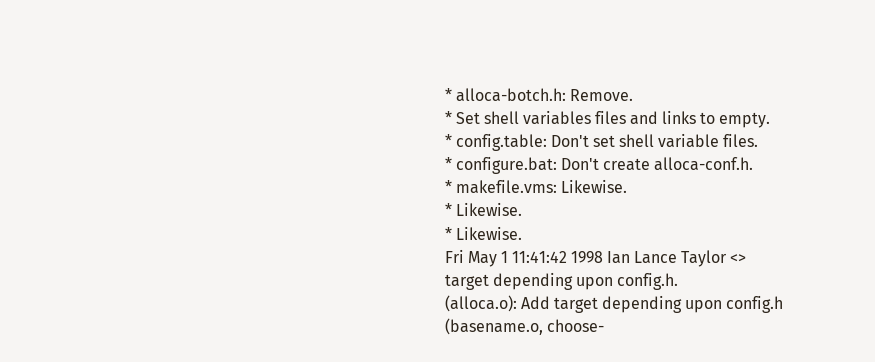* alloca-botch.h: Remove.
* Set shell variables files and links to empty.
* config.table: Don't set shell variable files.
* configure.bat: Don't create alloca-conf.h.
* makefile.vms: Likewise.
* Likewise.
* Likewise.
Fri May 1 11:41:42 1998 Ian Lance Taylor <>
target depending upon config.h.
(alloca.o): Add target depending upon config.h
(basename.o, choose-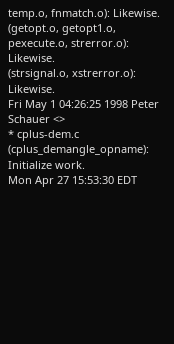temp.o, fnmatch.o): Likewise.
(getopt.o, getopt1.o, pexecute.o, strerror.o): Likewise.
(strsignal.o, xstrerror.o): Likewise.
Fri May 1 04:26:25 1998 Peter Schauer <>
* cplus-dem.c (cplus_demangle_opname): Initialize work.
Mon Apr 27 15:53:30 EDT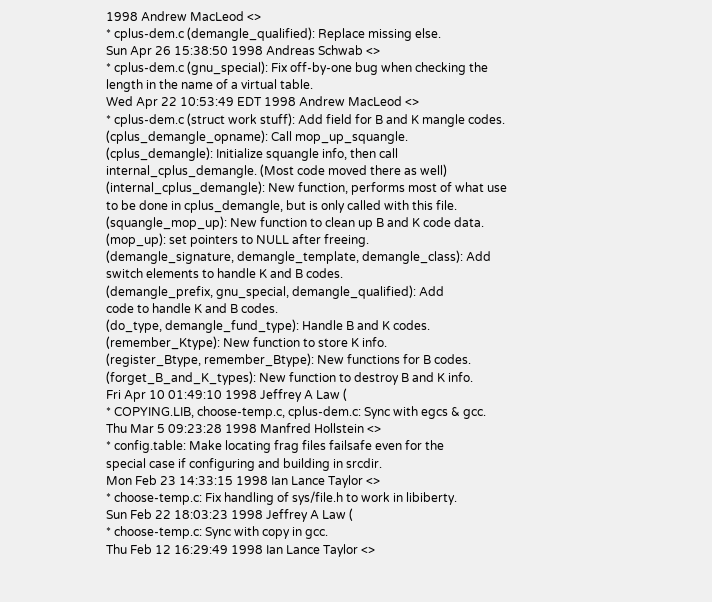1998 Andrew MacLeod <>
* cplus-dem.c (demangle_qualified): Replace missing else.
Sun Apr 26 15:38:50 1998 Andreas Schwab <>
* cplus-dem.c (gnu_special): Fix off-by-one bug when checking the
length in the name of a virtual table.
Wed Apr 22 10:53:49 EDT 1998 Andrew MacLeod <>
* cplus-dem.c (struct work stuff): Add field for B and K mangle codes.
(cplus_demangle_opname): Call mop_up_squangle.
(cplus_demangle): Initialize squangle info, then call
internal_cplus_demangle. (Most code moved there as well)
(internal_cplus_demangle): New function, performs most of what use
to be done in cplus_demangle, but is only called with this file.
(squangle_mop_up): New function to clean up B and K code data.
(mop_up): set pointers to NULL after freeing.
(demangle_signature, demangle_template, demangle_class): Add
switch elements to handle K and B codes.
(demangle_prefix, gnu_special, demangle_qualified): Add
code to handle K and B codes.
(do_type, demangle_fund_type): Handle B and K codes.
(remember_Ktype): New function to store K info.
(register_Btype, remember_Btype): New functions for B codes.
(forget_B_and_K_types): New function to destroy B and K info.
Fri Apr 10 01:49:10 1998 Jeffrey A Law (
* COPYING.LIB, choose-temp.c, cplus-dem.c: Sync with egcs & gcc.
Thu Mar 5 09:23:28 1998 Manfred Hollstein <>
* config.table: Make locating frag files failsafe even for the
special case if configuring and building in srcdir.
Mon Feb 23 14:33:15 1998 Ian Lance Taylor <>
* choose-temp.c: Fix handling of sys/file.h to work in libiberty.
Sun Feb 22 18:03:23 1998 Jeffrey A Law (
* choose-temp.c: Sync with copy in gcc.
Thu Feb 12 16:29:49 1998 Ian Lance Taylor <>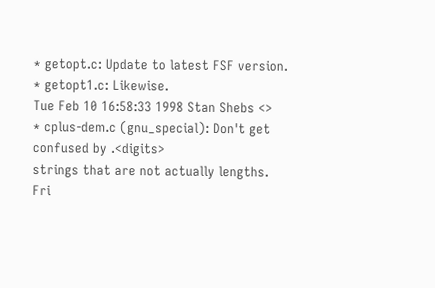* getopt.c: Update to latest FSF version.
* getopt1.c: Likewise.
Tue Feb 10 16:58:33 1998 Stan Shebs <>
* cplus-dem.c (gnu_special): Don't get confused by .<digits>
strings that are not actually lengths.
Fri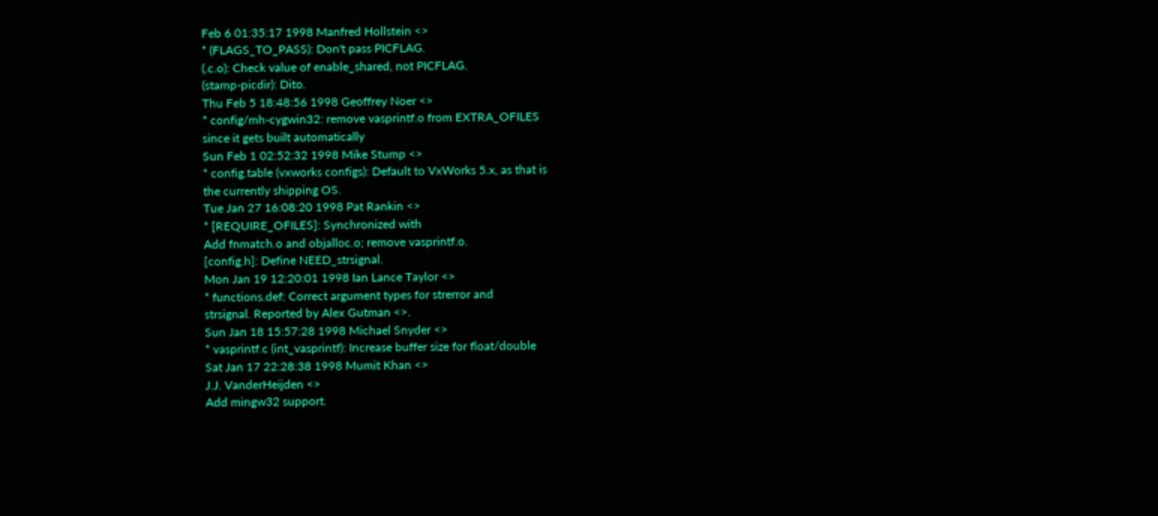Feb 6 01:35:17 1998 Manfred Hollstein <>
* (FLAGS_TO_PASS): Don't pass PICFLAG.
(.c.o): Check value of enable_shared, not PICFLAG.
(stamp-picdir): Dito.
Thu Feb 5 18:48:56 1998 Geoffrey Noer <>
* config/mh-cygwin32: remove vasprintf.o from EXTRA_OFILES
since it gets built automatically
Sun Feb 1 02:52:32 1998 Mike Stump <>
* config.table (vxworks configs): Default to VxWorks 5.x, as that is
the currently shipping OS.
Tue Jan 27 16:08:20 1998 Pat Rankin <>
* [REQUIRE_OFILES]: Synchronized with
Add fnmatch.o and objalloc.o; remove vasprintf.o.
[config.h]: Define NEED_strsignal.
Mon Jan 19 12:20:01 1998 Ian Lance Taylor <>
* functions.def: Correct argument types for strerror and
strsignal. Reported by Alex Gutman <>.
Sun Jan 18 15:57:28 1998 Michael Snyder <>
* vasprintf.c (int_vasprintf): Increase buffer size for float/double
Sat Jan 17 22:28:38 1998 Mumit Khan <>
J.J. VanderHeijden <>
Add mingw32 support.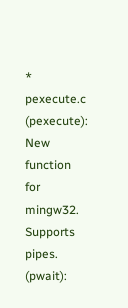* pexecute.c (pexecute): New function for mingw32. Supports pipes.
(pwait):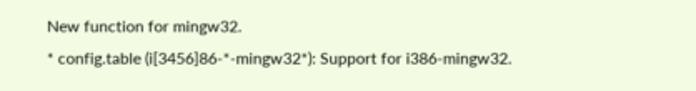New function for mingw32.
* config.table (i[3456]86-*-mingw32*): Support for i386-mingw32.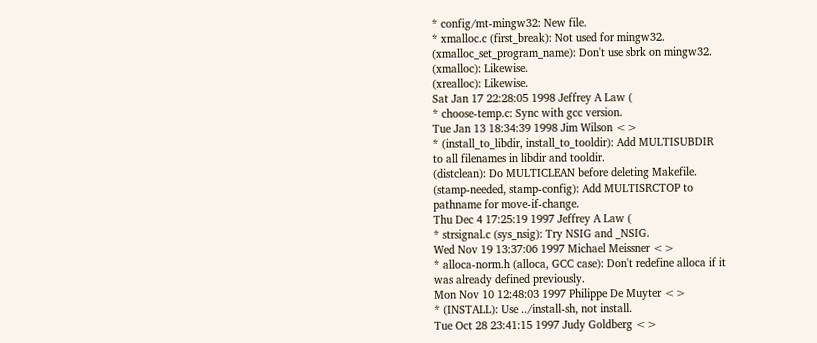* config/mt-mingw32: New file.
* xmalloc.c (first_break): Not used for mingw32.
(xmalloc_set_program_name): Don't use sbrk on mingw32.
(xmalloc): Likewise.
(xrealloc): Likewise.
Sat Jan 17 22:28:05 1998 Jeffrey A Law (
* choose-temp.c: Sync with gcc version.
Tue Jan 13 18:34:39 1998 Jim Wilson <>
* (install_to_libdir, install_to_tooldir): Add MULTISUBDIR
to all filenames in libdir and tooldir.
(distclean): Do MULTICLEAN before deleting Makefile.
(stamp-needed, stamp-config): Add MULTISRCTOP to
pathname for move-if-change.
Thu Dec 4 17:25:19 1997 Jeffrey A Law (
* strsignal.c (sys_nsig): Try NSIG and _NSIG.
Wed Nov 19 13:37:06 1997 Michael Meissner <>
* alloca-norm.h (alloca, GCC case): Don't redefine alloca if it
was already defined previously.
Mon Nov 10 12:48:03 1997 Philippe De Muyter <>
* (INSTALL): Use ../install-sh, not install.
Tue Oct 28 23:41:15 1997 Judy Goldberg <>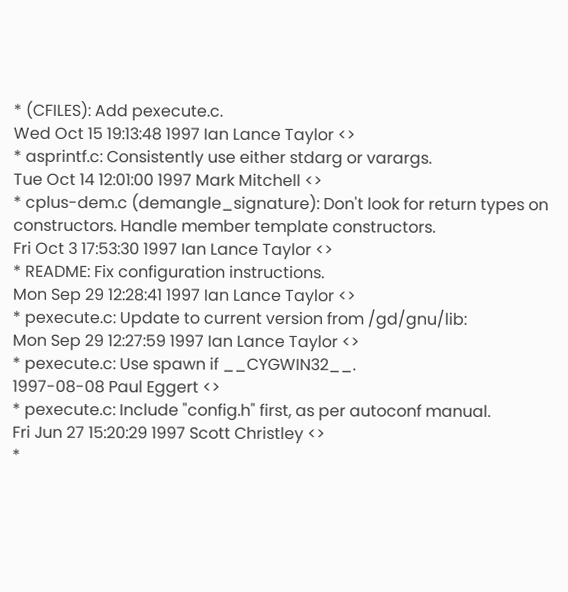* (CFILES): Add pexecute.c.
Wed Oct 15 19:13:48 1997 Ian Lance Taylor <>
* asprintf.c: Consistently use either stdarg or varargs.
Tue Oct 14 12:01:00 1997 Mark Mitchell <>
* cplus-dem.c (demangle_signature): Don't look for return types on
constructors. Handle member template constructors.
Fri Oct 3 17:53:30 1997 Ian Lance Taylor <>
* README: Fix configuration instructions.
Mon Sep 29 12:28:41 1997 Ian Lance Taylor <>
* pexecute.c: Update to current version from /gd/gnu/lib:
Mon Sep 29 12:27:59 1997 Ian Lance Taylor <>
* pexecute.c: Use spawn if __CYGWIN32__.
1997-08-08 Paul Eggert <>
* pexecute.c: Include "config.h" first, as per autoconf manual.
Fri Jun 27 15:20:29 1997 Scott Christley <>
*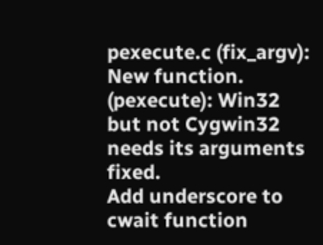pexecute.c (fix_argv): New function.
(pexecute): Win32 but not Cygwin32 needs its arguments fixed.
Add underscore to cwait function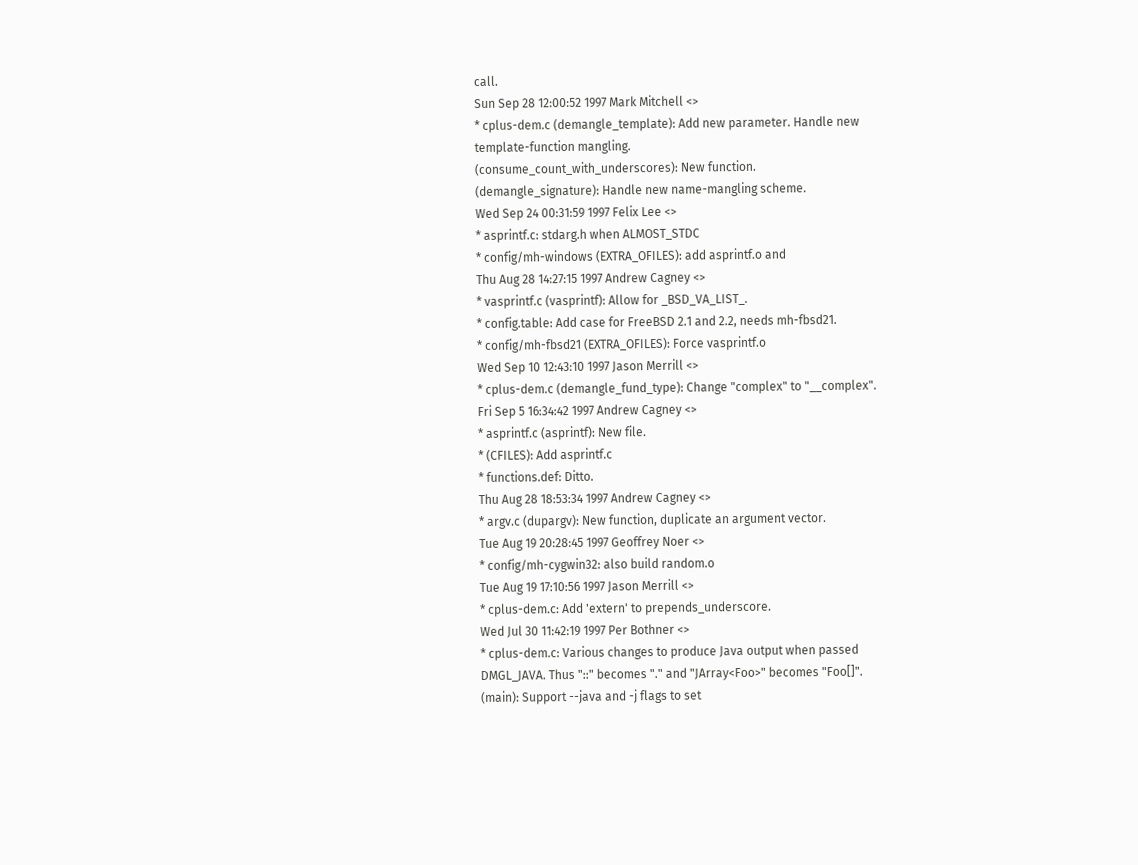call.
Sun Sep 28 12:00:52 1997 Mark Mitchell <>
* cplus-dem.c (demangle_template): Add new parameter. Handle new
template-function mangling.
(consume_count_with_underscores): New function.
(demangle_signature): Handle new name-mangling scheme.
Wed Sep 24 00:31:59 1997 Felix Lee <>
* asprintf.c: stdarg.h when ALMOST_STDC
* config/mh-windows (EXTRA_OFILES): add asprintf.o and
Thu Aug 28 14:27:15 1997 Andrew Cagney <>
* vasprintf.c (vasprintf): Allow for _BSD_VA_LIST_.
* config.table: Add case for FreeBSD 2.1 and 2.2, needs mh-fbsd21.
* config/mh-fbsd21 (EXTRA_OFILES): Force vasprintf.o
Wed Sep 10 12:43:10 1997 Jason Merrill <>
* cplus-dem.c (demangle_fund_type): Change "complex" to "__complex".
Fri Sep 5 16:34:42 1997 Andrew Cagney <>
* asprintf.c (asprintf): New file.
* (CFILES): Add asprintf.c
* functions.def: Ditto.
Thu Aug 28 18:53:34 1997 Andrew Cagney <>
* argv.c (dupargv): New function, duplicate an argument vector.
Tue Aug 19 20:28:45 1997 Geoffrey Noer <>
* config/mh-cygwin32: also build random.o
Tue Aug 19 17:10:56 1997 Jason Merrill <>
* cplus-dem.c: Add 'extern' to prepends_underscore.
Wed Jul 30 11:42:19 1997 Per Bothner <>
* cplus-dem.c: Various changes to produce Java output when passed
DMGL_JAVA. Thus "::" becomes "." and "JArray<Foo>" becomes "Foo[]".
(main): Support --java and -j flags to set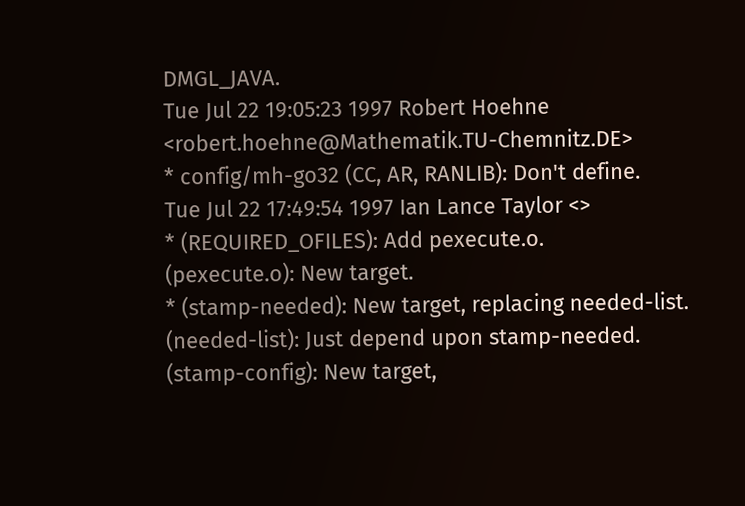DMGL_JAVA.
Tue Jul 22 19:05:23 1997 Robert Hoehne <robert.hoehne@Mathematik.TU-Chemnitz.DE>
* config/mh-go32 (CC, AR, RANLIB): Don't define.
Tue Jul 22 17:49:54 1997 Ian Lance Taylor <>
* (REQUIRED_OFILES): Add pexecute.o.
(pexecute.o): New target.
* (stamp-needed): New target, replacing needed-list.
(needed-list): Just depend upon stamp-needed.
(stamp-config): New target,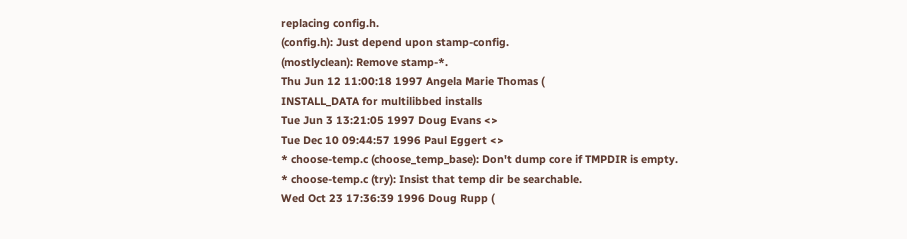replacing config.h.
(config.h): Just depend upon stamp-config.
(mostlyclean): Remove stamp-*.
Thu Jun 12 11:00:18 1997 Angela Marie Thomas (
INSTALL_DATA for multilibbed installs
Tue Jun 3 13:21:05 1997 Doug Evans <>
Tue Dec 10 09:44:57 1996 Paul Eggert <>
* choose-temp.c (choose_temp_base): Don't dump core if TMPDIR is empty.
* choose-temp.c (try): Insist that temp dir be searchable.
Wed Oct 23 17:36:39 1996 Doug Rupp (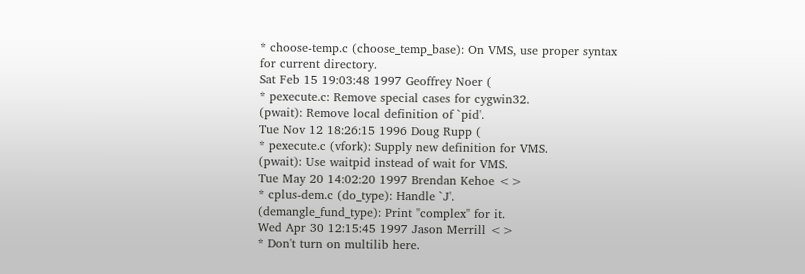* choose-temp.c (choose_temp_base): On VMS, use proper syntax
for current directory.
Sat Feb 15 19:03:48 1997 Geoffrey Noer (
* pexecute.c: Remove special cases for cygwin32.
(pwait): Remove local definition of `pid'.
Tue Nov 12 18:26:15 1996 Doug Rupp (
* pexecute.c (vfork): Supply new definition for VMS.
(pwait): Use waitpid instead of wait for VMS.
Tue May 20 14:02:20 1997 Brendan Kehoe <>
* cplus-dem.c (do_type): Handle `J'.
(demangle_fund_type): Print "complex" for it.
Wed Apr 30 12:15:45 1997 Jason Merrill <>
* Don't turn on multilib here.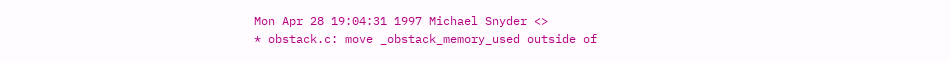Mon Apr 28 19:04:31 1997 Michael Snyder <>
* obstack.c: move _obstack_memory_used outside of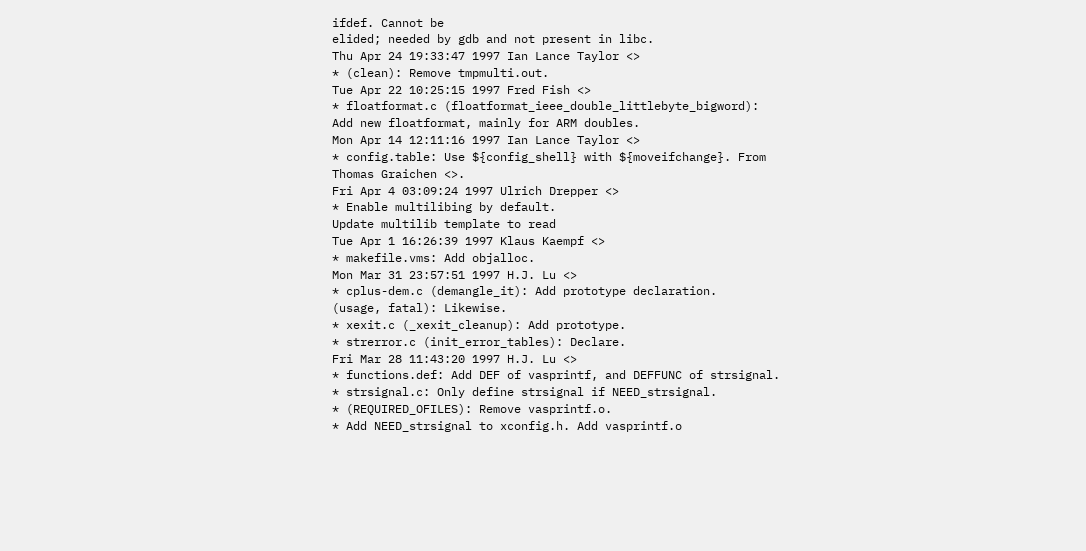ifdef. Cannot be
elided; needed by gdb and not present in libc.
Thu Apr 24 19:33:47 1997 Ian Lance Taylor <>
* (clean): Remove tmpmulti.out.
Tue Apr 22 10:25:15 1997 Fred Fish <>
* floatformat.c (floatformat_ieee_double_littlebyte_bigword):
Add new floatformat, mainly for ARM doubles.
Mon Apr 14 12:11:16 1997 Ian Lance Taylor <>
* config.table: Use ${config_shell} with ${moveifchange}. From
Thomas Graichen <>.
Fri Apr 4 03:09:24 1997 Ulrich Drepper <>
* Enable multilibing by default.
Update multilib template to read
Tue Apr 1 16:26:39 1997 Klaus Kaempf <>
* makefile.vms: Add objalloc.
Mon Mar 31 23:57:51 1997 H.J. Lu <>
* cplus-dem.c (demangle_it): Add prototype declaration.
(usage, fatal): Likewise.
* xexit.c (_xexit_cleanup): Add prototype.
* strerror.c (init_error_tables): Declare.
Fri Mar 28 11:43:20 1997 H.J. Lu <>
* functions.def: Add DEF of vasprintf, and DEFFUNC of strsignal.
* strsignal.c: Only define strsignal if NEED_strsignal.
* (REQUIRED_OFILES): Remove vasprintf.o.
* Add NEED_strsignal to xconfig.h. Add vasprintf.o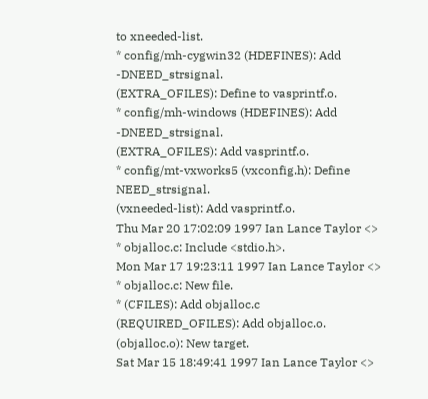to xneeded-list.
* config/mh-cygwin32 (HDEFINES): Add -DNEED_strsignal.
(EXTRA_OFILES): Define to vasprintf.o.
* config/mh-windows (HDEFINES): Add -DNEED_strsignal.
(EXTRA_OFILES): Add vasprintf.o.
* config/mt-vxworks5 (vxconfig.h): Define NEED_strsignal.
(vxneeded-list): Add vasprintf.o.
Thu Mar 20 17:02:09 1997 Ian Lance Taylor <>
* objalloc.c: Include <stdio.h>.
Mon Mar 17 19:23:11 1997 Ian Lance Taylor <>
* objalloc.c: New file.
* (CFILES): Add objalloc.c
(REQUIRED_OFILES): Add objalloc.o.
(objalloc.o): New target.
Sat Mar 15 18:49:41 1997 Ian Lance Taylor <>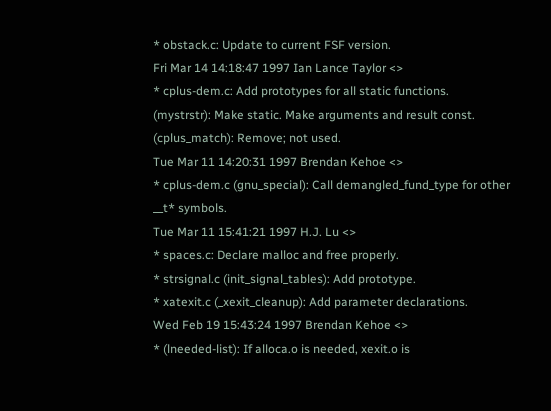* obstack.c: Update to current FSF version.
Fri Mar 14 14:18:47 1997 Ian Lance Taylor <>
* cplus-dem.c: Add prototypes for all static functions.
(mystrstr): Make static. Make arguments and result const.
(cplus_match): Remove; not used.
Tue Mar 11 14:20:31 1997 Brendan Kehoe <>
* cplus-dem.c (gnu_special): Call demangled_fund_type for other
__t* symbols.
Tue Mar 11 15:41:21 1997 H.J. Lu <>
* spaces.c: Declare malloc and free properly.
* strsignal.c (init_signal_tables): Add prototype.
* xatexit.c (_xexit_cleanup): Add parameter declarations.
Wed Feb 19 15:43:24 1997 Brendan Kehoe <>
* (lneeded-list): If alloca.o is needed, xexit.o is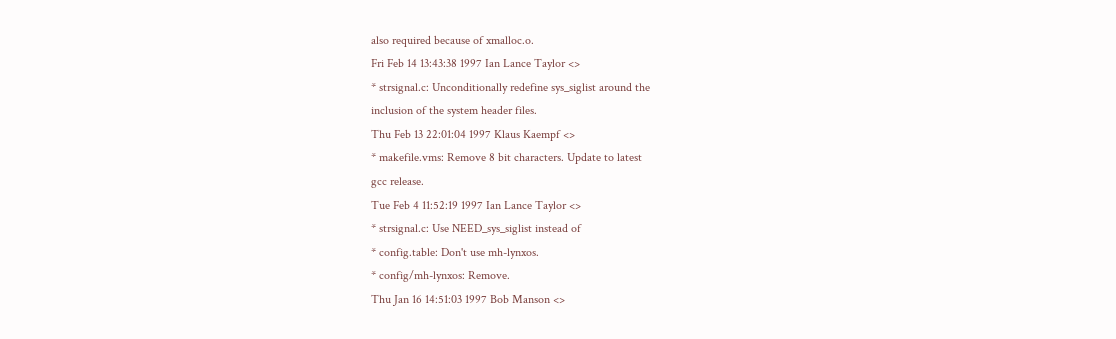also required because of xmalloc.o.
Fri Feb 14 13:43:38 1997 Ian Lance Taylor <>
* strsignal.c: Unconditionally redefine sys_siglist around the
inclusion of the system header files.
Thu Feb 13 22:01:04 1997 Klaus Kaempf <>
* makefile.vms: Remove 8 bit characters. Update to latest
gcc release.
Tue Feb 4 11:52:19 1997 Ian Lance Taylor <>
* strsignal.c: Use NEED_sys_siglist instead of
* config.table: Don't use mh-lynxos.
* config/mh-lynxos: Remove.
Thu Jan 16 14:51:03 1997 Bob Manson <>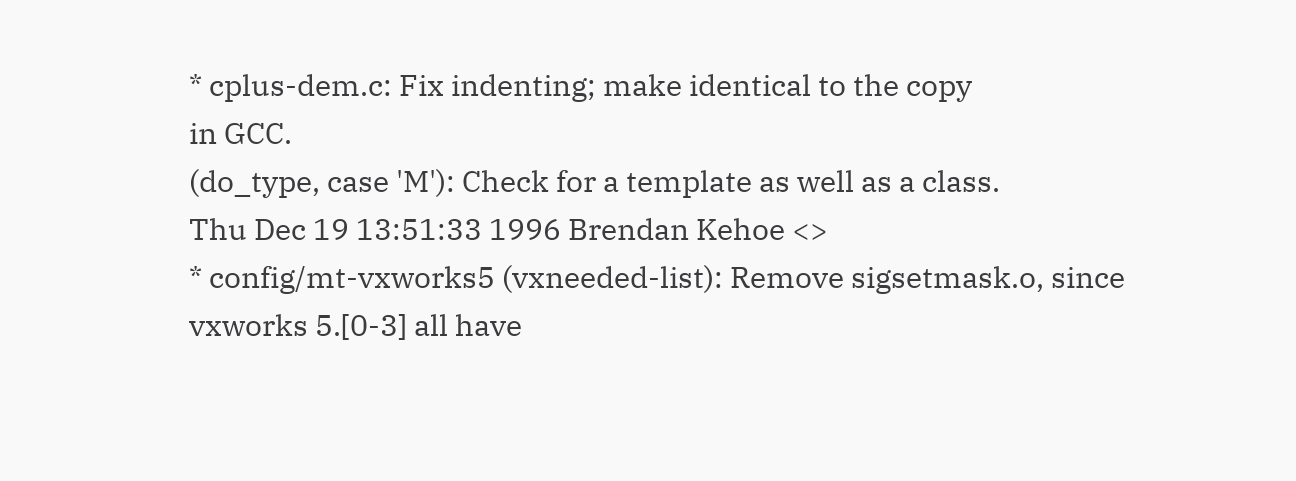* cplus-dem.c: Fix indenting; make identical to the copy
in GCC.
(do_type, case 'M'): Check for a template as well as a class.
Thu Dec 19 13:51:33 1996 Brendan Kehoe <>
* config/mt-vxworks5 (vxneeded-list): Remove sigsetmask.o, since
vxworks 5.[0-3] all have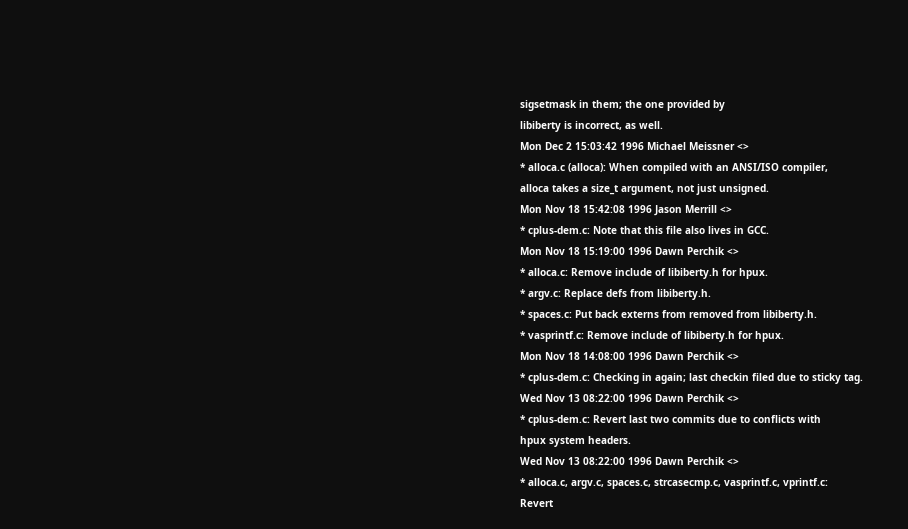sigsetmask in them; the one provided by
libiberty is incorrect, as well.
Mon Dec 2 15:03:42 1996 Michael Meissner <>
* alloca.c (alloca): When compiled with an ANSI/ISO compiler,
alloca takes a size_t argument, not just unsigned.
Mon Nov 18 15:42:08 1996 Jason Merrill <>
* cplus-dem.c: Note that this file also lives in GCC.
Mon Nov 18 15:19:00 1996 Dawn Perchik <>
* alloca.c: Remove include of libiberty.h for hpux.
* argv.c: Replace defs from libiberty.h.
* spaces.c: Put back externs from removed from libiberty.h.
* vasprintf.c: Remove include of libiberty.h for hpux.
Mon Nov 18 14:08:00 1996 Dawn Perchik <>
* cplus-dem.c: Checking in again; last checkin filed due to sticky tag.
Wed Nov 13 08:22:00 1996 Dawn Perchik <>
* cplus-dem.c: Revert last two commits due to conflicts with
hpux system headers.
Wed Nov 13 08:22:00 1996 Dawn Perchik <>
* alloca.c, argv.c, spaces.c, strcasecmp.c, vasprintf.c, vprintf.c:
Revert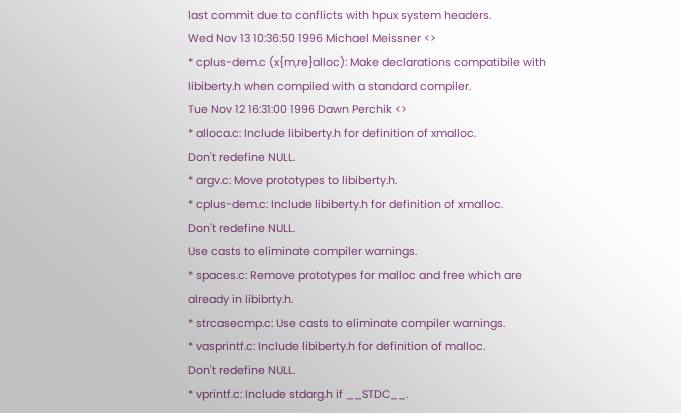last commit due to conflicts with hpux system headers.
Wed Nov 13 10:36:50 1996 Michael Meissner <>
* cplus-dem.c (x{m,re}alloc): Make declarations compatibile with
libiberty.h when compiled with a standard compiler.
Tue Nov 12 16:31:00 1996 Dawn Perchik <>
* alloca.c: Include libiberty.h for definition of xmalloc.
Don't redefine NULL.
* argv.c: Move prototypes to libiberty.h.
* cplus-dem.c: Include libiberty.h for definition of xmalloc.
Don't redefine NULL.
Use casts to eliminate compiler warnings.
* spaces.c: Remove prototypes for malloc and free which are
already in libibrty.h.
* strcasecmp.c: Use casts to eliminate compiler warnings.
* vasprintf.c: Include libiberty.h for definition of malloc.
Don't redefine NULL.
* vprintf.c: Include stdarg.h if __STDC__.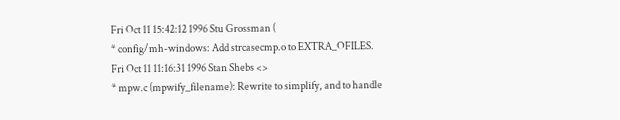Fri Oct 11 15:42:12 1996 Stu Grossman (
* config/mh-windows: Add strcasecmp.o to EXTRA_OFILES.
Fri Oct 11 11:16:31 1996 Stan Shebs <>
* mpw.c (mpwify_filename): Rewrite to simplify, and to handle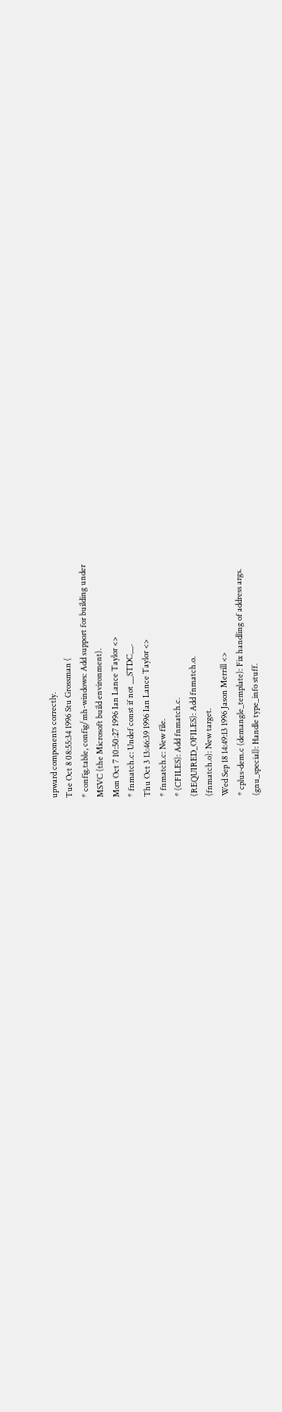upward components correctly.
Tue Oct 8 08:55:34 1996 Stu Grossman (
* config.table, config/mh-windows: Add support for building under
MSVC (the Microsoft build environment).
Mon Oct 7 10:50:27 1996 Ian Lance Taylor <>
* fnmatch.c: Undef const if not __STDC__.
Thu Oct 3 13:46:39 1996 Ian Lance Taylor <>
* fnmatch.c: New file.
* (CFILES): Add fnmatch.c.
(REQUIRED_OFILES): Add fnmatch.o.
(fnmatch.o): New target.
Wed Sep 18 14:49:13 1996 Jason Merrill <>
* cplus-dem.c (demangle_template): Fix handling of address args.
(gnu_special): Handle type_info stuff.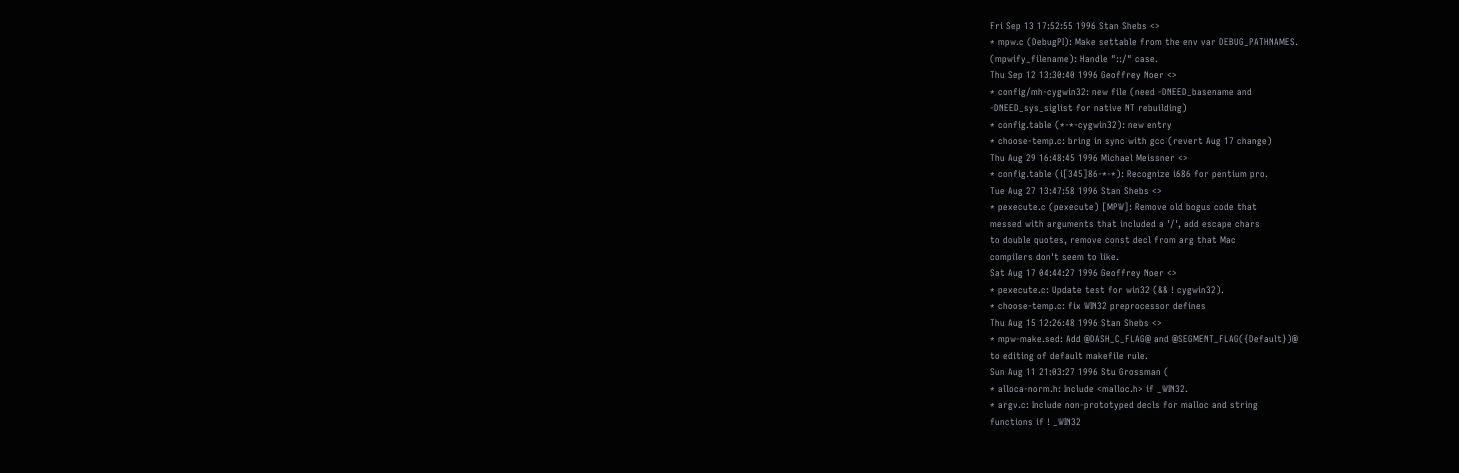Fri Sep 13 17:52:55 1996 Stan Shebs <>
* mpw.c (DebugPI): Make settable from the env var DEBUG_PATHNAMES.
(mpwify_filename): Handle "::/" case.
Thu Sep 12 13:30:40 1996 Geoffrey Noer <>
* config/mh-cygwin32: new file (need -DNEED_basename and
-DNEED_sys_siglist for native NT rebuilding)
* config.table (*-*-cygwin32): new entry
* choose-temp.c: bring in sync with gcc (revert Aug 17 change)
Thu Aug 29 16:48:45 1996 Michael Meissner <>
* config.table (i[345]86-*-*): Recognize i686 for pentium pro.
Tue Aug 27 13:47:58 1996 Stan Shebs <>
* pexecute.c (pexecute) [MPW]: Remove old bogus code that
messed with arguments that included a '/', add escape chars
to double quotes, remove const decl from arg that Mac
compilers don't seem to like.
Sat Aug 17 04:44:27 1996 Geoffrey Noer <>
* pexecute.c: Update test for win32 (&& ! cygwin32).
* choose-temp.c: fix WIN32 preprocessor defines
Thu Aug 15 12:26:48 1996 Stan Shebs <>
* mpw-make.sed: Add @DASH_C_FLAG@ and @SEGMENT_FLAG({Default})@
to editing of default makefile rule.
Sun Aug 11 21:03:27 1996 Stu Grossman (
* alloca-norm.h: Include <malloc.h> if _WIN32.
* argv.c: Include non-prototyped decls for malloc and string
functions if ! _WIN32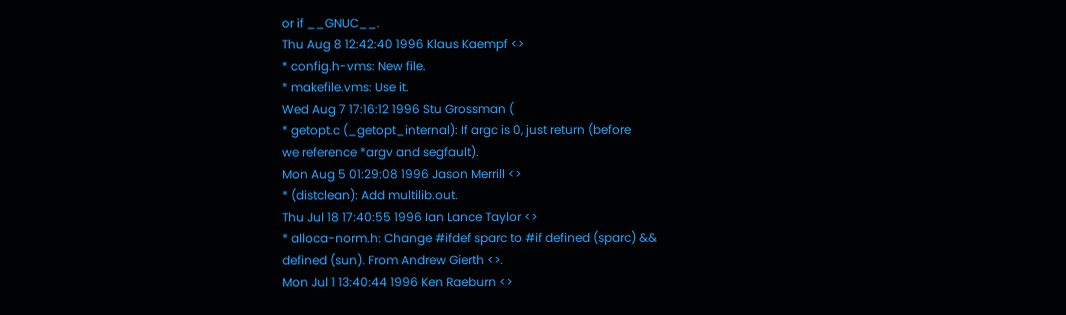or if __GNUC__.
Thu Aug 8 12:42:40 1996 Klaus Kaempf <>
* config.h-vms: New file.
* makefile.vms: Use it.
Wed Aug 7 17:16:12 1996 Stu Grossman (
* getopt.c (_getopt_internal): If argc is 0, just return (before
we reference *argv and segfault).
Mon Aug 5 01:29:08 1996 Jason Merrill <>
* (distclean): Add multilib.out.
Thu Jul 18 17:40:55 1996 Ian Lance Taylor <>
* alloca-norm.h: Change #ifdef sparc to #if defined (sparc) &&
defined (sun). From Andrew Gierth <>.
Mon Jul 1 13:40:44 1996 Ken Raeburn <>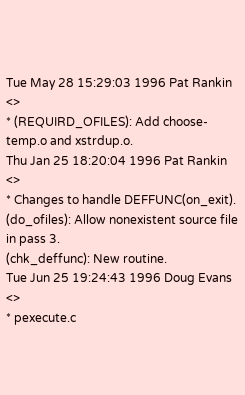Tue May 28 15:29:03 1996 Pat Rankin <>
* (REQUIRD_OFILES): Add choose-temp.o and xstrdup.o.
Thu Jan 25 18:20:04 1996 Pat Rankin <>
* Changes to handle DEFFUNC(on_exit).
(do_ofiles): Allow nonexistent source file in pass 3.
(chk_deffunc): New routine.
Tue Jun 25 19:24:43 1996 Doug Evans <>
* pexecute.c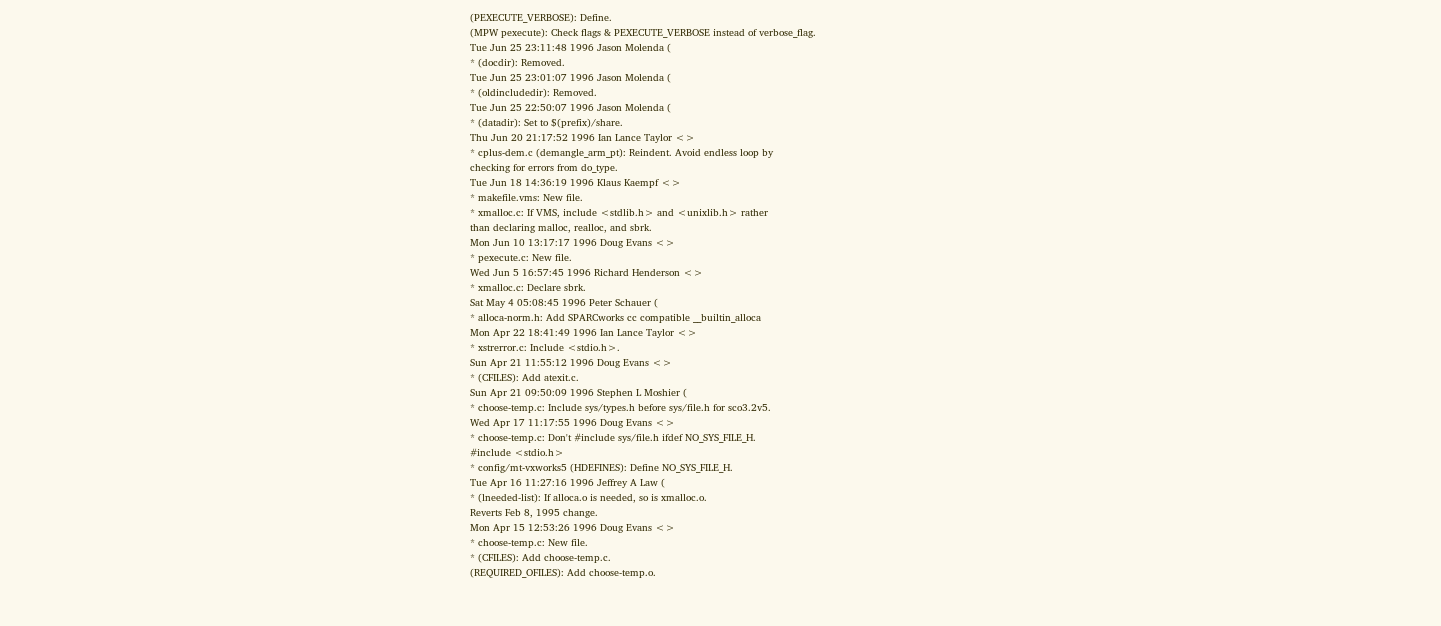(PEXECUTE_VERBOSE): Define.
(MPW pexecute): Check flags & PEXECUTE_VERBOSE instead of verbose_flag.
Tue Jun 25 23:11:48 1996 Jason Molenda (
* (docdir): Removed.
Tue Jun 25 23:01:07 1996 Jason Molenda (
* (oldincludedir): Removed.
Tue Jun 25 22:50:07 1996 Jason Molenda (
* (datadir): Set to $(prefix)/share.
Thu Jun 20 21:17:52 1996 Ian Lance Taylor <>
* cplus-dem.c (demangle_arm_pt): Reindent. Avoid endless loop by
checking for errors from do_type.
Tue Jun 18 14:36:19 1996 Klaus Kaempf <>
* makefile.vms: New file.
* xmalloc.c: If VMS, include <stdlib.h> and <unixlib.h> rather
than declaring malloc, realloc, and sbrk.
Mon Jun 10 13:17:17 1996 Doug Evans <>
* pexecute.c: New file.
Wed Jun 5 16:57:45 1996 Richard Henderson <>
* xmalloc.c: Declare sbrk.
Sat May 4 05:08:45 1996 Peter Schauer (
* alloca-norm.h: Add SPARCworks cc compatible __builtin_alloca
Mon Apr 22 18:41:49 1996 Ian Lance Taylor <>
* xstrerror.c: Include <stdio.h>.
Sun Apr 21 11:55:12 1996 Doug Evans <>
* (CFILES): Add atexit.c.
Sun Apr 21 09:50:09 1996 Stephen L Moshier (
* choose-temp.c: Include sys/types.h before sys/file.h for sco3.2v5.
Wed Apr 17 11:17:55 1996 Doug Evans <>
* choose-temp.c: Don't #include sys/file.h ifdef NO_SYS_FILE_H.
#include <stdio.h>
* config/mt-vxworks5 (HDEFINES): Define NO_SYS_FILE_H.
Tue Apr 16 11:27:16 1996 Jeffrey A Law (
* (lneeded-list): If alloca.o is needed, so is xmalloc.o.
Reverts Feb 8, 1995 change.
Mon Apr 15 12:53:26 1996 Doug Evans <>
* choose-temp.c: New file.
* (CFILES): Add choose-temp.c.
(REQUIRED_OFILES): Add choose-temp.o.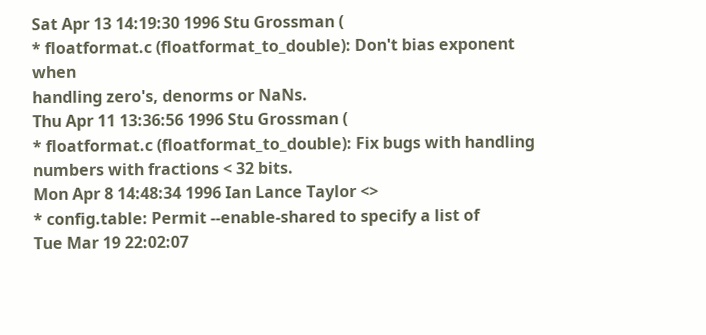Sat Apr 13 14:19:30 1996 Stu Grossman (
* floatformat.c (floatformat_to_double): Don't bias exponent when
handling zero's, denorms or NaNs.
Thu Apr 11 13:36:56 1996 Stu Grossman (
* floatformat.c (floatformat_to_double): Fix bugs with handling
numbers with fractions < 32 bits.
Mon Apr 8 14:48:34 1996 Ian Lance Taylor <>
* config.table: Permit --enable-shared to specify a list of
Tue Mar 19 22:02:07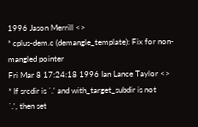1996 Jason Merrill <>
* cplus-dem.c (demangle_template): Fix for non-mangled pointer
Fri Mar 8 17:24:18 1996 Ian Lance Taylor <>
* If srcdir is `.' and with_target_subdir is not
`.', then set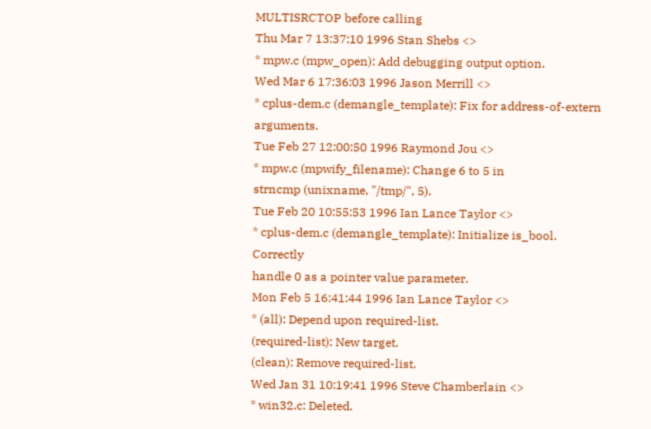MULTISRCTOP before calling
Thu Mar 7 13:37:10 1996 Stan Shebs <>
* mpw.c (mpw_open): Add debugging output option.
Wed Mar 6 17:36:03 1996 Jason Merrill <>
* cplus-dem.c (demangle_template): Fix for address-of-extern arguments.
Tue Feb 27 12:00:50 1996 Raymond Jou <>
* mpw.c (mpwify_filename): Change 6 to 5 in
strncmp (unixname, "/tmp/", 5).
Tue Feb 20 10:55:53 1996 Ian Lance Taylor <>
* cplus-dem.c (demangle_template): Initialize is_bool. Correctly
handle 0 as a pointer value parameter.
Mon Feb 5 16:41:44 1996 Ian Lance Taylor <>
* (all): Depend upon required-list.
(required-list): New target.
(clean): Remove required-list.
Wed Jan 31 10:19:41 1996 Steve Chamberlain <>
* win32.c: Deleted.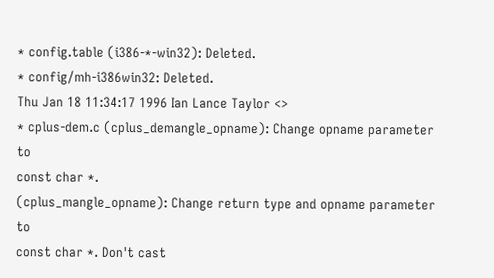* config.table (i386-*-win32): Deleted.
* config/mh-i386win32: Deleted.
Thu Jan 18 11:34:17 1996 Ian Lance Taylor <>
* cplus-dem.c (cplus_demangle_opname): Change opname parameter to
const char *.
(cplus_mangle_opname): Change return type and opname parameter to
const char *. Don't cast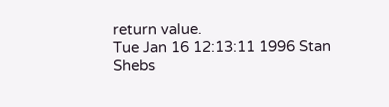return value.
Tue Jan 16 12:13:11 1996 Stan Shebs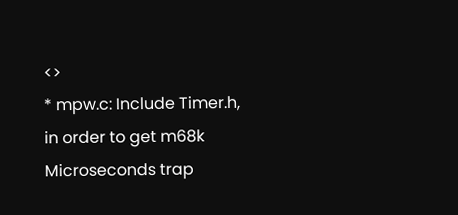<>
* mpw.c: Include Timer.h, in order to get m68k Microseconds trap